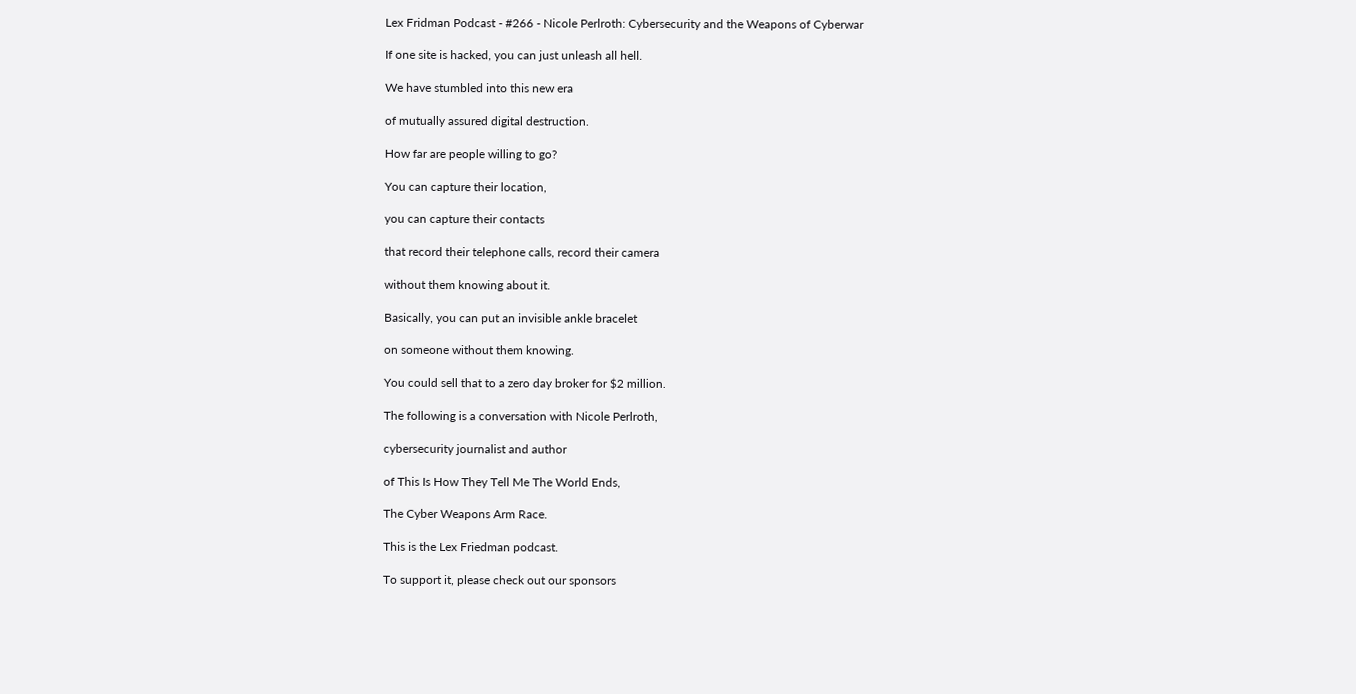Lex Fridman Podcast - #266 - Nicole Perlroth: Cybersecurity and the Weapons of Cyberwar

If one site is hacked, you can just unleash all hell.

We have stumbled into this new era

of mutually assured digital destruction.

How far are people willing to go?

You can capture their location,

you can capture their contacts

that record their telephone calls, record their camera

without them knowing about it.

Basically, you can put an invisible ankle bracelet

on someone without them knowing.

You could sell that to a zero day broker for $2 million.

The following is a conversation with Nicole Perlroth,

cybersecurity journalist and author

of This Is How They Tell Me The World Ends,

The Cyber Weapons Arm Race.

This is the Lex Friedman podcast.

To support it, please check out our sponsors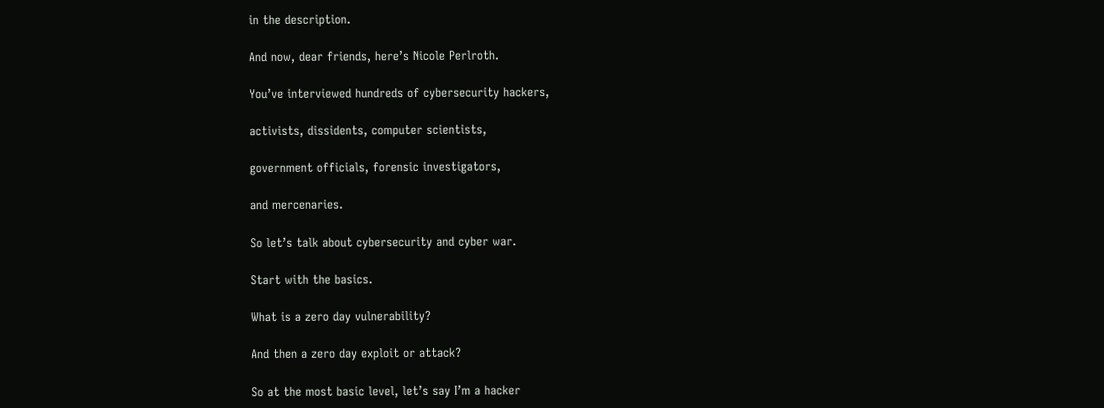in the description.

And now, dear friends, here’s Nicole Perlroth.

You’ve interviewed hundreds of cybersecurity hackers,

activists, dissidents, computer scientists,

government officials, forensic investigators,

and mercenaries.

So let’s talk about cybersecurity and cyber war.

Start with the basics.

What is a zero day vulnerability?

And then a zero day exploit or attack?

So at the most basic level, let’s say I’m a hacker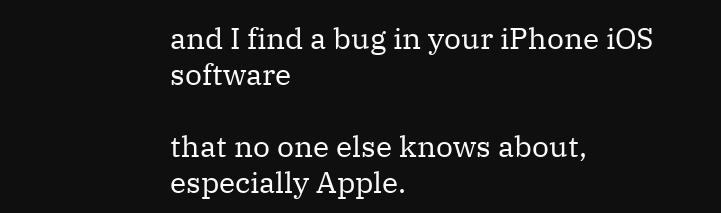and I find a bug in your iPhone iOS software

that no one else knows about, especially Apple.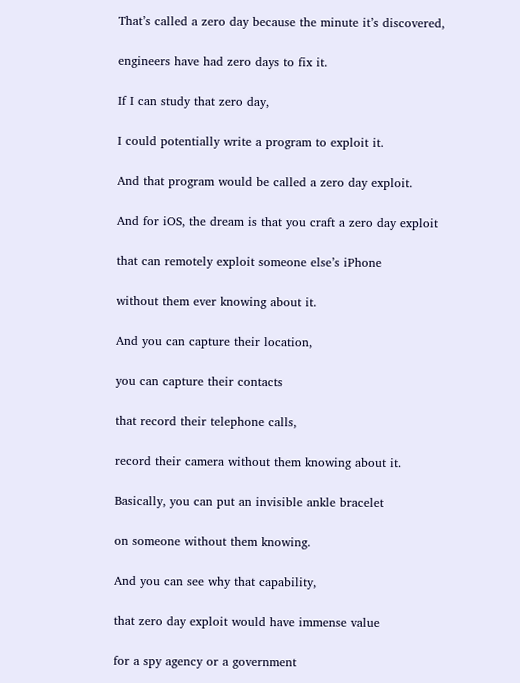That’s called a zero day because the minute it’s discovered,

engineers have had zero days to fix it.

If I can study that zero day,

I could potentially write a program to exploit it.

And that program would be called a zero day exploit.

And for iOS, the dream is that you craft a zero day exploit

that can remotely exploit someone else’s iPhone

without them ever knowing about it.

And you can capture their location,

you can capture their contacts

that record their telephone calls,

record their camera without them knowing about it.

Basically, you can put an invisible ankle bracelet

on someone without them knowing.

And you can see why that capability,

that zero day exploit would have immense value

for a spy agency or a government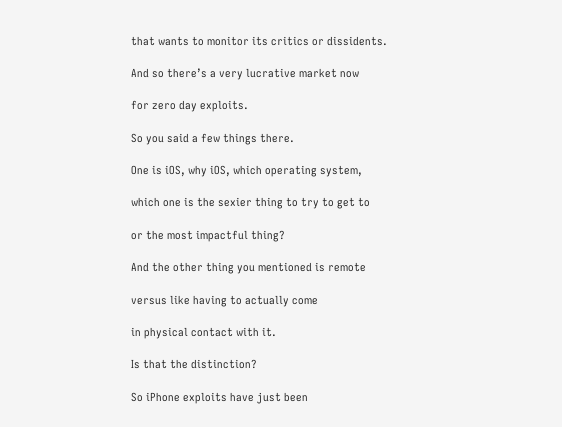that wants to monitor its critics or dissidents.

And so there’s a very lucrative market now

for zero day exploits.

So you said a few things there.

One is iOS, why iOS, which operating system,

which one is the sexier thing to try to get to

or the most impactful thing?

And the other thing you mentioned is remote

versus like having to actually come

in physical contact with it.

Is that the distinction?

So iPhone exploits have just been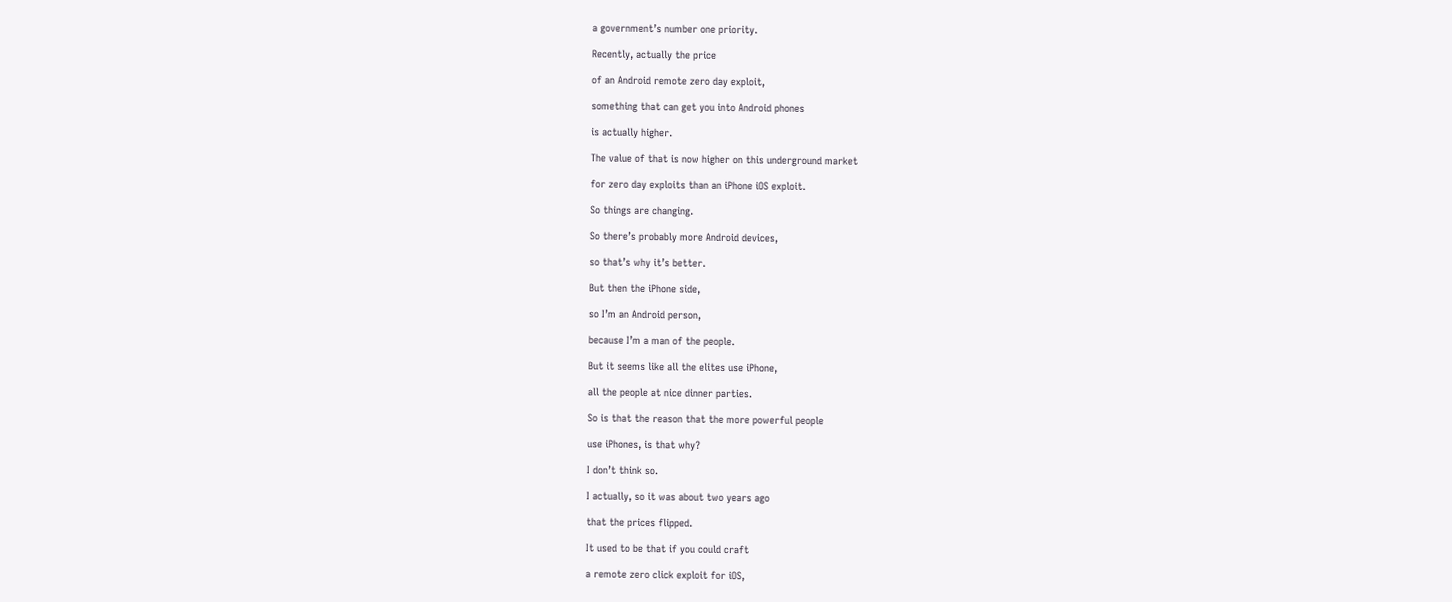a government’s number one priority.

Recently, actually the price

of an Android remote zero day exploit,

something that can get you into Android phones

is actually higher.

The value of that is now higher on this underground market

for zero day exploits than an iPhone iOS exploit.

So things are changing.

So there’s probably more Android devices,

so that’s why it’s better.

But then the iPhone side,

so I’m an Android person,

because I’m a man of the people.

But it seems like all the elites use iPhone,

all the people at nice dinner parties.

So is that the reason that the more powerful people

use iPhones, is that why?

I don’t think so.

I actually, so it was about two years ago

that the prices flipped.

It used to be that if you could craft

a remote zero click exploit for iOS,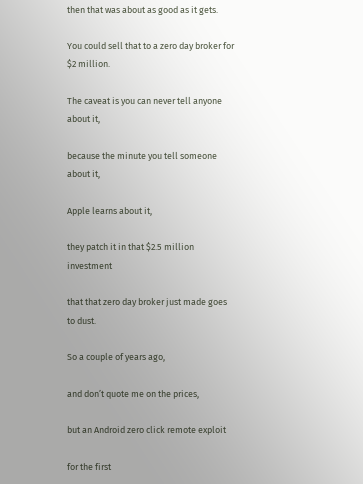then that was about as good as it gets.

You could sell that to a zero day broker for $2 million.

The caveat is you can never tell anyone about it,

because the minute you tell someone about it,

Apple learns about it,

they patch it in that $2.5 million investment

that that zero day broker just made goes to dust.

So a couple of years ago,

and don’t quote me on the prices,

but an Android zero click remote exploit

for the first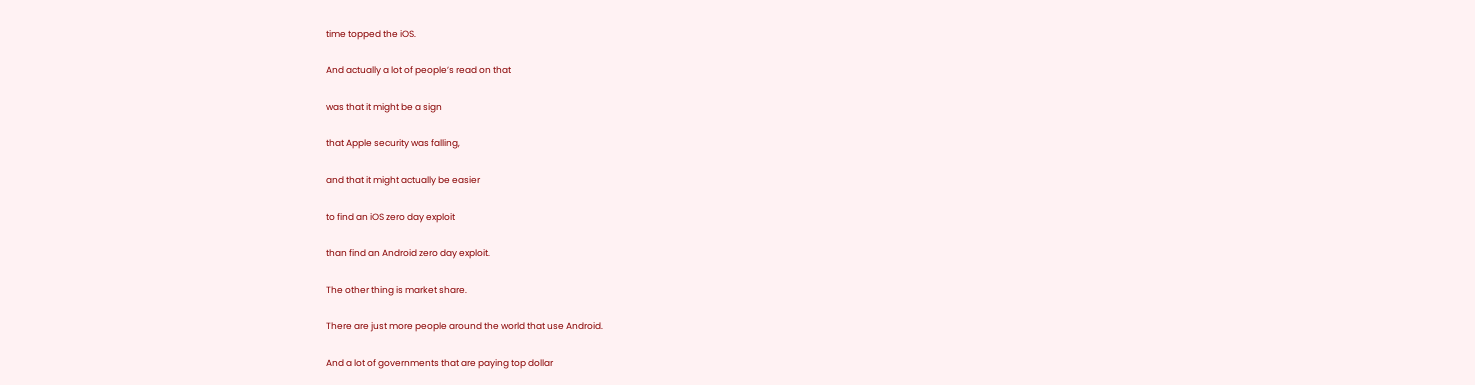time topped the iOS.

And actually a lot of people’s read on that

was that it might be a sign

that Apple security was falling,

and that it might actually be easier

to find an iOS zero day exploit

than find an Android zero day exploit.

The other thing is market share.

There are just more people around the world that use Android.

And a lot of governments that are paying top dollar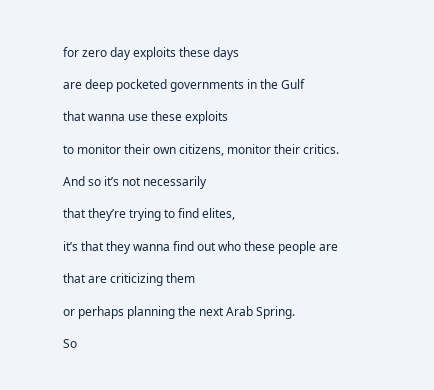for zero day exploits these days

are deep pocketed governments in the Gulf

that wanna use these exploits

to monitor their own citizens, monitor their critics.

And so it’s not necessarily

that they’re trying to find elites,

it’s that they wanna find out who these people are

that are criticizing them

or perhaps planning the next Arab Spring.

So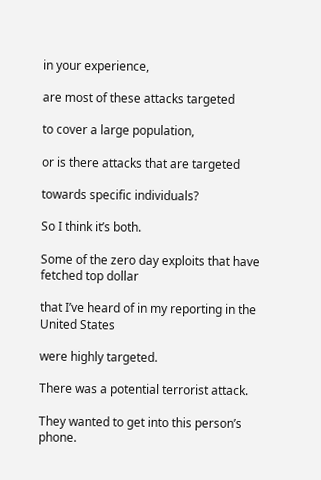in your experience,

are most of these attacks targeted

to cover a large population,

or is there attacks that are targeted

towards specific individuals?

So I think it’s both.

Some of the zero day exploits that have fetched top dollar

that I’ve heard of in my reporting in the United States

were highly targeted.

There was a potential terrorist attack.

They wanted to get into this person’s phone.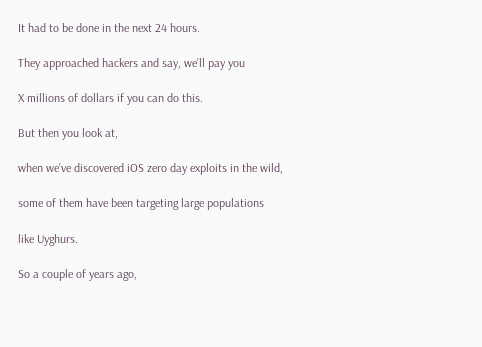It had to be done in the next 24 hours.

They approached hackers and say, we’ll pay you

X millions of dollars if you can do this.

But then you look at,

when we’ve discovered iOS zero day exploits in the wild,

some of them have been targeting large populations

like Uyghurs.

So a couple of years ago,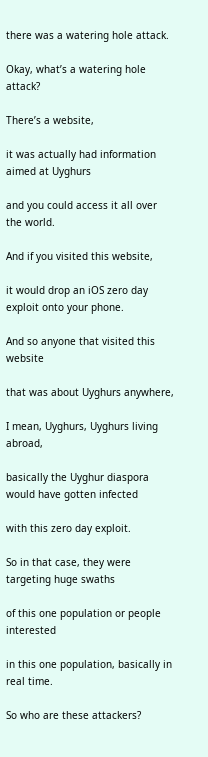there was a watering hole attack.

Okay, what’s a watering hole attack?

There’s a website,

it was actually had information aimed at Uyghurs

and you could access it all over the world.

And if you visited this website,

it would drop an iOS zero day exploit onto your phone.

And so anyone that visited this website

that was about Uyghurs anywhere,

I mean, Uyghurs, Uyghurs living abroad,

basically the Uyghur diaspora would have gotten infected

with this zero day exploit.

So in that case, they were targeting huge swaths

of this one population or people interested

in this one population, basically in real time.

So who are these attackers?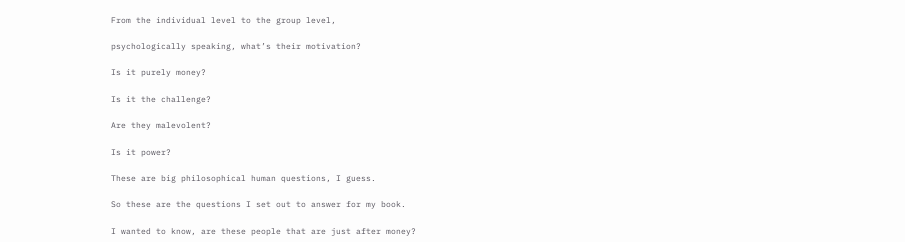From the individual level to the group level,

psychologically speaking, what’s their motivation?

Is it purely money?

Is it the challenge?

Are they malevolent?

Is it power?

These are big philosophical human questions, I guess.

So these are the questions I set out to answer for my book.

I wanted to know, are these people that are just after money?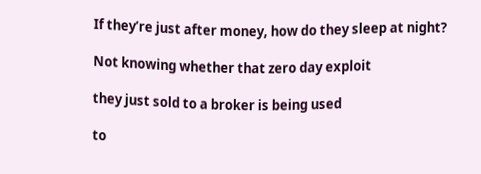If they’re just after money, how do they sleep at night?

Not knowing whether that zero day exploit

they just sold to a broker is being used

to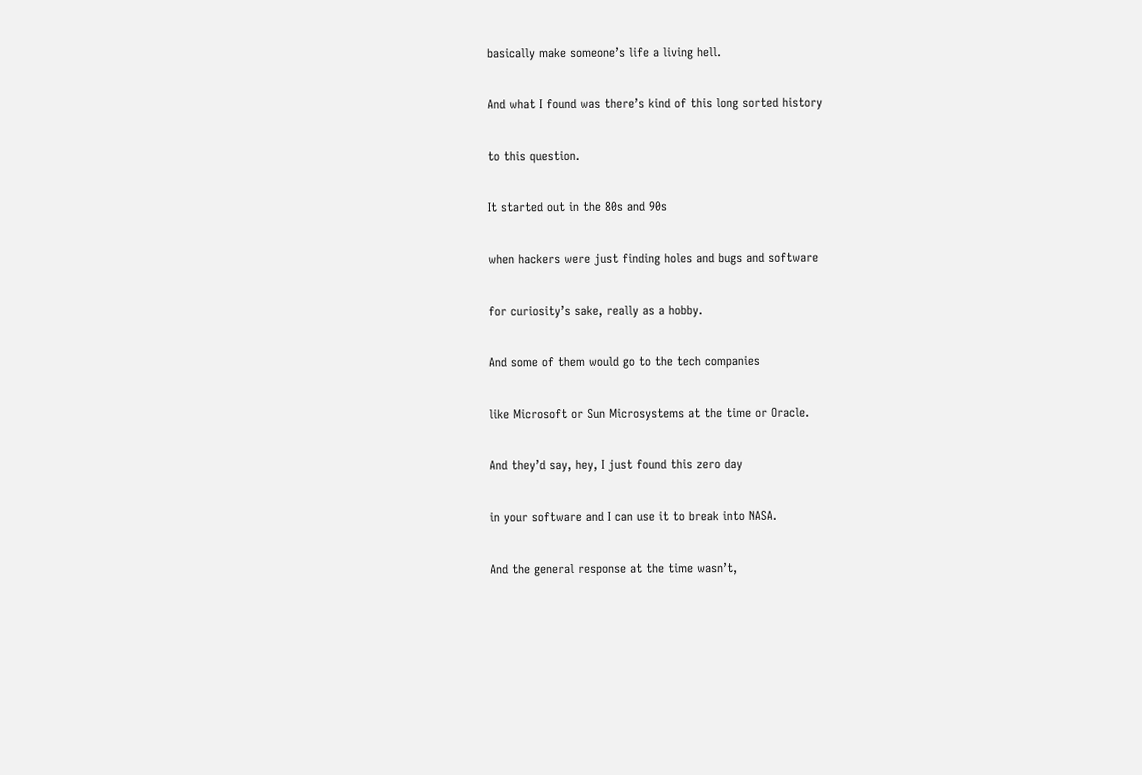basically make someone’s life a living hell.

And what I found was there’s kind of this long sorted history

to this question.

It started out in the 80s and 90s

when hackers were just finding holes and bugs and software

for curiosity’s sake, really as a hobby.

And some of them would go to the tech companies

like Microsoft or Sun Microsystems at the time or Oracle.

And they’d say, hey, I just found this zero day

in your software and I can use it to break into NASA.

And the general response at the time wasn’t,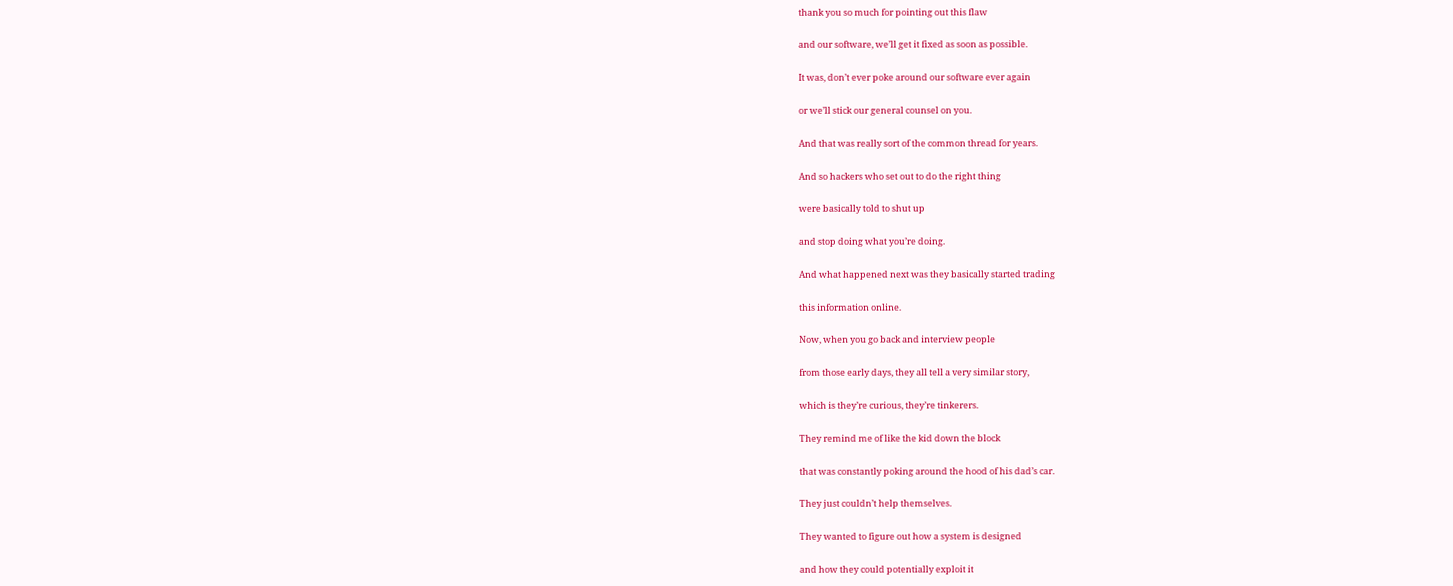thank you so much for pointing out this flaw

and our software, we’ll get it fixed as soon as possible.

It was, don’t ever poke around our software ever again

or we’ll stick our general counsel on you.

And that was really sort of the common thread for years.

And so hackers who set out to do the right thing

were basically told to shut up

and stop doing what you’re doing.

And what happened next was they basically started trading

this information online.

Now, when you go back and interview people

from those early days, they all tell a very similar story,

which is they’re curious, they’re tinkerers.

They remind me of like the kid down the block

that was constantly poking around the hood of his dad’s car.

They just couldn’t help themselves.

They wanted to figure out how a system is designed

and how they could potentially exploit it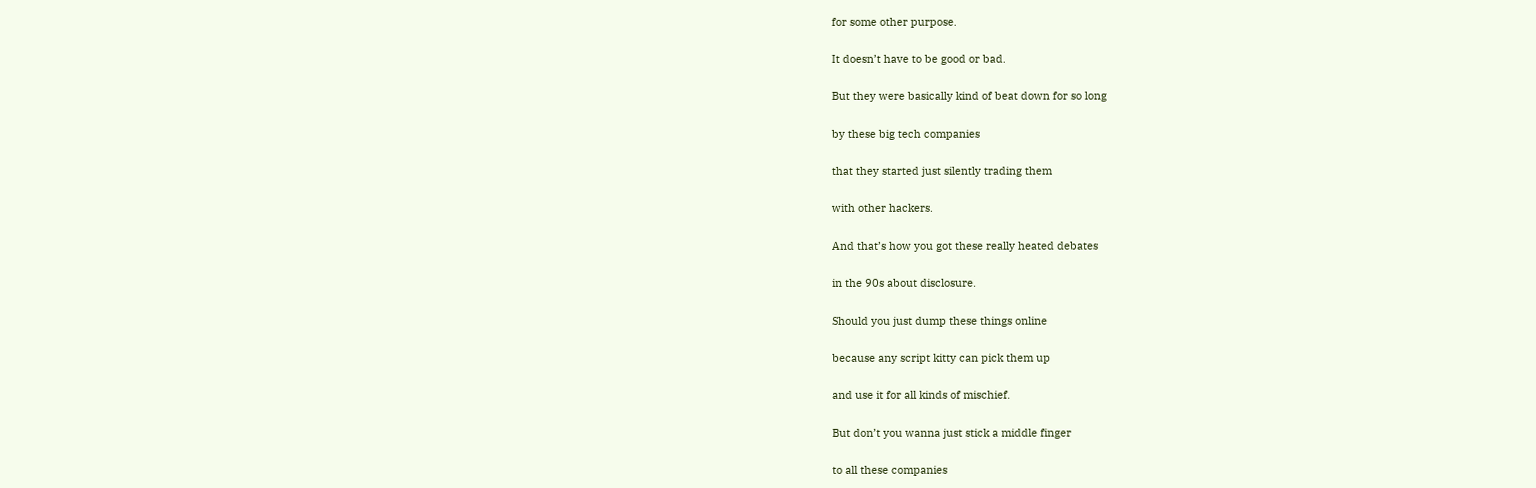for some other purpose.

It doesn’t have to be good or bad.

But they were basically kind of beat down for so long

by these big tech companies

that they started just silently trading them

with other hackers.

And that’s how you got these really heated debates

in the 90s about disclosure.

Should you just dump these things online

because any script kitty can pick them up

and use it for all kinds of mischief.

But don’t you wanna just stick a middle finger

to all these companies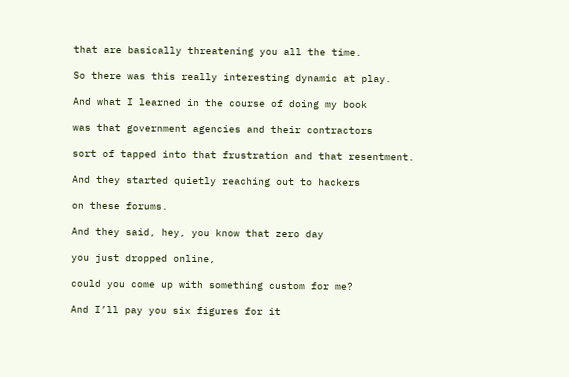that are basically threatening you all the time.

So there was this really interesting dynamic at play.

And what I learned in the course of doing my book

was that government agencies and their contractors

sort of tapped into that frustration and that resentment.

And they started quietly reaching out to hackers

on these forums.

And they said, hey, you know that zero day

you just dropped online,

could you come up with something custom for me?

And I’ll pay you six figures for it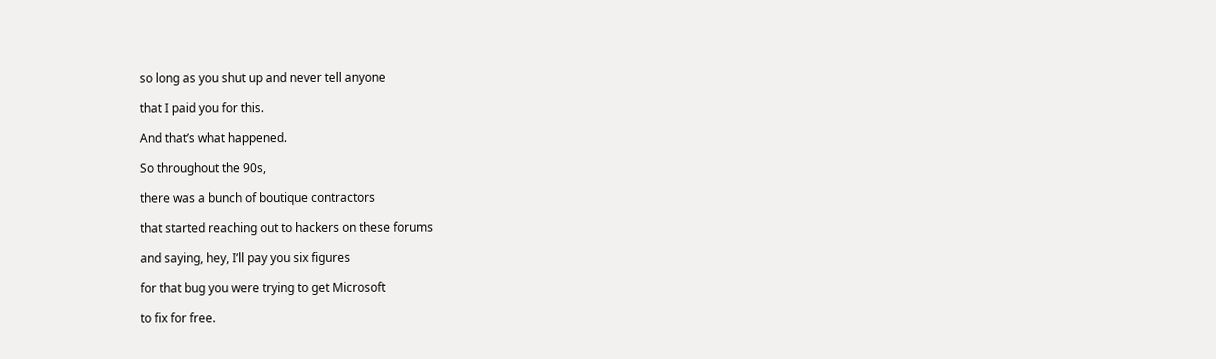so long as you shut up and never tell anyone

that I paid you for this.

And that’s what happened.

So throughout the 90s,

there was a bunch of boutique contractors

that started reaching out to hackers on these forums

and saying, hey, I’ll pay you six figures

for that bug you were trying to get Microsoft

to fix for free.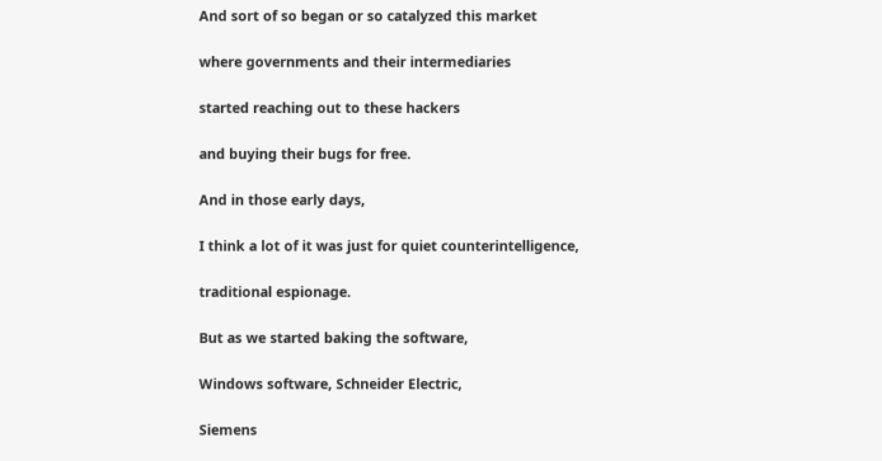And sort of so began or so catalyzed this market

where governments and their intermediaries

started reaching out to these hackers

and buying their bugs for free.

And in those early days,

I think a lot of it was just for quiet counterintelligence,

traditional espionage.

But as we started baking the software,

Windows software, Schneider Electric,

Siemens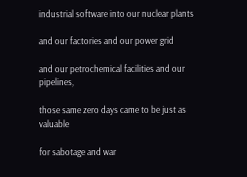industrial software into our nuclear plants

and our factories and our power grid

and our petrochemical facilities and our pipelines,

those same zero days came to be just as valuable

for sabotage and war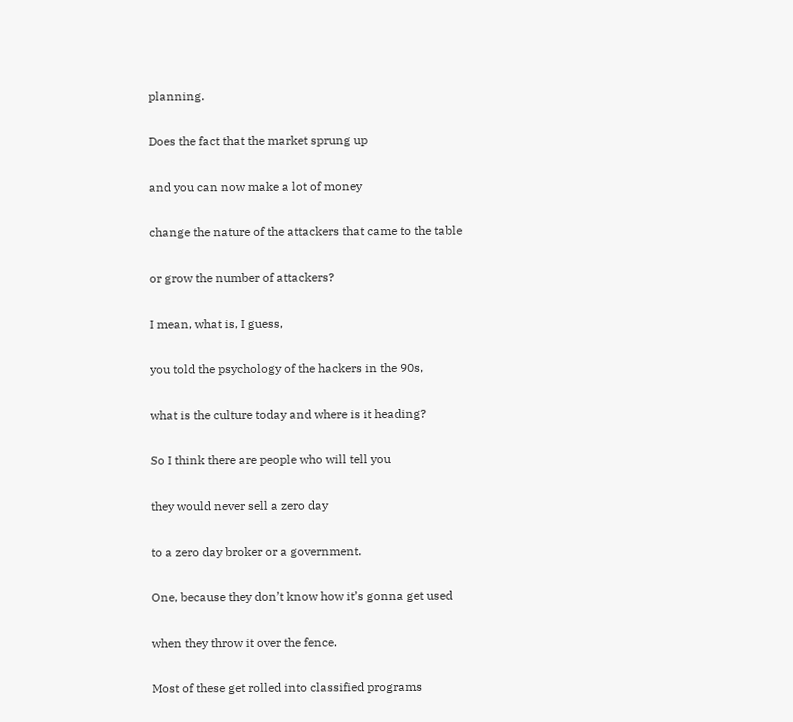planning.

Does the fact that the market sprung up

and you can now make a lot of money

change the nature of the attackers that came to the table

or grow the number of attackers?

I mean, what is, I guess,

you told the psychology of the hackers in the 90s,

what is the culture today and where is it heading?

So I think there are people who will tell you

they would never sell a zero day

to a zero day broker or a government.

One, because they don’t know how it’s gonna get used

when they throw it over the fence.

Most of these get rolled into classified programs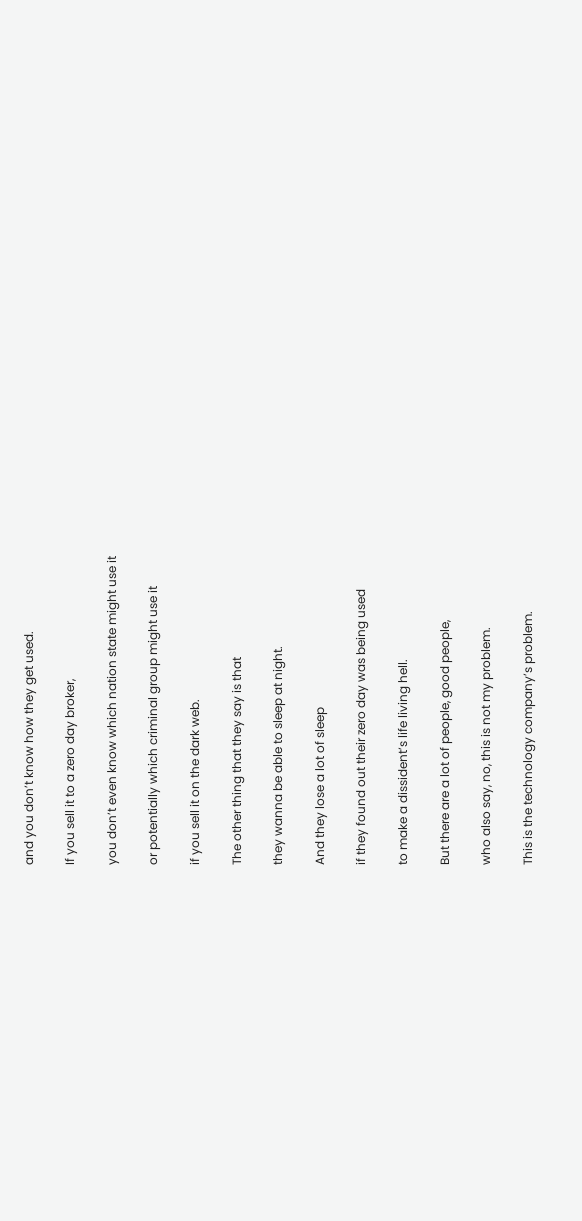and you don’t know how they get used.

If you sell it to a zero day broker,

you don’t even know which nation state might use it

or potentially which criminal group might use it

if you sell it on the dark web.

The other thing that they say is that

they wanna be able to sleep at night.

And they lose a lot of sleep

if they found out their zero day was being used

to make a dissident’s life living hell.

But there are a lot of people, good people,

who also say, no, this is not my problem.

This is the technology company’s problem.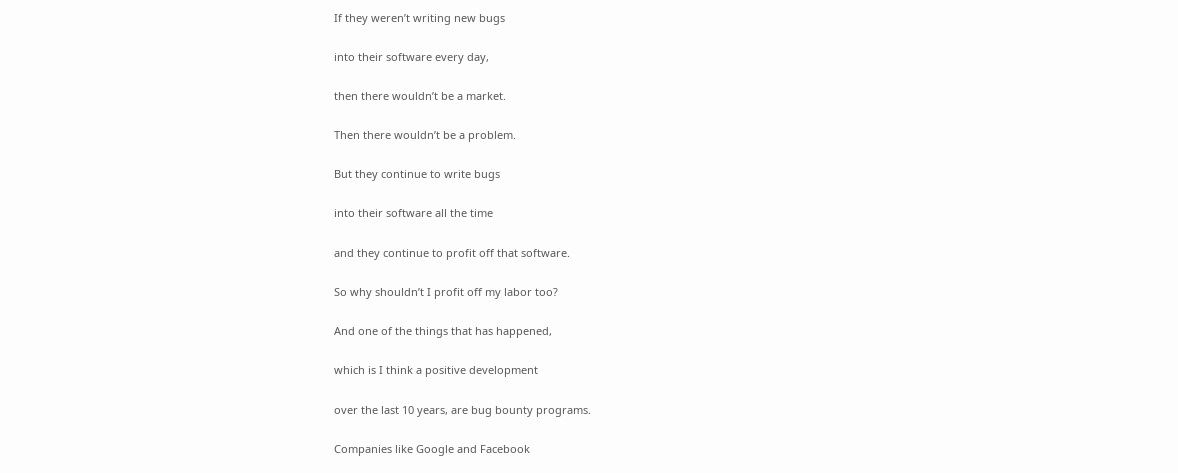If they weren’t writing new bugs

into their software every day,

then there wouldn’t be a market.

Then there wouldn’t be a problem.

But they continue to write bugs

into their software all the time

and they continue to profit off that software.

So why shouldn’t I profit off my labor too?

And one of the things that has happened,

which is I think a positive development

over the last 10 years, are bug bounty programs.

Companies like Google and Facebook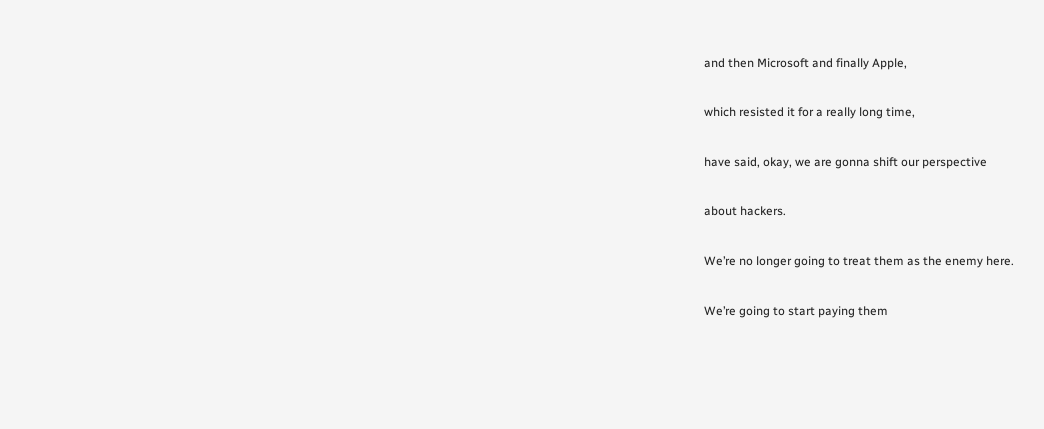and then Microsoft and finally Apple,

which resisted it for a really long time,

have said, okay, we are gonna shift our perspective

about hackers.

We’re no longer going to treat them as the enemy here.

We’re going to start paying them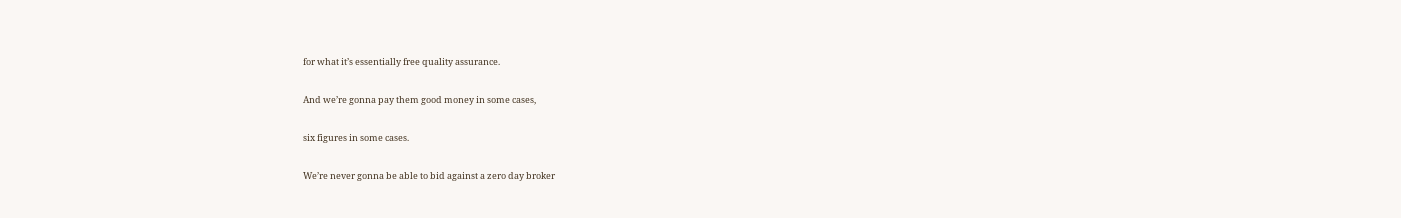for what it’s essentially free quality assurance.

And we’re gonna pay them good money in some cases,

six figures in some cases.

We’re never gonna be able to bid against a zero day broker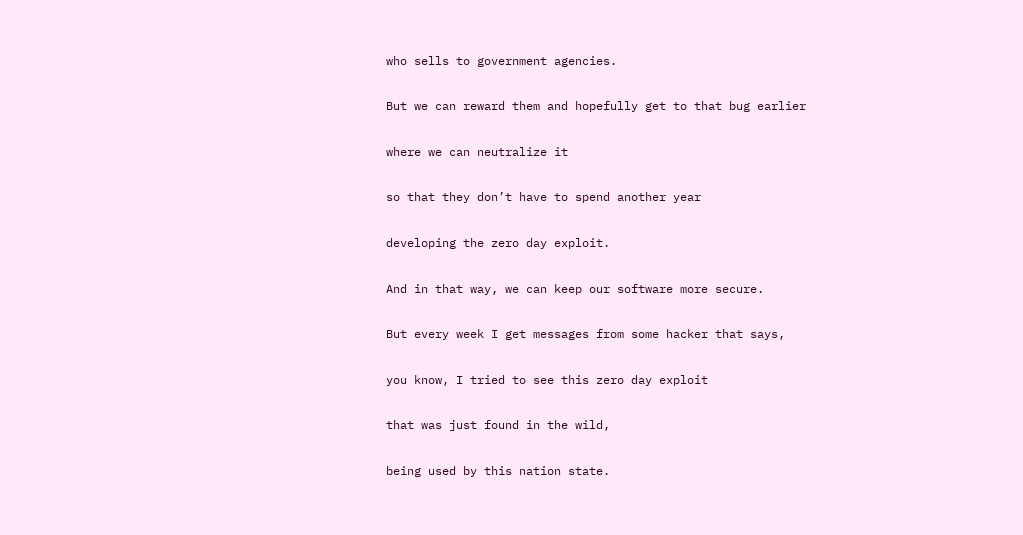who sells to government agencies.

But we can reward them and hopefully get to that bug earlier

where we can neutralize it

so that they don’t have to spend another year

developing the zero day exploit.

And in that way, we can keep our software more secure.

But every week I get messages from some hacker that says,

you know, I tried to see this zero day exploit

that was just found in the wild,

being used by this nation state.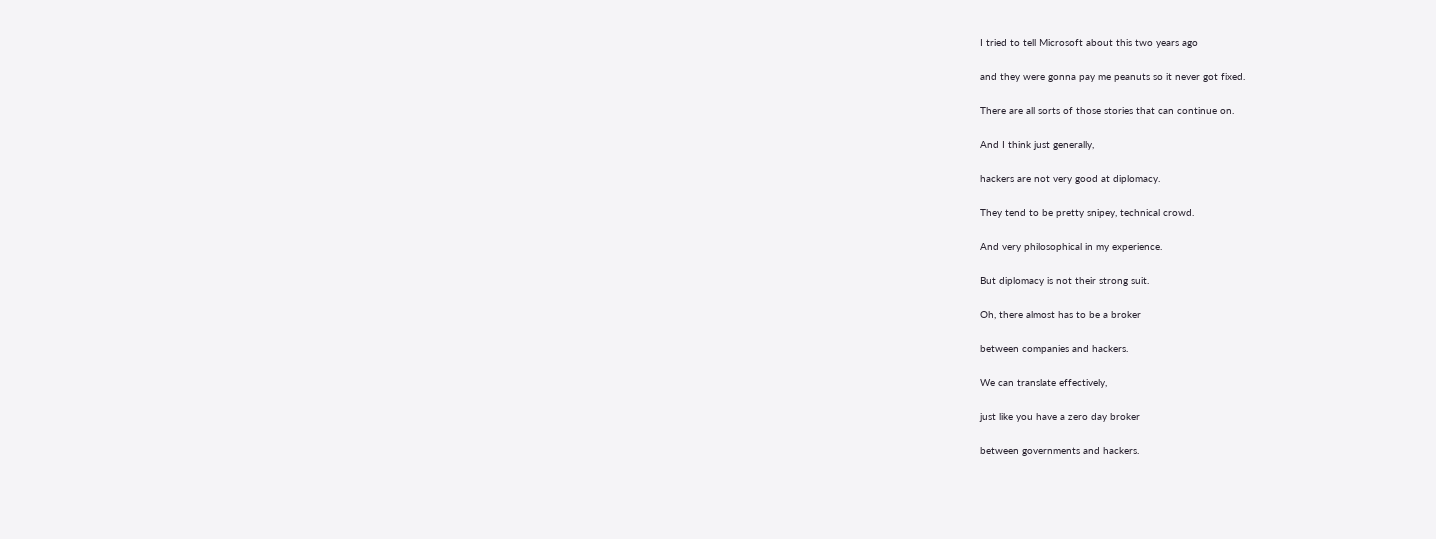I tried to tell Microsoft about this two years ago

and they were gonna pay me peanuts so it never got fixed.

There are all sorts of those stories that can continue on.

And I think just generally,

hackers are not very good at diplomacy.

They tend to be pretty snipey, technical crowd.

And very philosophical in my experience.

But diplomacy is not their strong suit.

Oh, there almost has to be a broker

between companies and hackers.

We can translate effectively,

just like you have a zero day broker

between governments and hackers.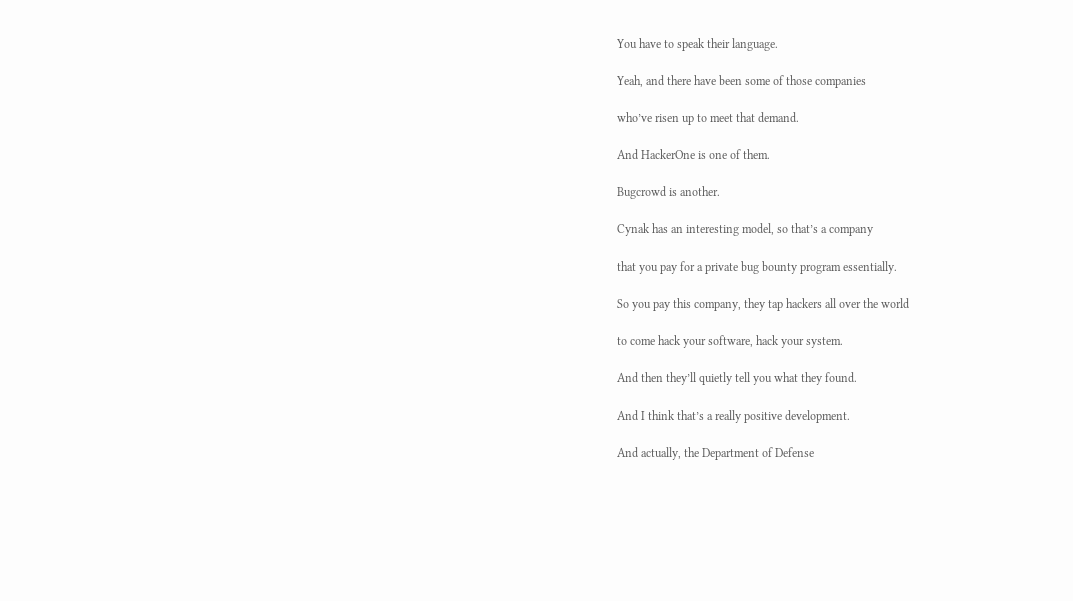You have to speak their language.

Yeah, and there have been some of those companies

who’ve risen up to meet that demand.

And HackerOne is one of them.

Bugcrowd is another.

Cynak has an interesting model, so that’s a company

that you pay for a private bug bounty program essentially.

So you pay this company, they tap hackers all over the world

to come hack your software, hack your system.

And then they’ll quietly tell you what they found.

And I think that’s a really positive development.

And actually, the Department of Defense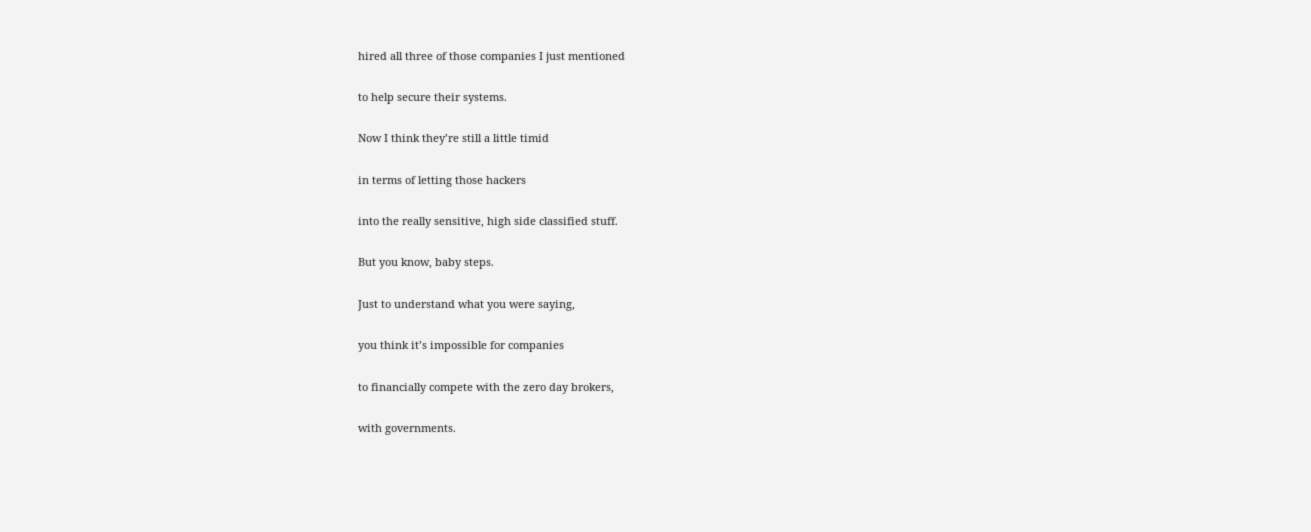hired all three of those companies I just mentioned

to help secure their systems.

Now I think they’re still a little timid

in terms of letting those hackers

into the really sensitive, high side classified stuff.

But you know, baby steps.

Just to understand what you were saying,

you think it’s impossible for companies

to financially compete with the zero day brokers,

with governments.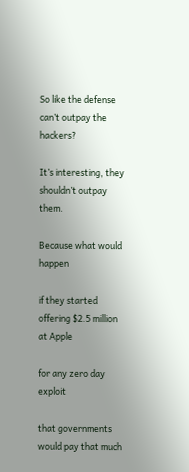So like the defense can’t outpay the hackers?

It’s interesting, they shouldn’t outpay them.

Because what would happen

if they started offering $2.5 million at Apple

for any zero day exploit

that governments would pay that much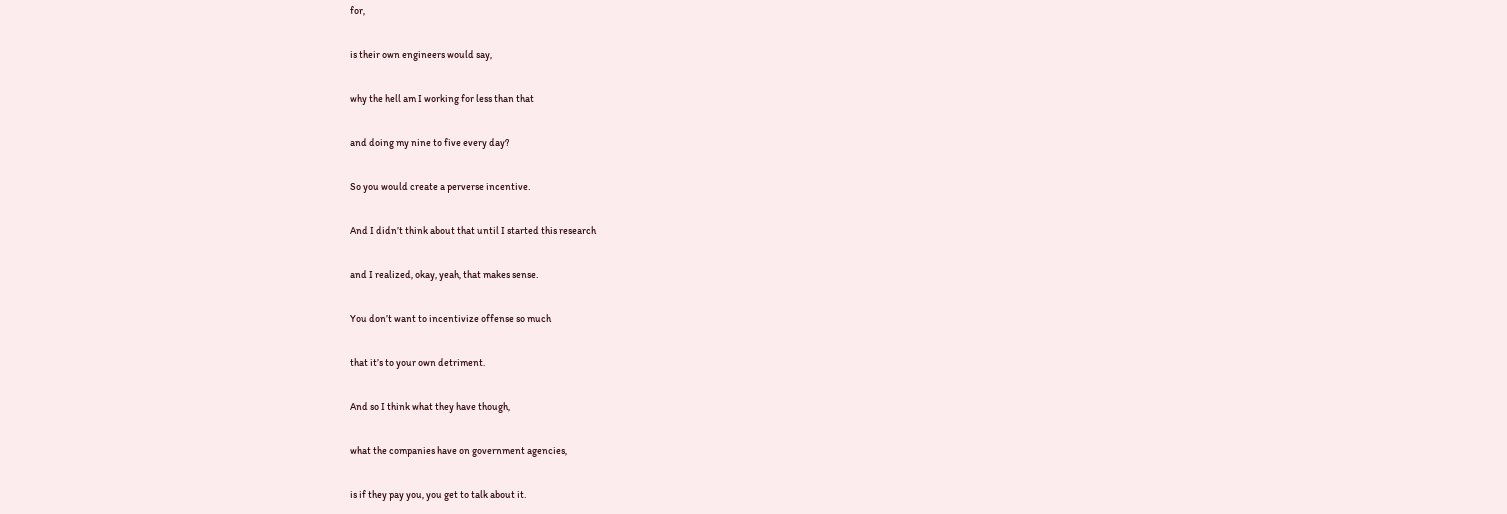for,

is their own engineers would say,

why the hell am I working for less than that

and doing my nine to five every day?

So you would create a perverse incentive.

And I didn’t think about that until I started this research

and I realized, okay, yeah, that makes sense.

You don’t want to incentivize offense so much

that it’s to your own detriment.

And so I think what they have though,

what the companies have on government agencies,

is if they pay you, you get to talk about it.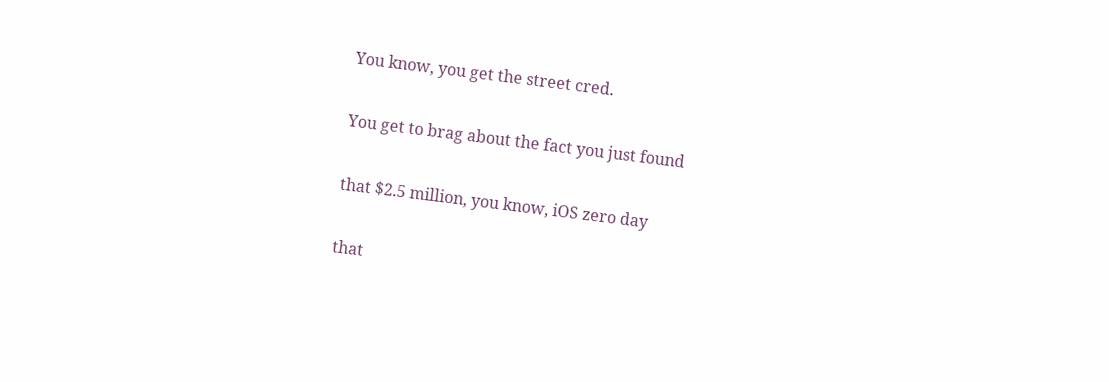You know, you get the street cred.

You get to brag about the fact you just found

that $2.5 million, you know, iOS zero day

that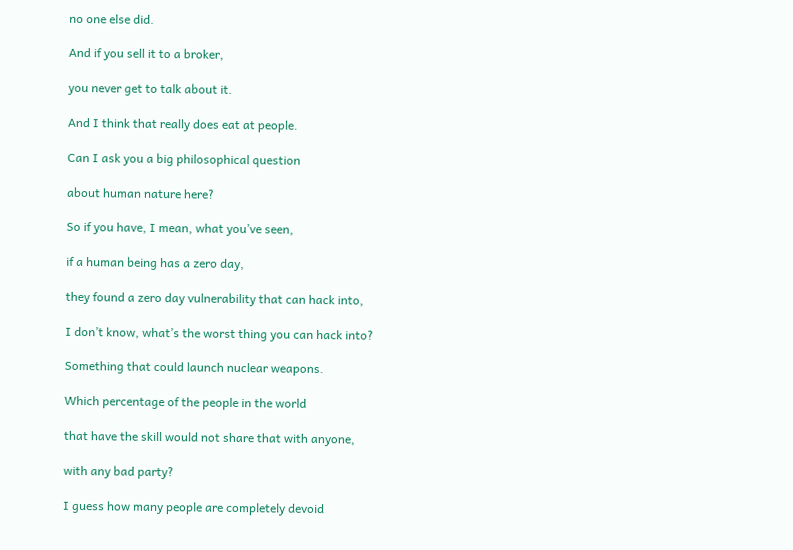no one else did.

And if you sell it to a broker,

you never get to talk about it.

And I think that really does eat at people.

Can I ask you a big philosophical question

about human nature here?

So if you have, I mean, what you’ve seen,

if a human being has a zero day,

they found a zero day vulnerability that can hack into,

I don’t know, what’s the worst thing you can hack into?

Something that could launch nuclear weapons.

Which percentage of the people in the world

that have the skill would not share that with anyone,

with any bad party?

I guess how many people are completely devoid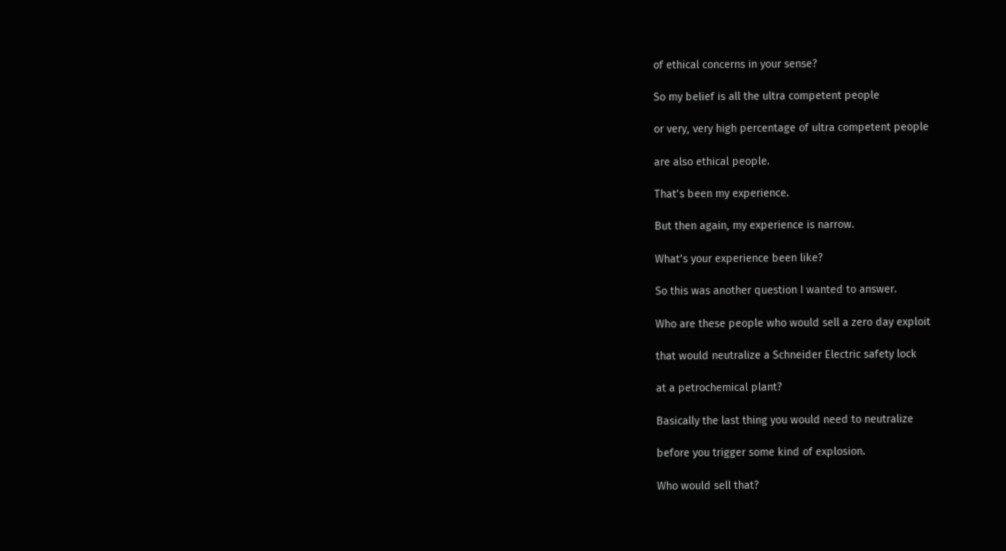of ethical concerns in your sense?

So my belief is all the ultra competent people

or very, very high percentage of ultra competent people

are also ethical people.

That’s been my experience.

But then again, my experience is narrow.

What’s your experience been like?

So this was another question I wanted to answer.

Who are these people who would sell a zero day exploit

that would neutralize a Schneider Electric safety lock

at a petrochemical plant?

Basically the last thing you would need to neutralize

before you trigger some kind of explosion.

Who would sell that?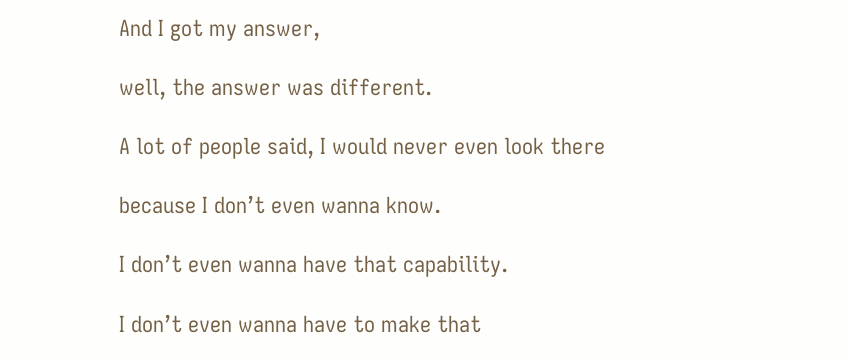And I got my answer,

well, the answer was different.

A lot of people said, I would never even look there

because I don’t even wanna know.

I don’t even wanna have that capability.

I don’t even wanna have to make that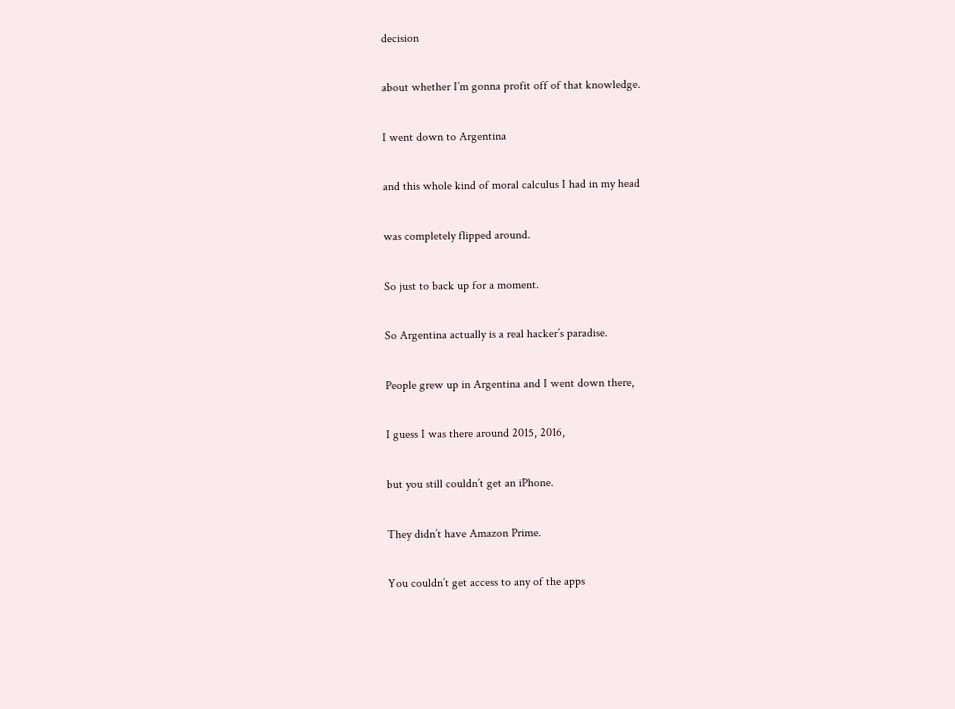decision

about whether I’m gonna profit off of that knowledge.

I went down to Argentina

and this whole kind of moral calculus I had in my head

was completely flipped around.

So just to back up for a moment.

So Argentina actually is a real hacker’s paradise.

People grew up in Argentina and I went down there,

I guess I was there around 2015, 2016,

but you still couldn’t get an iPhone.

They didn’t have Amazon Prime.

You couldn’t get access to any of the apps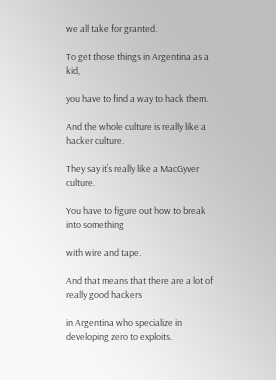we all take for granted.

To get those things in Argentina as a kid,

you have to find a way to hack them.

And the whole culture is really like a hacker culture.

They say it’s really like a MacGyver culture.

You have to figure out how to break into something

with wire and tape.

And that means that there are a lot of really good hackers

in Argentina who specialize in developing zero to exploits.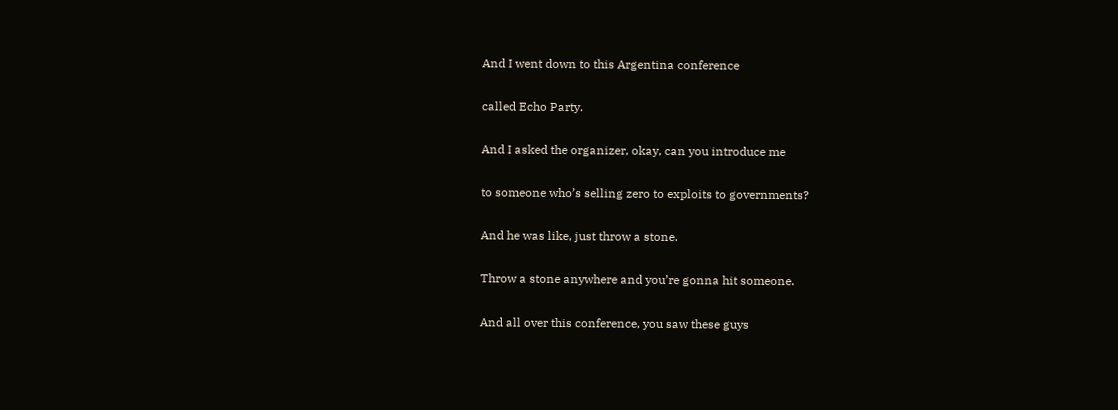And I went down to this Argentina conference

called Echo Party.

And I asked the organizer, okay, can you introduce me

to someone who’s selling zero to exploits to governments?

And he was like, just throw a stone.

Throw a stone anywhere and you’re gonna hit someone.

And all over this conference, you saw these guys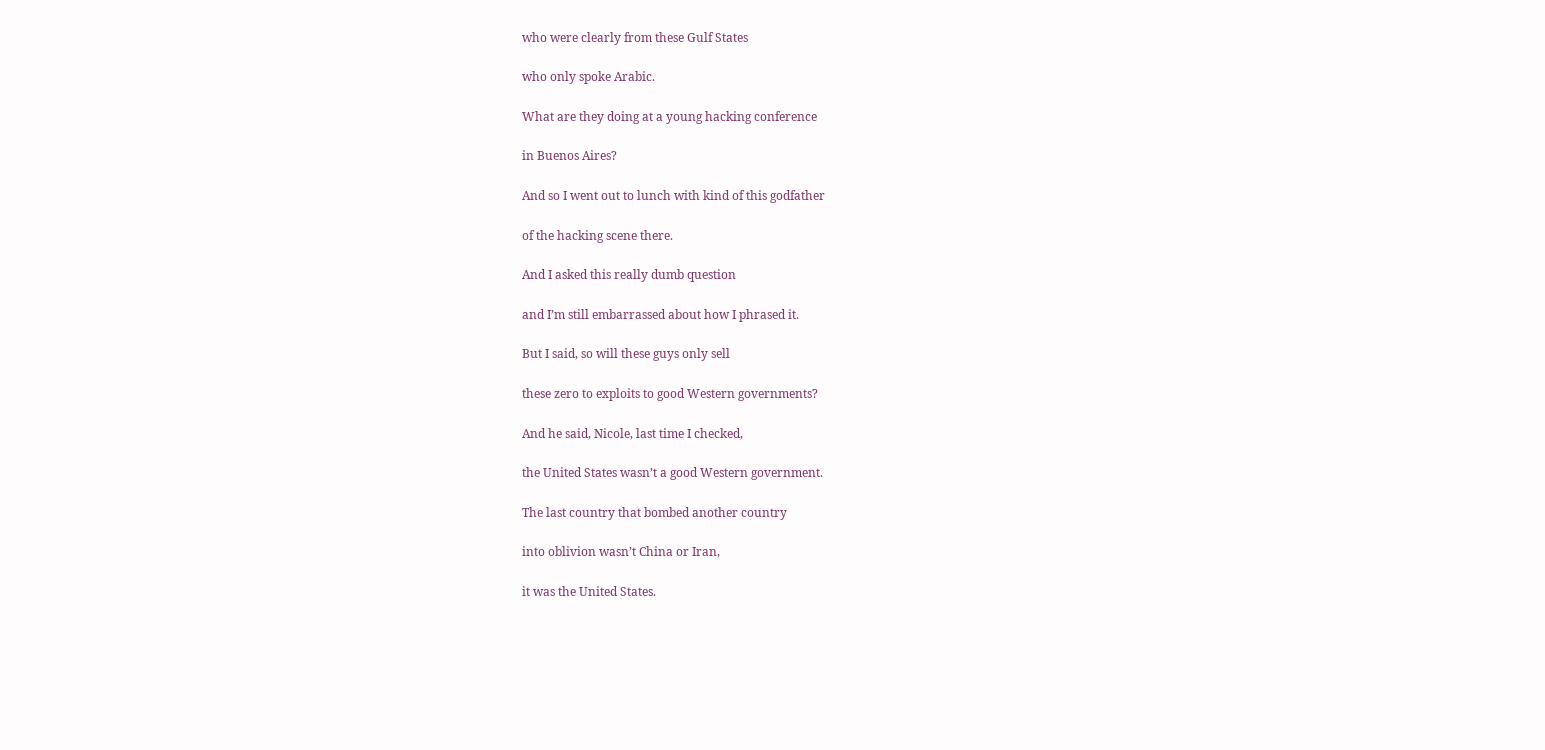who were clearly from these Gulf States

who only spoke Arabic.

What are they doing at a young hacking conference

in Buenos Aires?

And so I went out to lunch with kind of this godfather

of the hacking scene there.

And I asked this really dumb question

and I’m still embarrassed about how I phrased it.

But I said, so will these guys only sell

these zero to exploits to good Western governments?

And he said, Nicole, last time I checked,

the United States wasn’t a good Western government.

The last country that bombed another country

into oblivion wasn’t China or Iran,

it was the United States.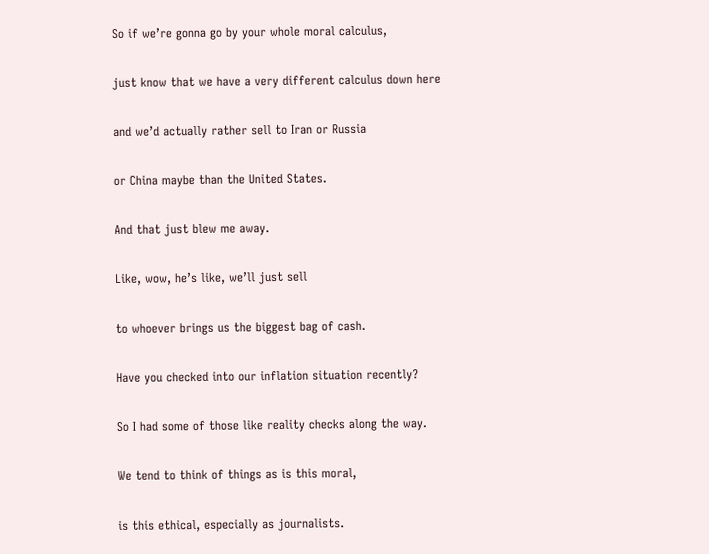So if we’re gonna go by your whole moral calculus,

just know that we have a very different calculus down here

and we’d actually rather sell to Iran or Russia

or China maybe than the United States.

And that just blew me away.

Like, wow, he’s like, we’ll just sell

to whoever brings us the biggest bag of cash.

Have you checked into our inflation situation recently?

So I had some of those like reality checks along the way.

We tend to think of things as is this moral,

is this ethical, especially as journalists.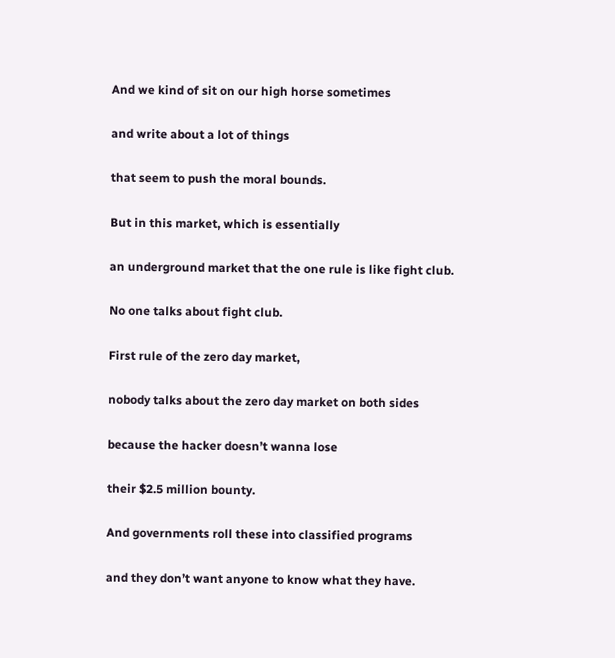And we kind of sit on our high horse sometimes

and write about a lot of things

that seem to push the moral bounds.

But in this market, which is essentially

an underground market that the one rule is like fight club.

No one talks about fight club.

First rule of the zero day market,

nobody talks about the zero day market on both sides

because the hacker doesn’t wanna lose

their $2.5 million bounty.

And governments roll these into classified programs

and they don’t want anyone to know what they have.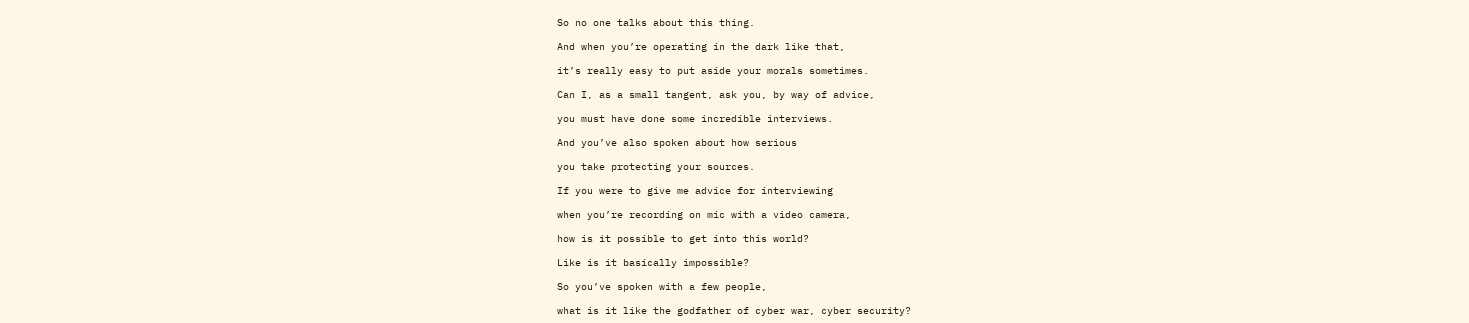So no one talks about this thing.

And when you’re operating in the dark like that,

it’s really easy to put aside your morals sometimes.

Can I, as a small tangent, ask you, by way of advice,

you must have done some incredible interviews.

And you’ve also spoken about how serious

you take protecting your sources.

If you were to give me advice for interviewing

when you’re recording on mic with a video camera,

how is it possible to get into this world?

Like is it basically impossible?

So you’ve spoken with a few people,

what is it like the godfather of cyber war, cyber security?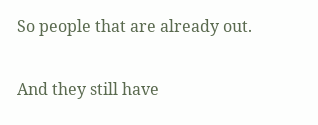So people that are already out.

And they still have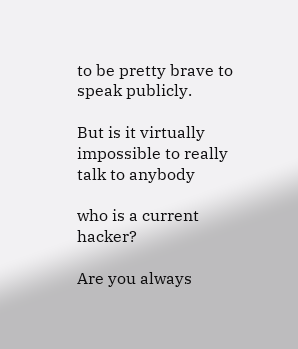to be pretty brave to speak publicly.

But is it virtually impossible to really talk to anybody

who is a current hacker?

Are you always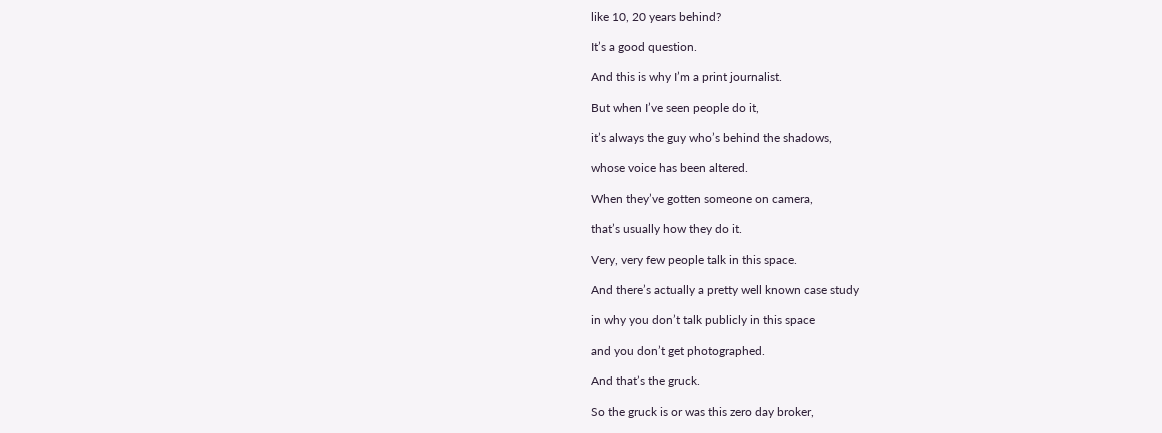like 10, 20 years behind?

It’s a good question.

And this is why I’m a print journalist.

But when I’ve seen people do it,

it’s always the guy who’s behind the shadows,

whose voice has been altered.

When they’ve gotten someone on camera,

that’s usually how they do it.

Very, very few people talk in this space.

And there’s actually a pretty well known case study

in why you don’t talk publicly in this space

and you don’t get photographed.

And that’s the gruck.

So the gruck is or was this zero day broker,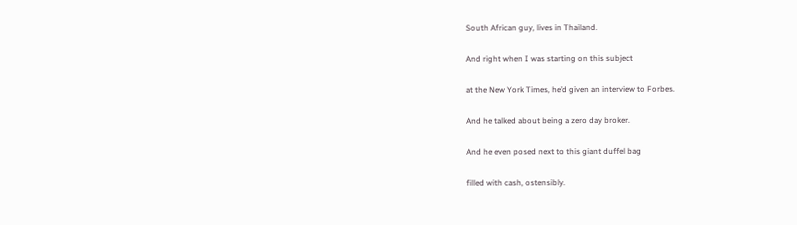South African guy, lives in Thailand.

And right when I was starting on this subject

at the New York Times, he’d given an interview to Forbes.

And he talked about being a zero day broker.

And he even posed next to this giant duffel bag

filled with cash, ostensibly.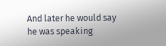And later he would say he was speaking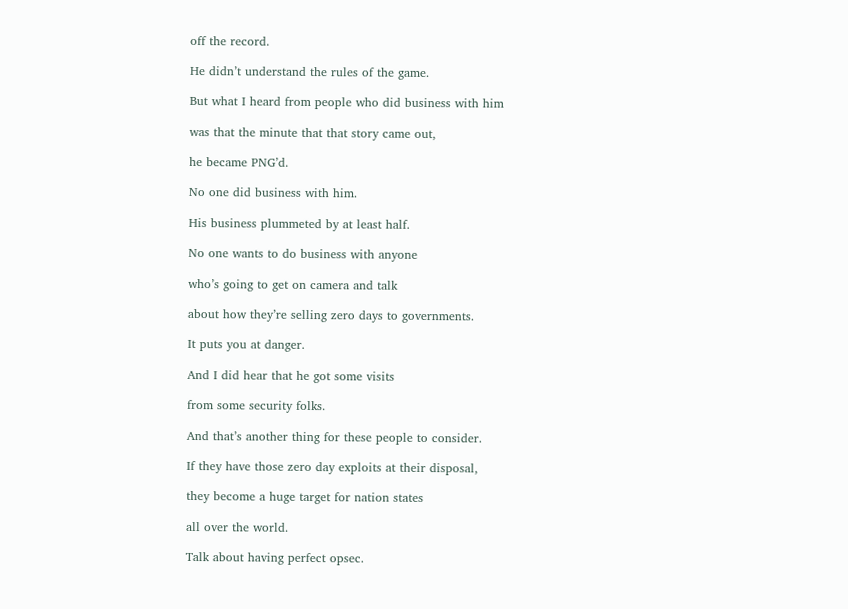off the record.

He didn’t understand the rules of the game.

But what I heard from people who did business with him

was that the minute that that story came out,

he became PNG’d.

No one did business with him.

His business plummeted by at least half.

No one wants to do business with anyone

who’s going to get on camera and talk

about how they’re selling zero days to governments.

It puts you at danger.

And I did hear that he got some visits

from some security folks.

And that’s another thing for these people to consider.

If they have those zero day exploits at their disposal,

they become a huge target for nation states

all over the world.

Talk about having perfect opsec.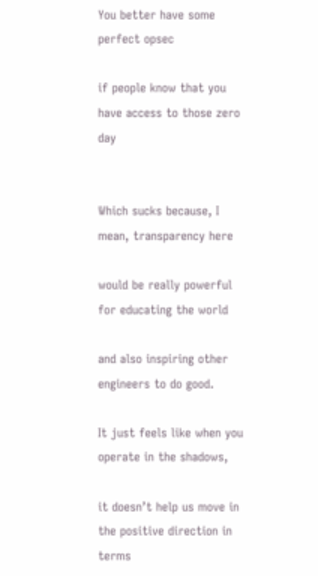You better have some perfect opsec

if people know that you have access to those zero day


Which sucks because, I mean, transparency here

would be really powerful for educating the world

and also inspiring other engineers to do good.

It just feels like when you operate in the shadows,

it doesn’t help us move in the positive direction in terms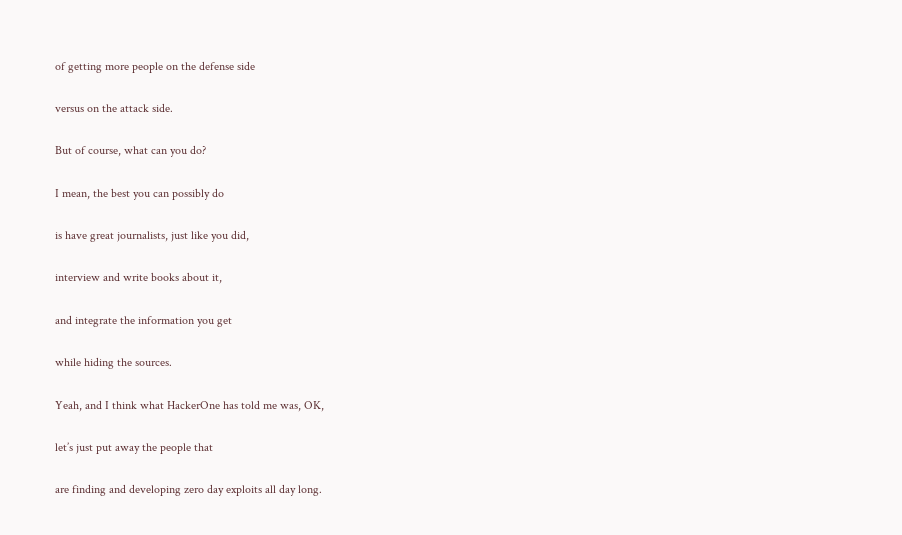of getting more people on the defense side

versus on the attack side.

But of course, what can you do?

I mean, the best you can possibly do

is have great journalists, just like you did,

interview and write books about it,

and integrate the information you get

while hiding the sources.

Yeah, and I think what HackerOne has told me was, OK,

let’s just put away the people that

are finding and developing zero day exploits all day long.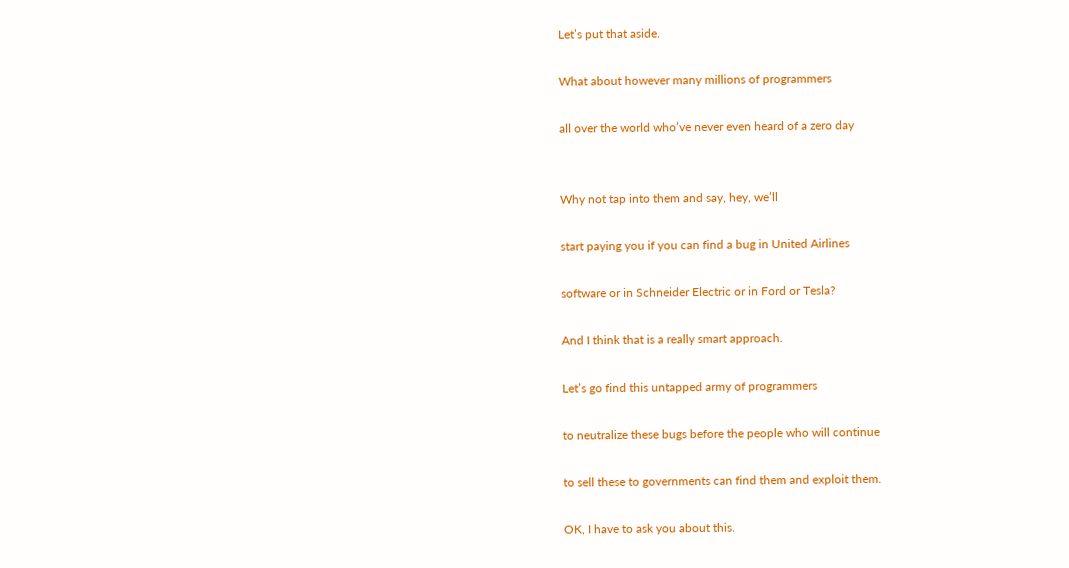Let’s put that aside.

What about however many millions of programmers

all over the world who’ve never even heard of a zero day


Why not tap into them and say, hey, we’ll

start paying you if you can find a bug in United Airlines

software or in Schneider Electric or in Ford or Tesla?

And I think that is a really smart approach.

Let’s go find this untapped army of programmers

to neutralize these bugs before the people who will continue

to sell these to governments can find them and exploit them.

OK, I have to ask you about this.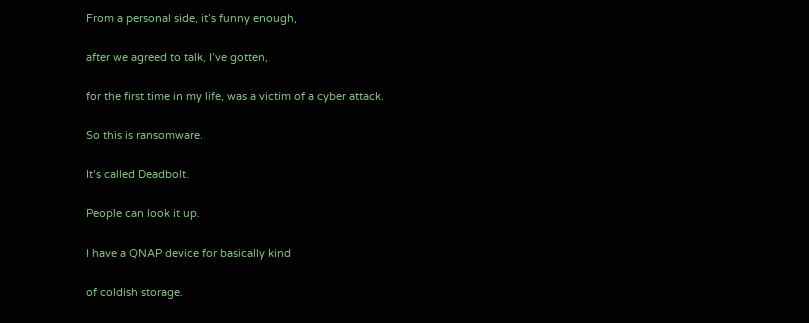From a personal side, it’s funny enough,

after we agreed to talk, I’ve gotten,

for the first time in my life, was a victim of a cyber attack.

So this is ransomware.

It’s called Deadbolt.

People can look it up.

I have a QNAP device for basically kind

of coldish storage.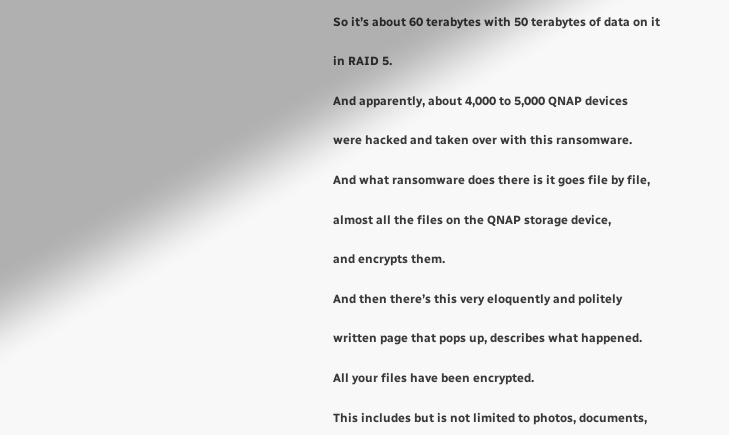So it’s about 60 terabytes with 50 terabytes of data on it

in RAID 5.

And apparently, about 4,000 to 5,000 QNAP devices

were hacked and taken over with this ransomware.

And what ransomware does there is it goes file by file,

almost all the files on the QNAP storage device,

and encrypts them.

And then there’s this very eloquently and politely

written page that pops up, describes what happened.

All your files have been encrypted.

This includes but is not limited to photos, documents,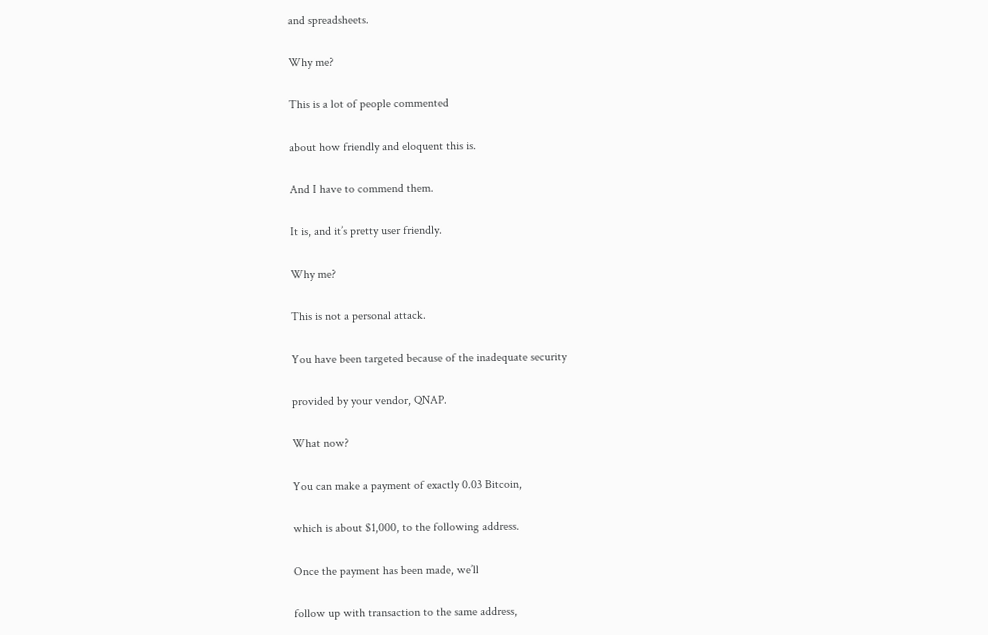and spreadsheets.

Why me?

This is a lot of people commented

about how friendly and eloquent this is.

And I have to commend them.

It is, and it’s pretty user friendly.

Why me?

This is not a personal attack.

You have been targeted because of the inadequate security

provided by your vendor, QNAP.

What now?

You can make a payment of exactly 0.03 Bitcoin,

which is about $1,000, to the following address.

Once the payment has been made, we’ll

follow up with transaction to the same address,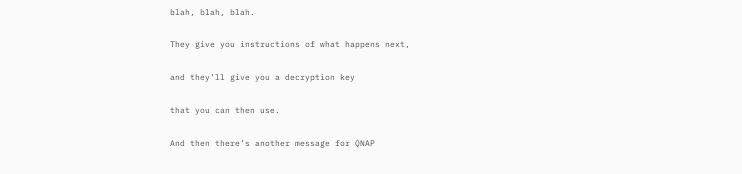blah, blah, blah.

They give you instructions of what happens next,

and they’ll give you a decryption key

that you can then use.

And then there’s another message for QNAP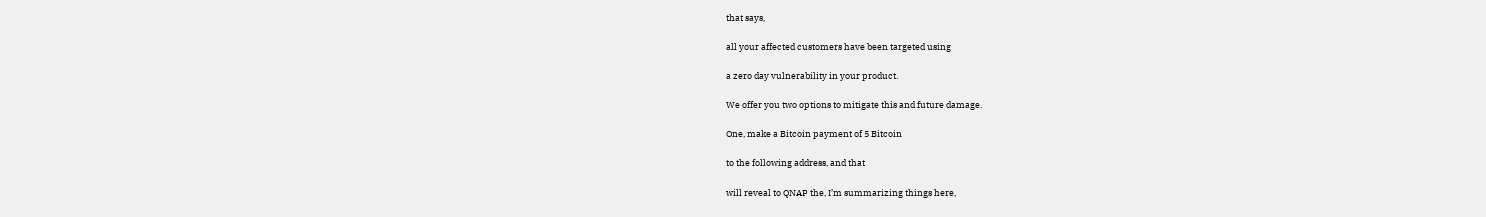that says,

all your affected customers have been targeted using

a zero day vulnerability in your product.

We offer you two options to mitigate this and future damage.

One, make a Bitcoin payment of 5 Bitcoin

to the following address, and that

will reveal to QNAP the, I’m summarizing things here,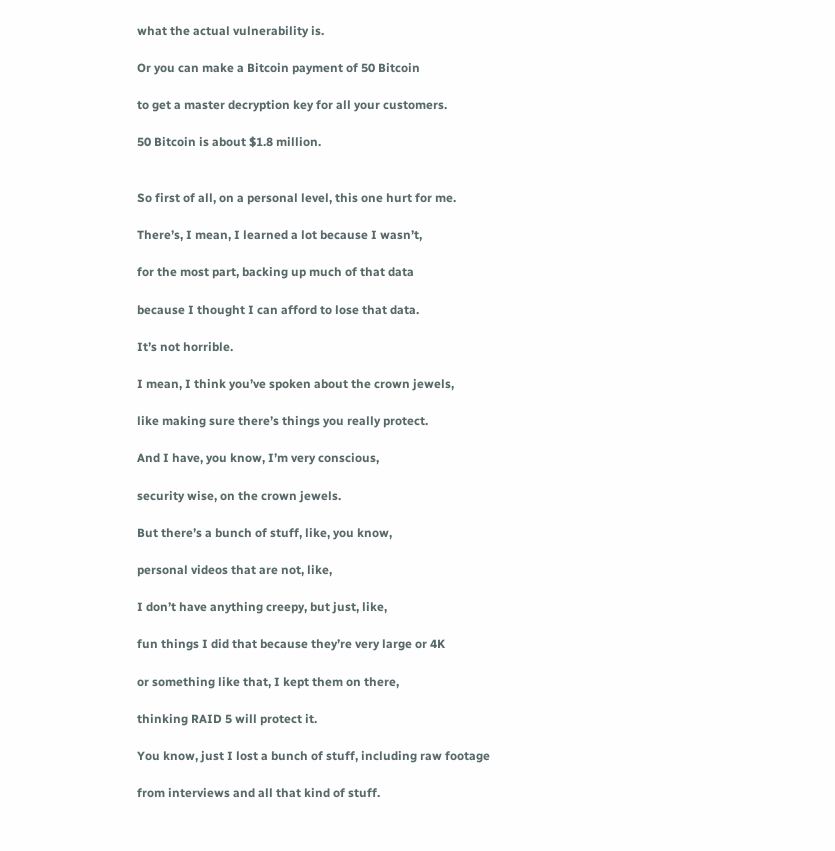what the actual vulnerability is.

Or you can make a Bitcoin payment of 50 Bitcoin

to get a master decryption key for all your customers.

50 Bitcoin is about $1.8 million.


So first of all, on a personal level, this one hurt for me.

There’s, I mean, I learned a lot because I wasn’t,

for the most part, backing up much of that data

because I thought I can afford to lose that data.

It’s not horrible.

I mean, I think you’ve spoken about the crown jewels,

like making sure there’s things you really protect.

And I have, you know, I’m very conscious,

security wise, on the crown jewels.

But there’s a bunch of stuff, like, you know,

personal videos that are not, like,

I don’t have anything creepy, but just, like,

fun things I did that because they’re very large or 4K

or something like that, I kept them on there,

thinking RAID 5 will protect it.

You know, just I lost a bunch of stuff, including raw footage

from interviews and all that kind of stuff.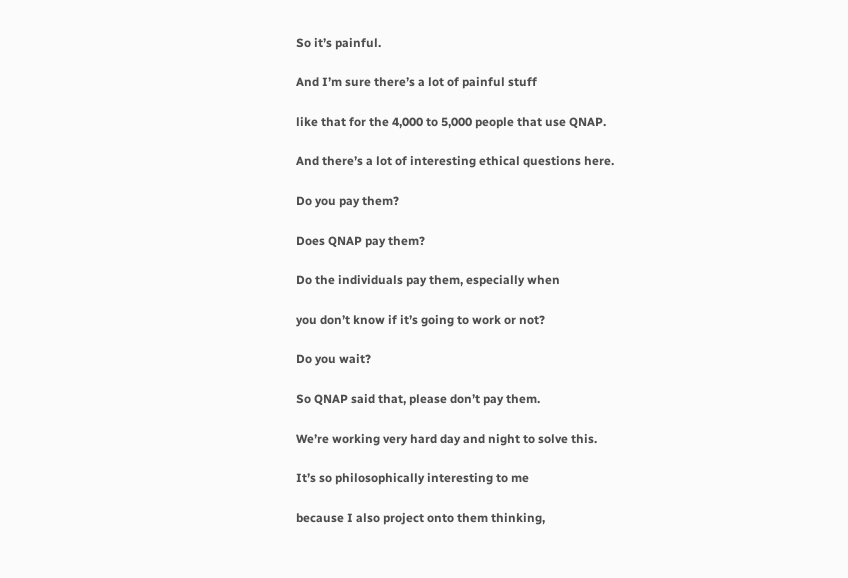So it’s painful.

And I’m sure there’s a lot of painful stuff

like that for the 4,000 to 5,000 people that use QNAP.

And there’s a lot of interesting ethical questions here.

Do you pay them?

Does QNAP pay them?

Do the individuals pay them, especially when

you don’t know if it’s going to work or not?

Do you wait?

So QNAP said that, please don’t pay them.

We’re working very hard day and night to solve this.

It’s so philosophically interesting to me

because I also project onto them thinking,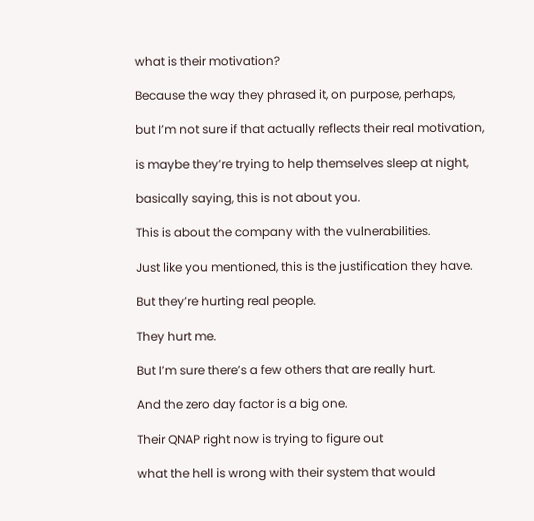what is their motivation?

Because the way they phrased it, on purpose, perhaps,

but I’m not sure if that actually reflects their real motivation,

is maybe they’re trying to help themselves sleep at night,

basically saying, this is not about you.

This is about the company with the vulnerabilities.

Just like you mentioned, this is the justification they have.

But they’re hurting real people.

They hurt me.

But I’m sure there’s a few others that are really hurt.

And the zero day factor is a big one.

Their QNAP right now is trying to figure out

what the hell is wrong with their system that would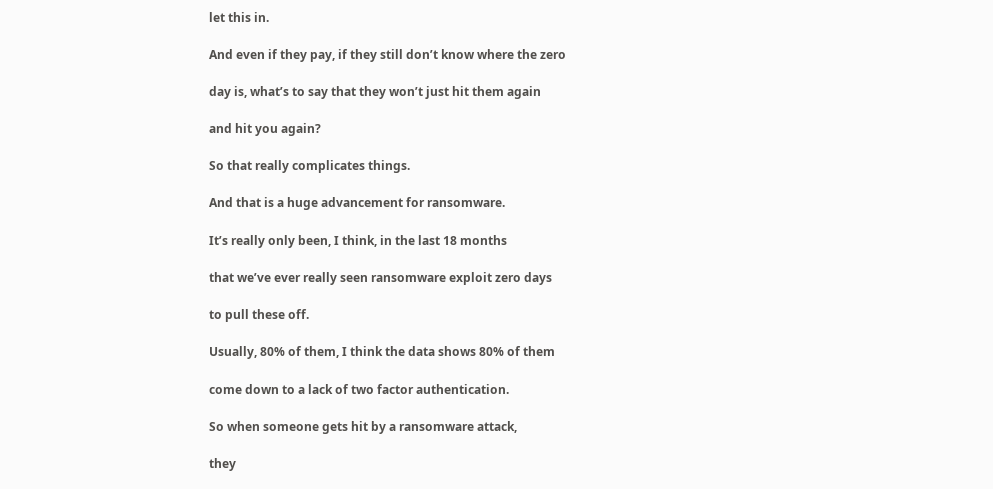let this in.

And even if they pay, if they still don’t know where the zero

day is, what’s to say that they won’t just hit them again

and hit you again?

So that really complicates things.

And that is a huge advancement for ransomware.

It’s really only been, I think, in the last 18 months

that we’ve ever really seen ransomware exploit zero days

to pull these off.

Usually, 80% of them, I think the data shows 80% of them

come down to a lack of two factor authentication.

So when someone gets hit by a ransomware attack,

they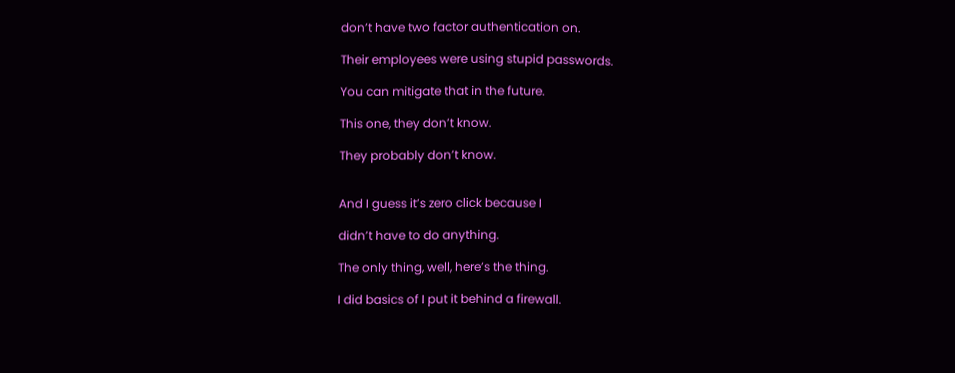don’t have two factor authentication on.

Their employees were using stupid passwords.

You can mitigate that in the future.

This one, they don’t know.

They probably don’t know.


And I guess it’s zero click because I

didn’t have to do anything.

The only thing, well, here’s the thing.

I did basics of I put it behind a firewall.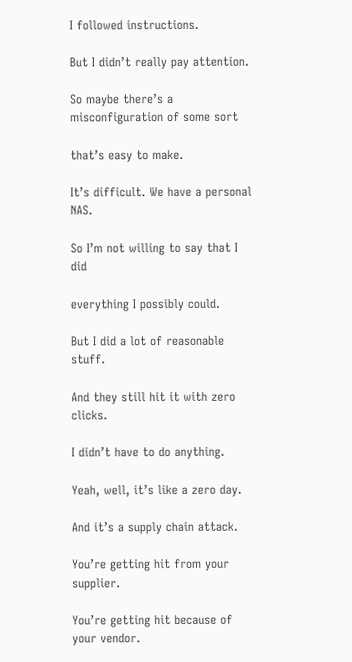I followed instructions.

But I didn’t really pay attention.

So maybe there’s a misconfiguration of some sort

that’s easy to make.

It’s difficult. We have a personal NAS.

So I’m not willing to say that I did

everything I possibly could.

But I did a lot of reasonable stuff.

And they still hit it with zero clicks.

I didn’t have to do anything.

Yeah, well, it’s like a zero day.

And it’s a supply chain attack.

You’re getting hit from your supplier.

You’re getting hit because of your vendor.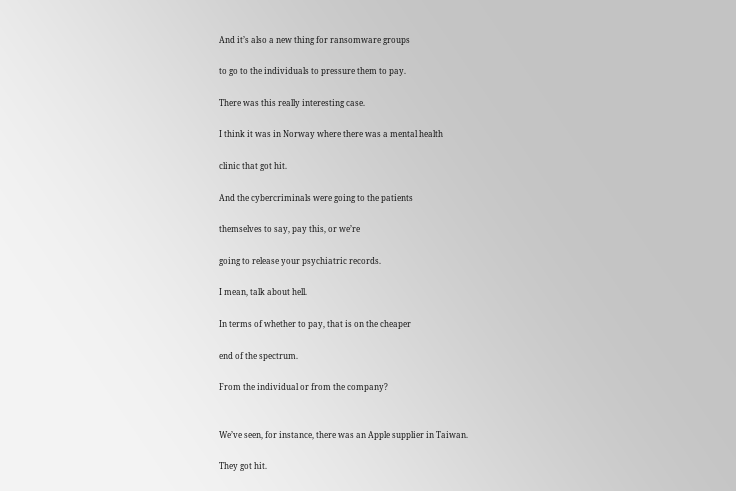And it’s also a new thing for ransomware groups

to go to the individuals to pressure them to pay.

There was this really interesting case.

I think it was in Norway where there was a mental health

clinic that got hit.

And the cybercriminals were going to the patients

themselves to say, pay this, or we’re

going to release your psychiatric records.

I mean, talk about hell.

In terms of whether to pay, that is on the cheaper

end of the spectrum.

From the individual or from the company?


We’ve seen, for instance, there was an Apple supplier in Taiwan.

They got hit.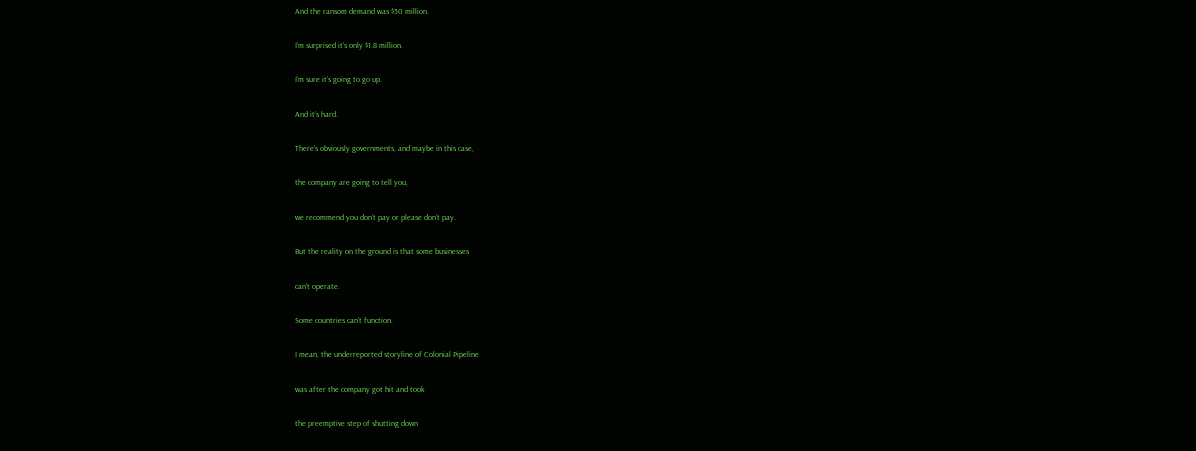And the ransom demand was $50 million.

I’m surprised it’s only $1.8 million.

I’m sure it’s going to go up.

And it’s hard.

There’s obviously governments, and maybe in this case,

the company are going to tell you,

we recommend you don’t pay or please don’t pay.

But the reality on the ground is that some businesses

can’t operate.

Some countries can’t function.

I mean, the underreported storyline of Colonial Pipeline

was after the company got hit and took

the preemptive step of shutting down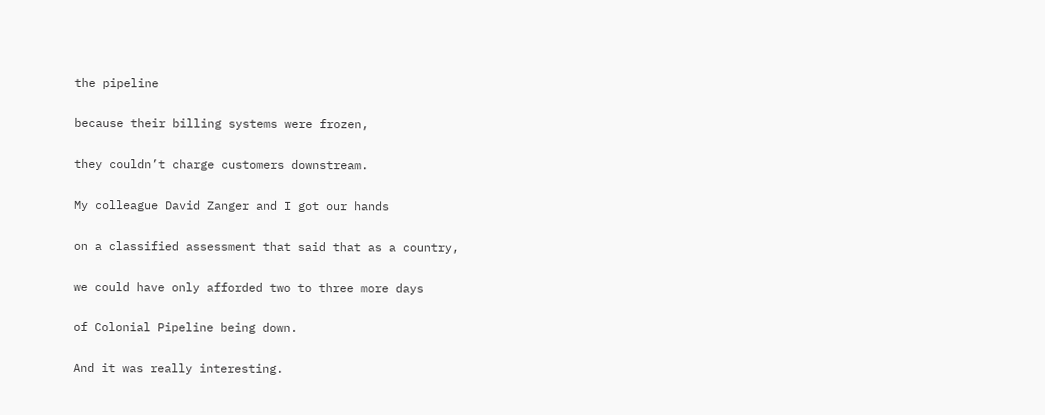the pipeline

because their billing systems were frozen,

they couldn’t charge customers downstream.

My colleague David Zanger and I got our hands

on a classified assessment that said that as a country,

we could have only afforded two to three more days

of Colonial Pipeline being down.

And it was really interesting.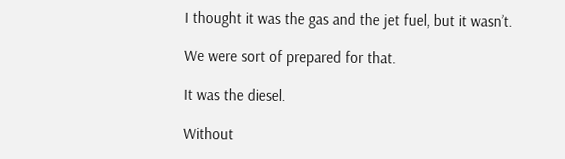I thought it was the gas and the jet fuel, but it wasn’t.

We were sort of prepared for that.

It was the diesel.

Without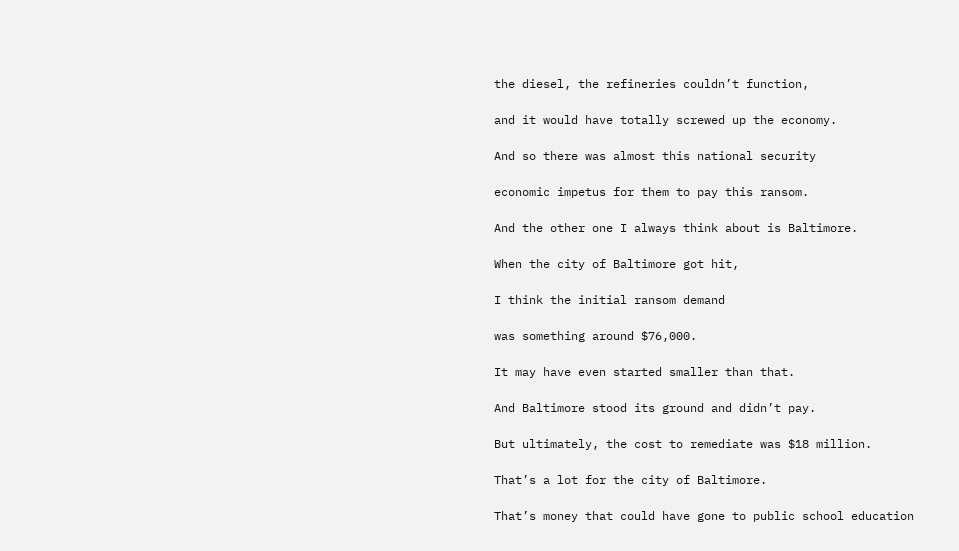the diesel, the refineries couldn’t function,

and it would have totally screwed up the economy.

And so there was almost this national security

economic impetus for them to pay this ransom.

And the other one I always think about is Baltimore.

When the city of Baltimore got hit,

I think the initial ransom demand

was something around $76,000.

It may have even started smaller than that.

And Baltimore stood its ground and didn’t pay.

But ultimately, the cost to remediate was $18 million.

That’s a lot for the city of Baltimore.

That’s money that could have gone to public school education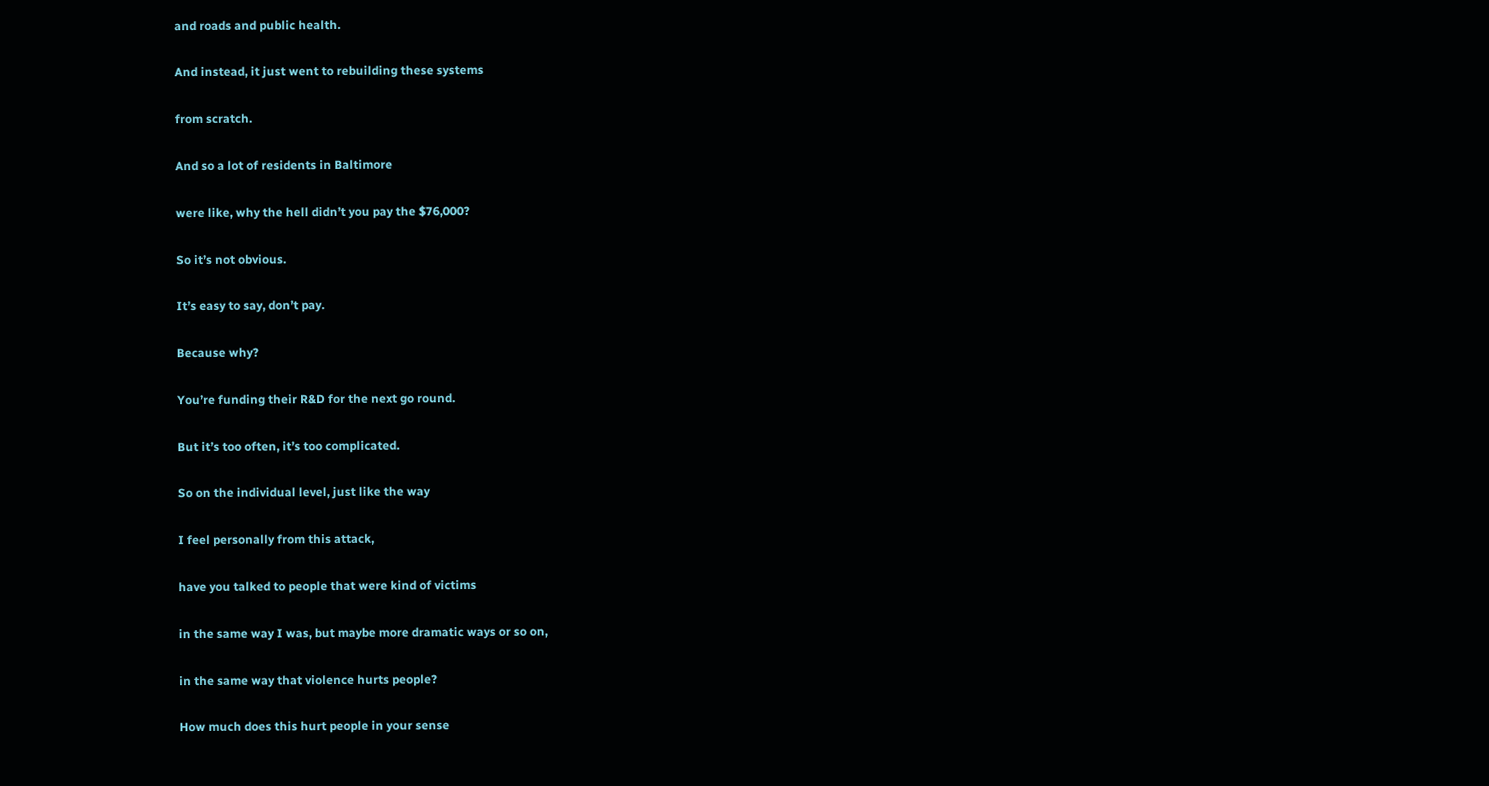and roads and public health.

And instead, it just went to rebuilding these systems

from scratch.

And so a lot of residents in Baltimore

were like, why the hell didn’t you pay the $76,000?

So it’s not obvious.

It’s easy to say, don’t pay.

Because why?

You’re funding their R&D for the next go round.

But it’s too often, it’s too complicated.

So on the individual level, just like the way

I feel personally from this attack,

have you talked to people that were kind of victims

in the same way I was, but maybe more dramatic ways or so on,

in the same way that violence hurts people?

How much does this hurt people in your sense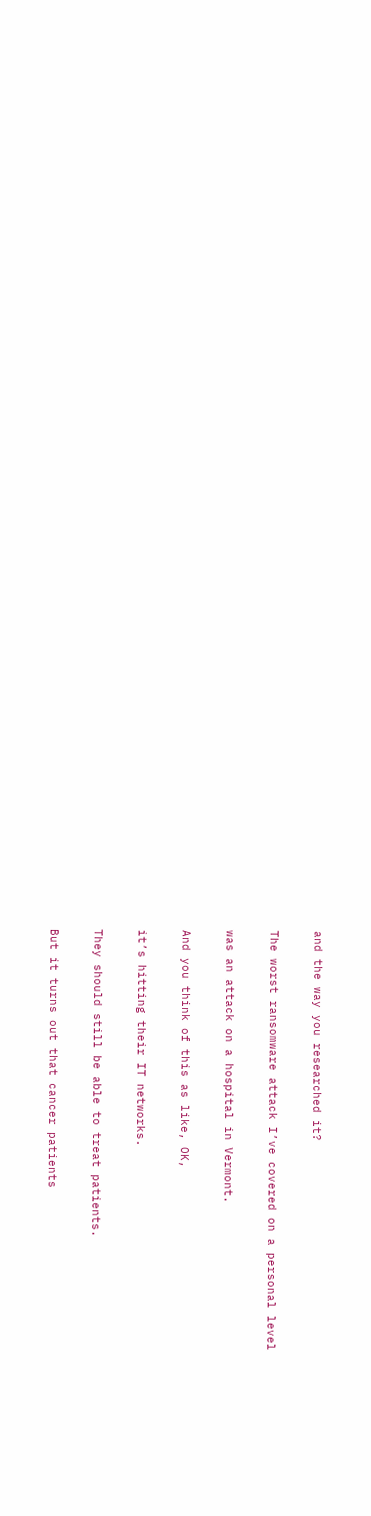and the way you researched it?

The worst ransomware attack I’ve covered on a personal level

was an attack on a hospital in Vermont.

And you think of this as like, OK,

it’s hitting their IT networks.

They should still be able to treat patients.

But it turns out that cancer patients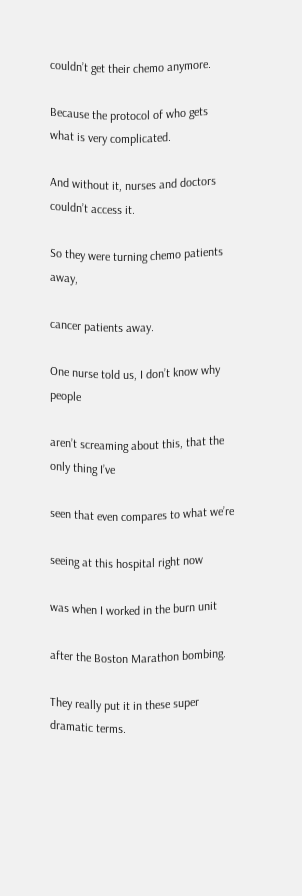couldn’t get their chemo anymore.

Because the protocol of who gets what is very complicated.

And without it, nurses and doctors couldn’t access it.

So they were turning chemo patients away,

cancer patients away.

One nurse told us, I don’t know why people

aren’t screaming about this, that the only thing I’ve

seen that even compares to what we’re

seeing at this hospital right now

was when I worked in the burn unit

after the Boston Marathon bombing.

They really put it in these super dramatic terms.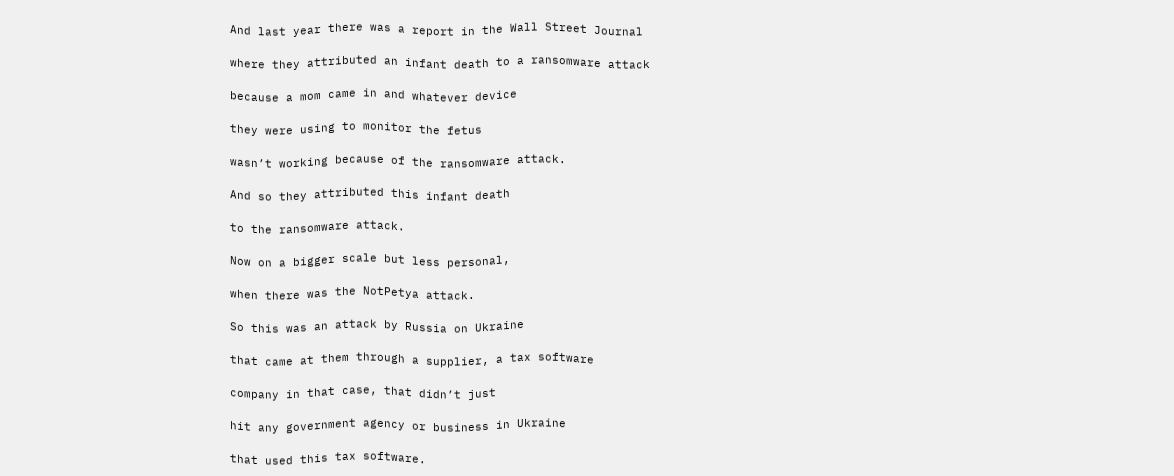And last year there was a report in the Wall Street Journal

where they attributed an infant death to a ransomware attack

because a mom came in and whatever device

they were using to monitor the fetus

wasn’t working because of the ransomware attack.

And so they attributed this infant death

to the ransomware attack.

Now on a bigger scale but less personal,

when there was the NotPetya attack.

So this was an attack by Russia on Ukraine

that came at them through a supplier, a tax software

company in that case, that didn’t just

hit any government agency or business in Ukraine

that used this tax software.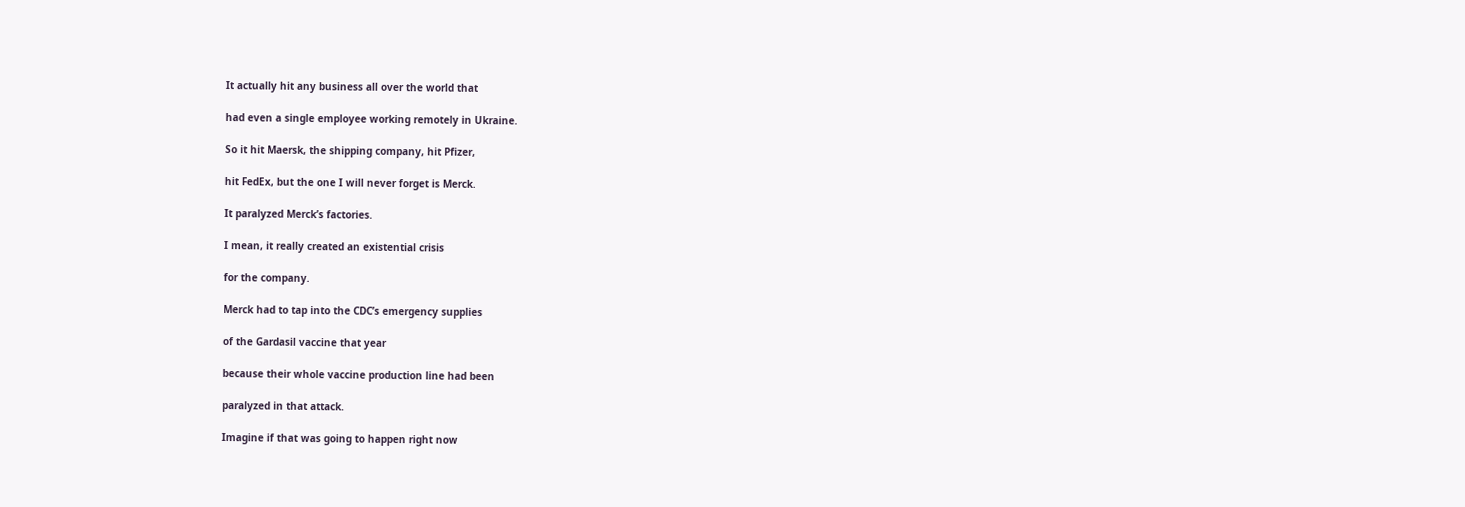It actually hit any business all over the world that

had even a single employee working remotely in Ukraine.

So it hit Maersk, the shipping company, hit Pfizer,

hit FedEx, but the one I will never forget is Merck.

It paralyzed Merck’s factories.

I mean, it really created an existential crisis

for the company.

Merck had to tap into the CDC’s emergency supplies

of the Gardasil vaccine that year

because their whole vaccine production line had been

paralyzed in that attack.

Imagine if that was going to happen right now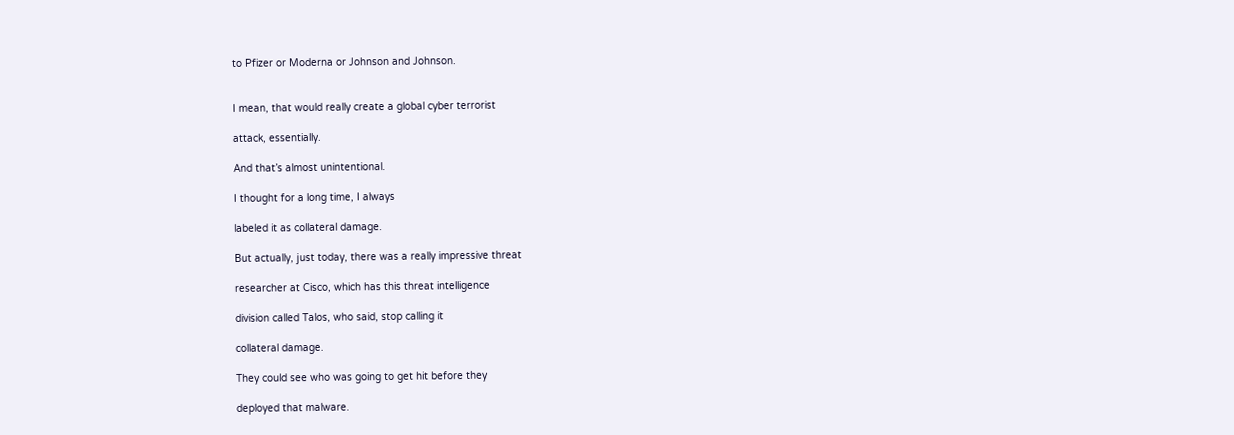to Pfizer or Moderna or Johnson and Johnson.


I mean, that would really create a global cyber terrorist

attack, essentially.

And that’s almost unintentional.

I thought for a long time, I always

labeled it as collateral damage.

But actually, just today, there was a really impressive threat

researcher at Cisco, which has this threat intelligence

division called Talos, who said, stop calling it

collateral damage.

They could see who was going to get hit before they

deployed that malware.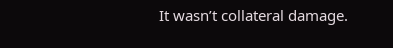It wasn’t collateral damage.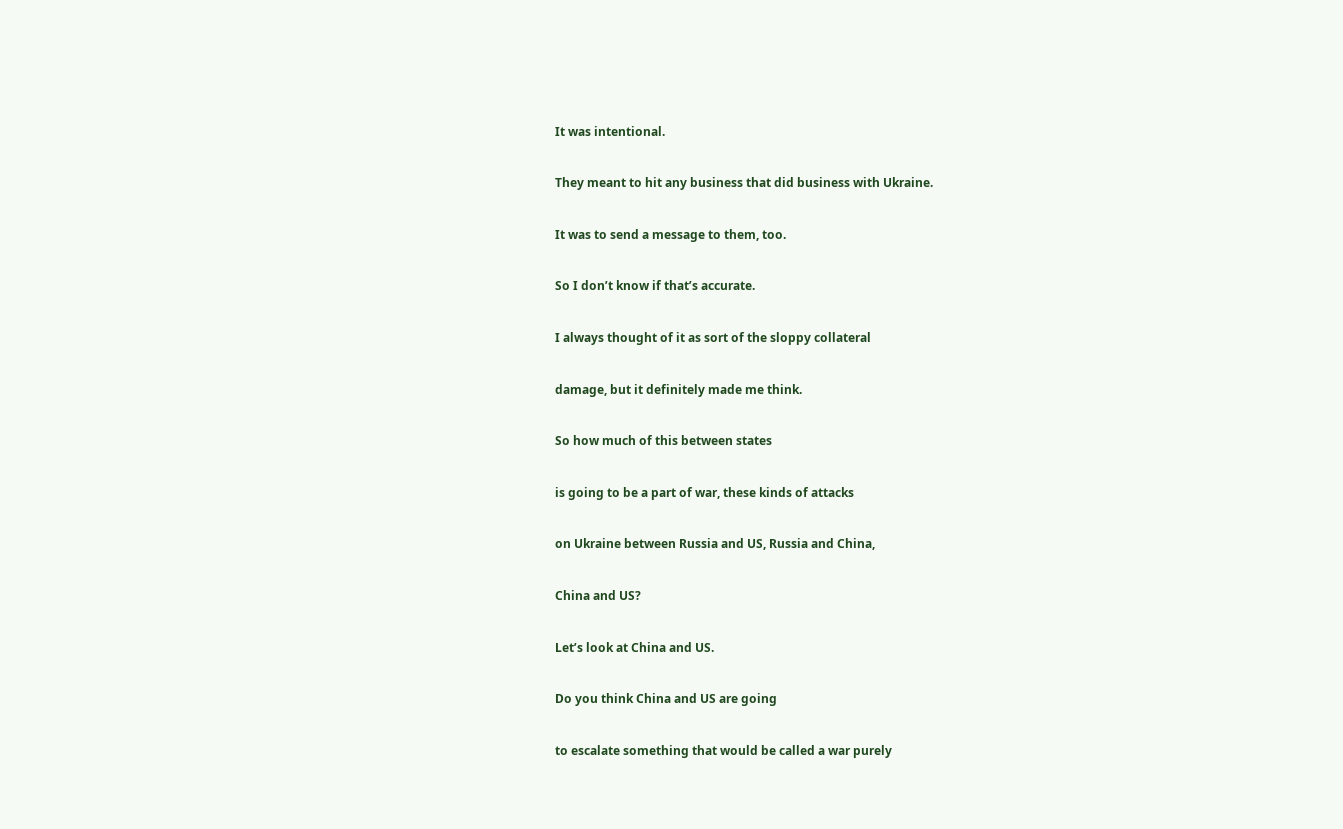It was intentional.

They meant to hit any business that did business with Ukraine.

It was to send a message to them, too.

So I don’t know if that’s accurate.

I always thought of it as sort of the sloppy collateral

damage, but it definitely made me think.

So how much of this between states

is going to be a part of war, these kinds of attacks

on Ukraine between Russia and US, Russia and China,

China and US?

Let’s look at China and US.

Do you think China and US are going

to escalate something that would be called a war purely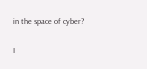in the space of cyber?

I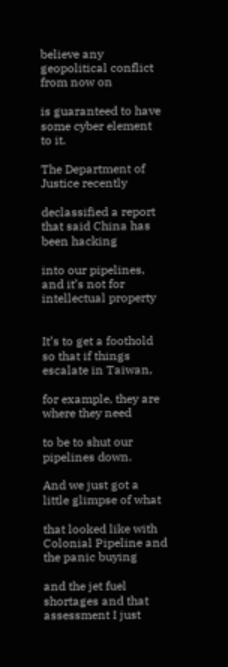believe any geopolitical conflict from now on

is guaranteed to have some cyber element to it.

The Department of Justice recently

declassified a report that said China has been hacking

into our pipelines, and it’s not for intellectual property


It’s to get a foothold so that if things escalate in Taiwan,

for example, they are where they need

to be to shut our pipelines down.

And we just got a little glimpse of what

that looked like with Colonial Pipeline and the panic buying

and the jet fuel shortages and that assessment I just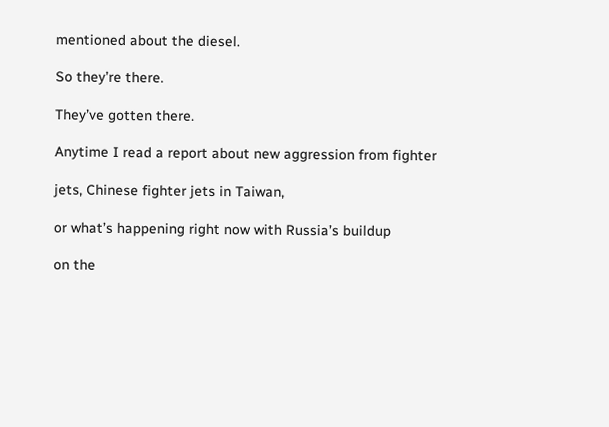mentioned about the diesel.

So they’re there.

They’ve gotten there.

Anytime I read a report about new aggression from fighter

jets, Chinese fighter jets in Taiwan,

or what’s happening right now with Russia’s buildup

on the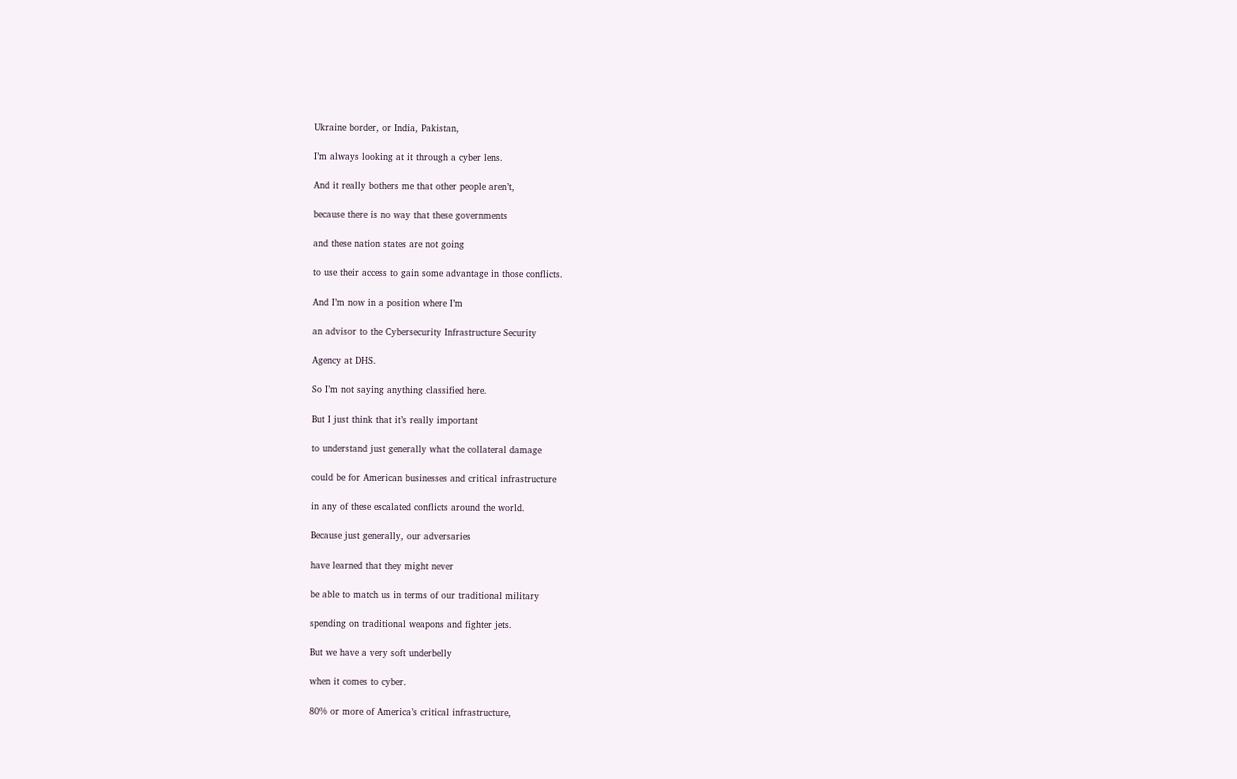Ukraine border, or India, Pakistan,

I’m always looking at it through a cyber lens.

And it really bothers me that other people aren’t,

because there is no way that these governments

and these nation states are not going

to use their access to gain some advantage in those conflicts.

And I’m now in a position where I’m

an advisor to the Cybersecurity Infrastructure Security

Agency at DHS.

So I’m not saying anything classified here.

But I just think that it’s really important

to understand just generally what the collateral damage

could be for American businesses and critical infrastructure

in any of these escalated conflicts around the world.

Because just generally, our adversaries

have learned that they might never

be able to match us in terms of our traditional military

spending on traditional weapons and fighter jets.

But we have a very soft underbelly

when it comes to cyber.

80% or more of America’s critical infrastructure,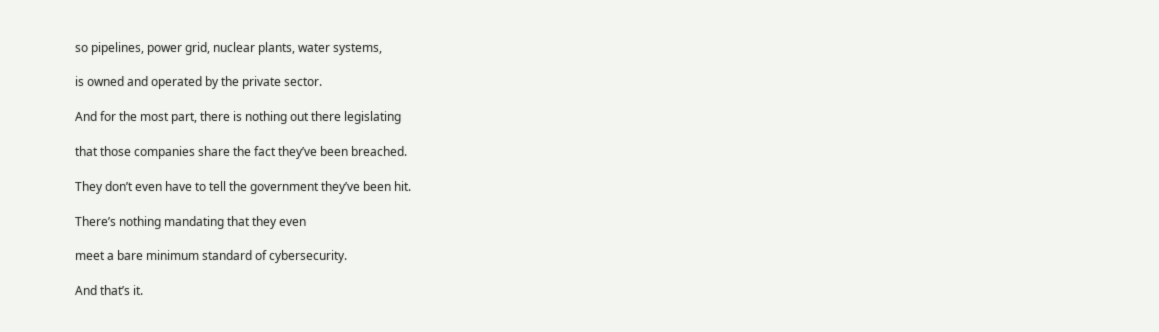so pipelines, power grid, nuclear plants, water systems,

is owned and operated by the private sector.

And for the most part, there is nothing out there legislating

that those companies share the fact they’ve been breached.

They don’t even have to tell the government they’ve been hit.

There’s nothing mandating that they even

meet a bare minimum standard of cybersecurity.

And that’s it.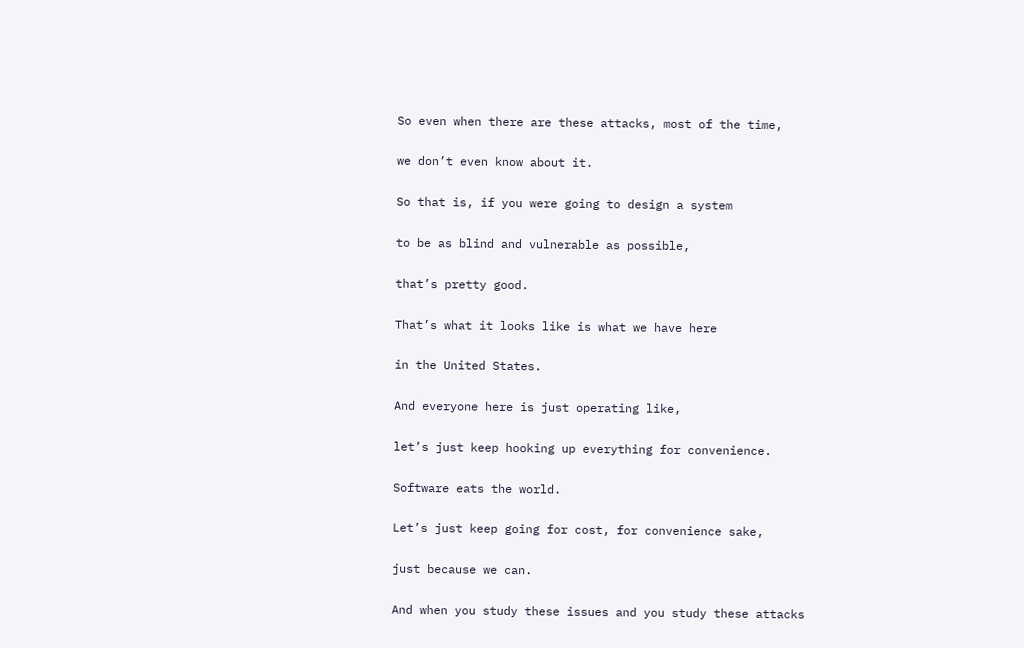So even when there are these attacks, most of the time,

we don’t even know about it.

So that is, if you were going to design a system

to be as blind and vulnerable as possible,

that’s pretty good.

That’s what it looks like is what we have here

in the United States.

And everyone here is just operating like,

let’s just keep hooking up everything for convenience.

Software eats the world.

Let’s just keep going for cost, for convenience sake,

just because we can.

And when you study these issues and you study these attacks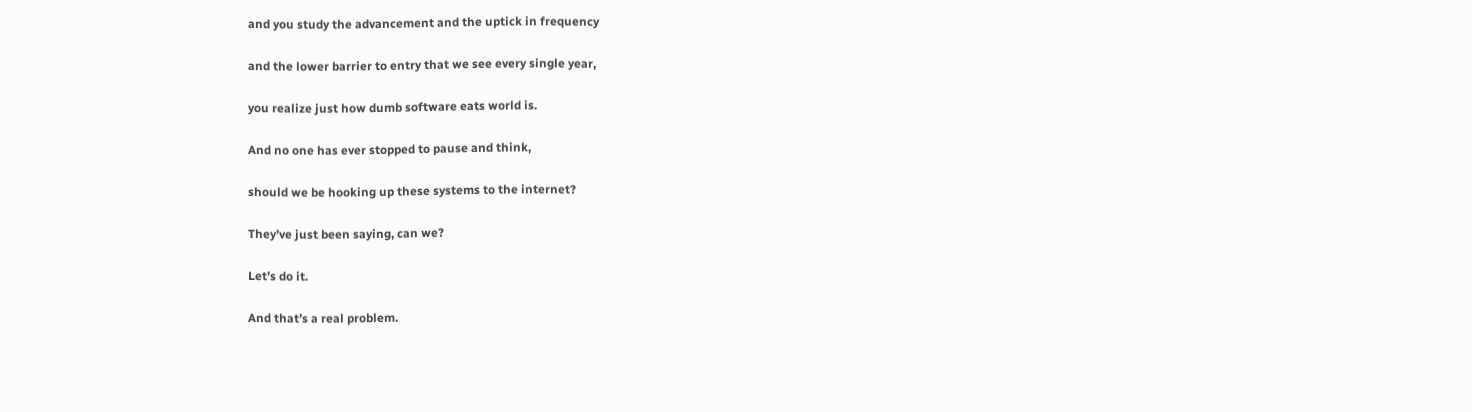and you study the advancement and the uptick in frequency

and the lower barrier to entry that we see every single year,

you realize just how dumb software eats world is.

And no one has ever stopped to pause and think,

should we be hooking up these systems to the internet?

They’ve just been saying, can we?

Let’s do it.

And that’s a real problem.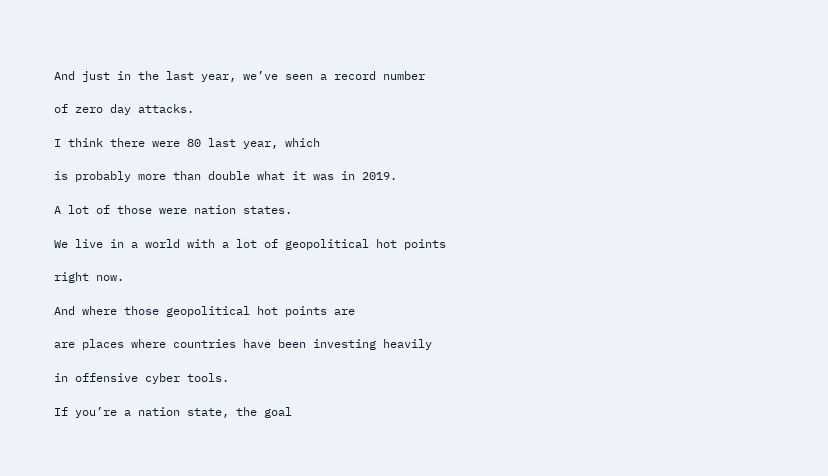And just in the last year, we’ve seen a record number

of zero day attacks.

I think there were 80 last year, which

is probably more than double what it was in 2019.

A lot of those were nation states.

We live in a world with a lot of geopolitical hot points

right now.

And where those geopolitical hot points are

are places where countries have been investing heavily

in offensive cyber tools.

If you’re a nation state, the goal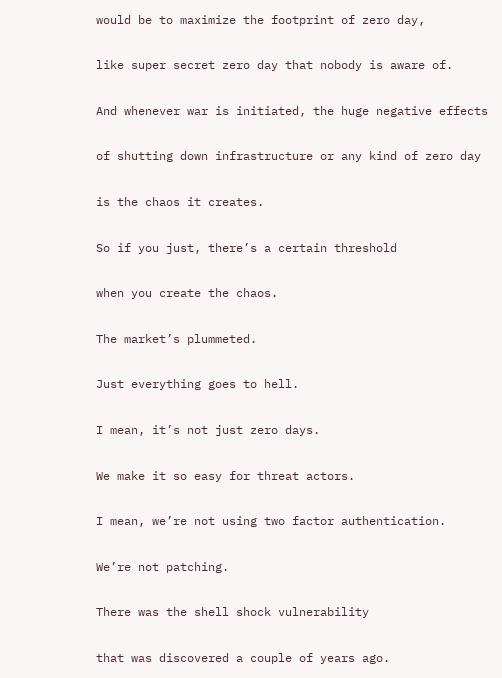would be to maximize the footprint of zero day,

like super secret zero day that nobody is aware of.

And whenever war is initiated, the huge negative effects

of shutting down infrastructure or any kind of zero day

is the chaos it creates.

So if you just, there’s a certain threshold

when you create the chaos.

The market’s plummeted.

Just everything goes to hell.

I mean, it’s not just zero days.

We make it so easy for threat actors.

I mean, we’re not using two factor authentication.

We’re not patching.

There was the shell shock vulnerability

that was discovered a couple of years ago.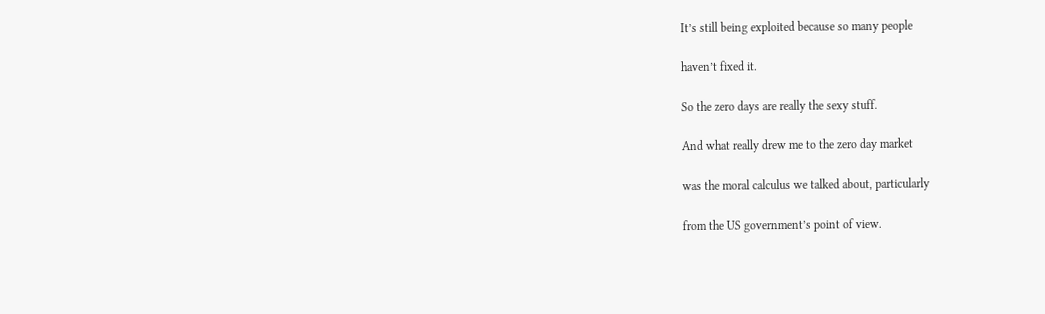It’s still being exploited because so many people

haven’t fixed it.

So the zero days are really the sexy stuff.

And what really drew me to the zero day market

was the moral calculus we talked about, particularly

from the US government’s point of view.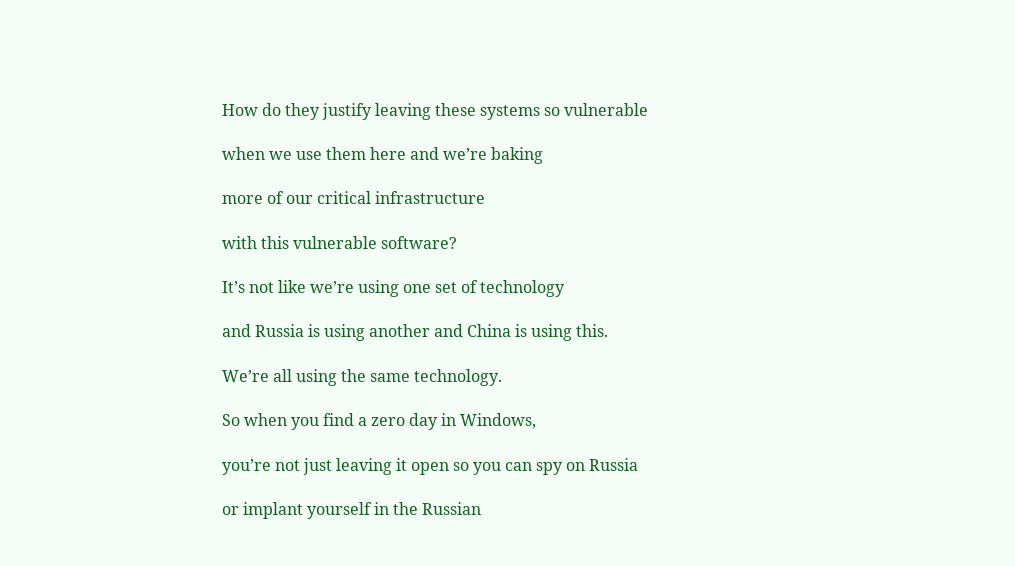How do they justify leaving these systems so vulnerable

when we use them here and we’re baking

more of our critical infrastructure

with this vulnerable software?

It’s not like we’re using one set of technology

and Russia is using another and China is using this.

We’re all using the same technology.

So when you find a zero day in Windows,

you’re not just leaving it open so you can spy on Russia

or implant yourself in the Russian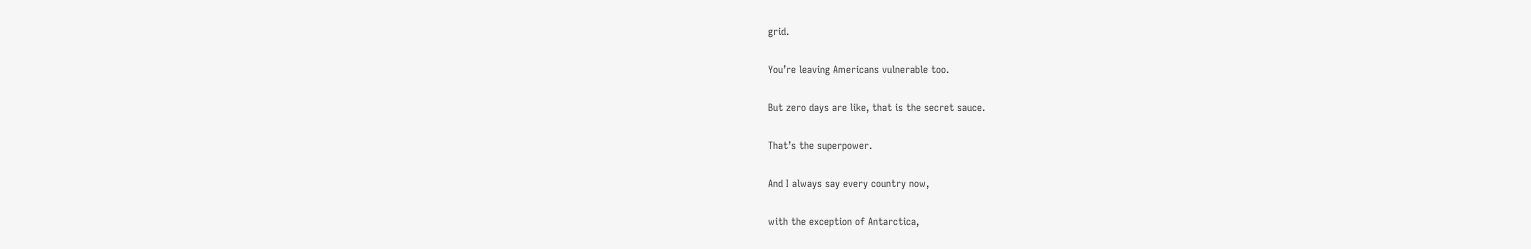grid.

You’re leaving Americans vulnerable too.

But zero days are like, that is the secret sauce.

That’s the superpower.

And I always say every country now,

with the exception of Antarctica,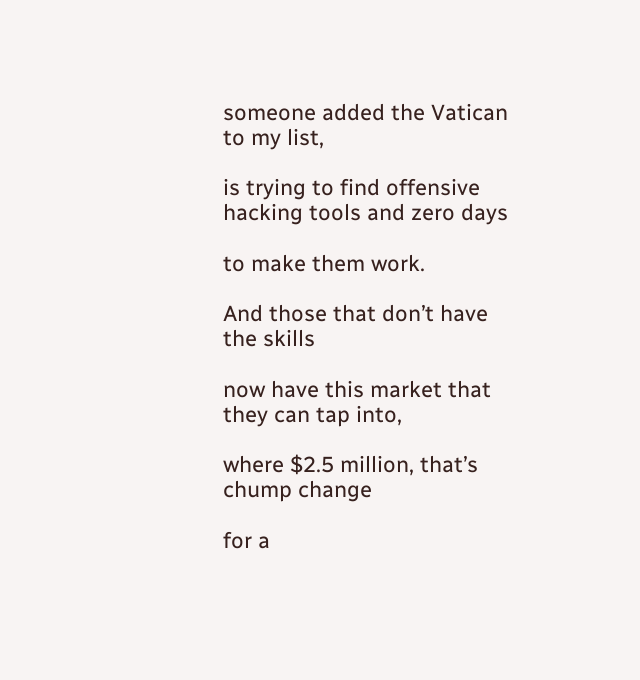someone added the Vatican to my list,

is trying to find offensive hacking tools and zero days

to make them work.

And those that don’t have the skills

now have this market that they can tap into,

where $2.5 million, that’s chump change

for a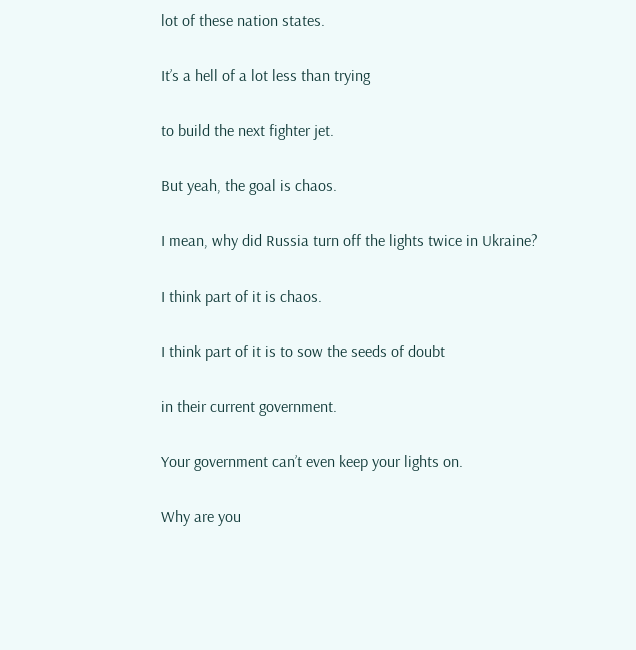lot of these nation states.

It’s a hell of a lot less than trying

to build the next fighter jet.

But yeah, the goal is chaos.

I mean, why did Russia turn off the lights twice in Ukraine?

I think part of it is chaos.

I think part of it is to sow the seeds of doubt

in their current government.

Your government can’t even keep your lights on.

Why are you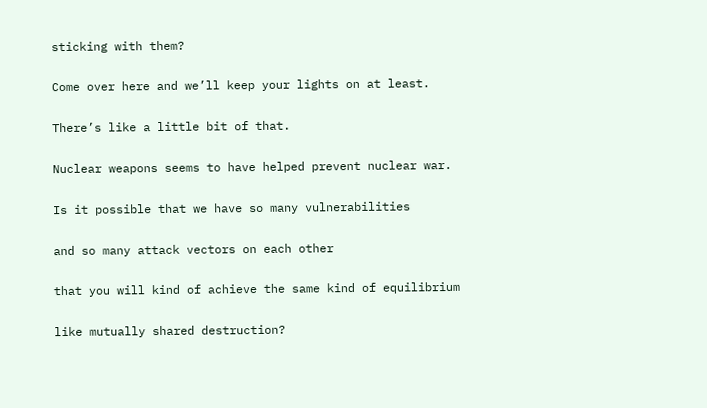sticking with them?

Come over here and we’ll keep your lights on at least.

There’s like a little bit of that.

Nuclear weapons seems to have helped prevent nuclear war.

Is it possible that we have so many vulnerabilities

and so many attack vectors on each other

that you will kind of achieve the same kind of equilibrium

like mutually shared destruction?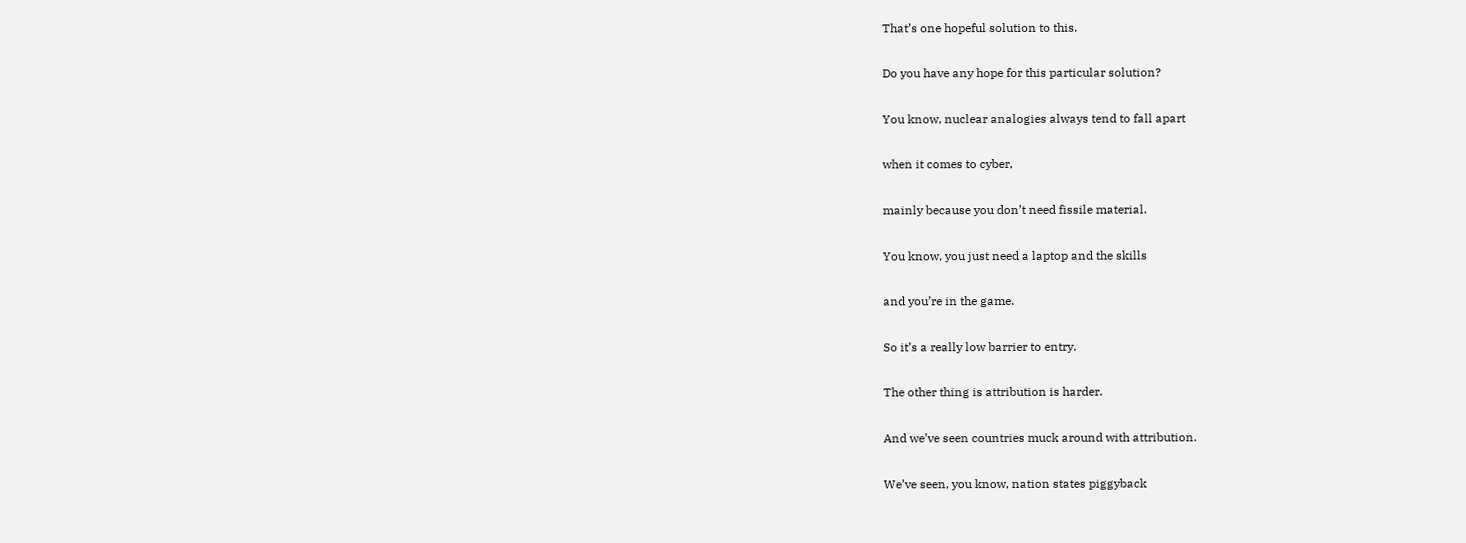That’s one hopeful solution to this.

Do you have any hope for this particular solution?

You know, nuclear analogies always tend to fall apart

when it comes to cyber,

mainly because you don’t need fissile material.

You know, you just need a laptop and the skills

and you’re in the game.

So it’s a really low barrier to entry.

The other thing is attribution is harder.

And we’ve seen countries muck around with attribution.

We’ve seen, you know, nation states piggyback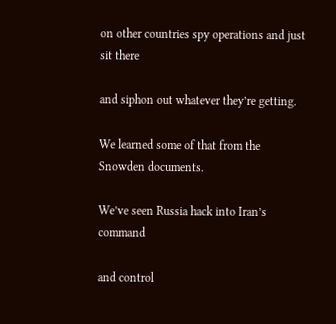on other countries spy operations and just sit there

and siphon out whatever they’re getting.

We learned some of that from the Snowden documents.

We’ve seen Russia hack into Iran’s command

and control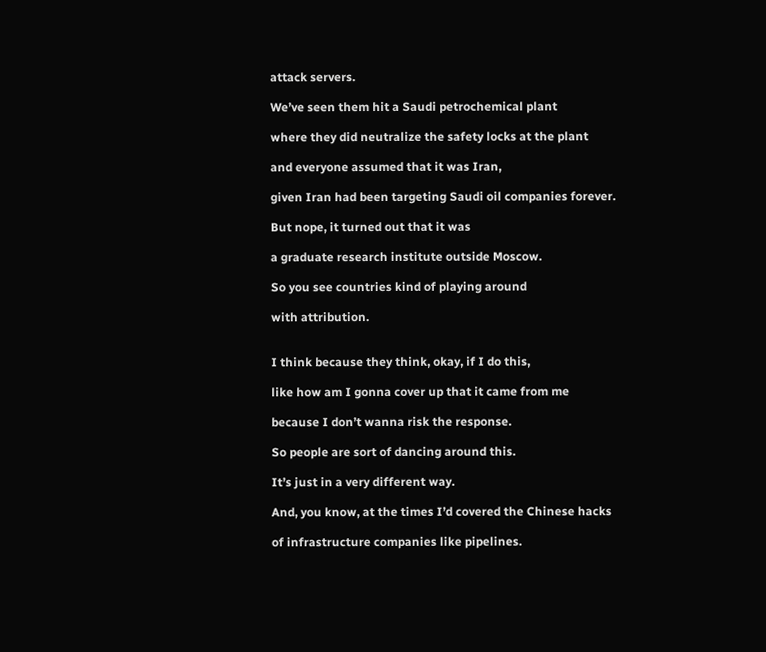attack servers.

We’ve seen them hit a Saudi petrochemical plant

where they did neutralize the safety locks at the plant

and everyone assumed that it was Iran,

given Iran had been targeting Saudi oil companies forever.

But nope, it turned out that it was

a graduate research institute outside Moscow.

So you see countries kind of playing around

with attribution.


I think because they think, okay, if I do this,

like how am I gonna cover up that it came from me

because I don’t wanna risk the response.

So people are sort of dancing around this.

It’s just in a very different way.

And, you know, at the times I’d covered the Chinese hacks

of infrastructure companies like pipelines.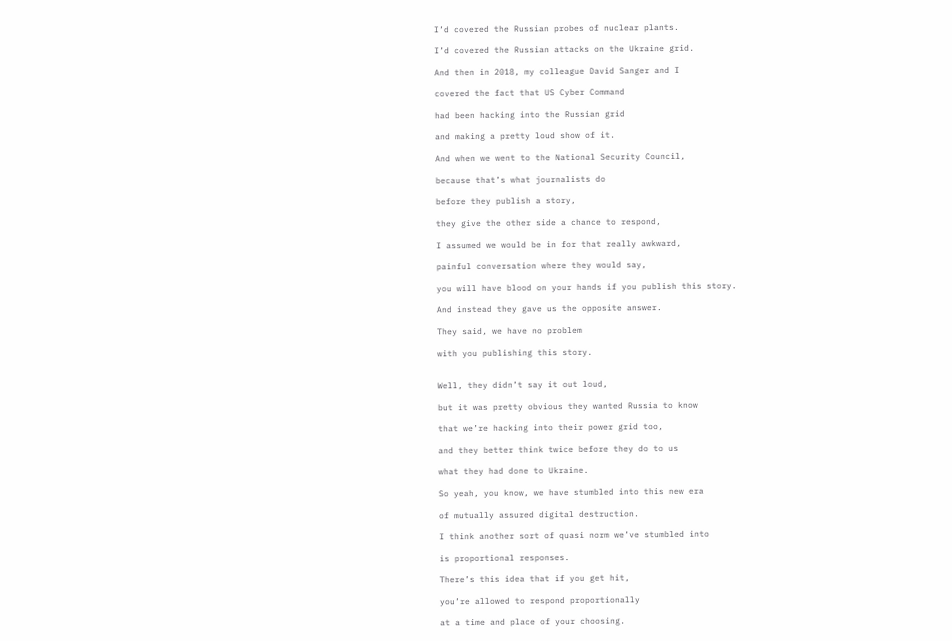I’d covered the Russian probes of nuclear plants.

I’d covered the Russian attacks on the Ukraine grid.

And then in 2018, my colleague David Sanger and I

covered the fact that US Cyber Command

had been hacking into the Russian grid

and making a pretty loud show of it.

And when we went to the National Security Council,

because that’s what journalists do

before they publish a story,

they give the other side a chance to respond,

I assumed we would be in for that really awkward,

painful conversation where they would say,

you will have blood on your hands if you publish this story.

And instead they gave us the opposite answer.

They said, we have no problem

with you publishing this story.


Well, they didn’t say it out loud,

but it was pretty obvious they wanted Russia to know

that we’re hacking into their power grid too,

and they better think twice before they do to us

what they had done to Ukraine.

So yeah, you know, we have stumbled into this new era

of mutually assured digital destruction.

I think another sort of quasi norm we’ve stumbled into

is proportional responses.

There’s this idea that if you get hit,

you’re allowed to respond proportionally

at a time and place of your choosing.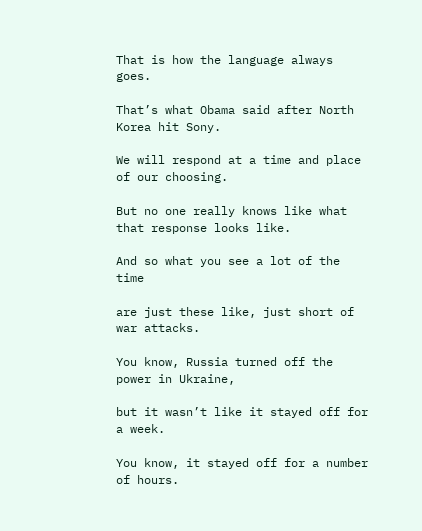That is how the language always goes.

That’s what Obama said after North Korea hit Sony.

We will respond at a time and place of our choosing.

But no one really knows like what that response looks like.

And so what you see a lot of the time

are just these like, just short of war attacks.

You know, Russia turned off the power in Ukraine,

but it wasn’t like it stayed off for a week.

You know, it stayed off for a number of hours.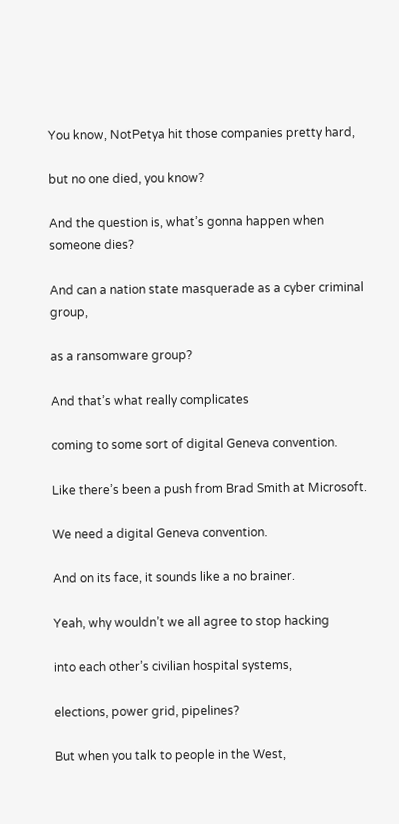You know, NotPetya hit those companies pretty hard,

but no one died, you know?

And the question is, what’s gonna happen when someone dies?

And can a nation state masquerade as a cyber criminal group,

as a ransomware group?

And that’s what really complicates

coming to some sort of digital Geneva convention.

Like there’s been a push from Brad Smith at Microsoft.

We need a digital Geneva convention.

And on its face, it sounds like a no brainer.

Yeah, why wouldn’t we all agree to stop hacking

into each other’s civilian hospital systems,

elections, power grid, pipelines?

But when you talk to people in the West,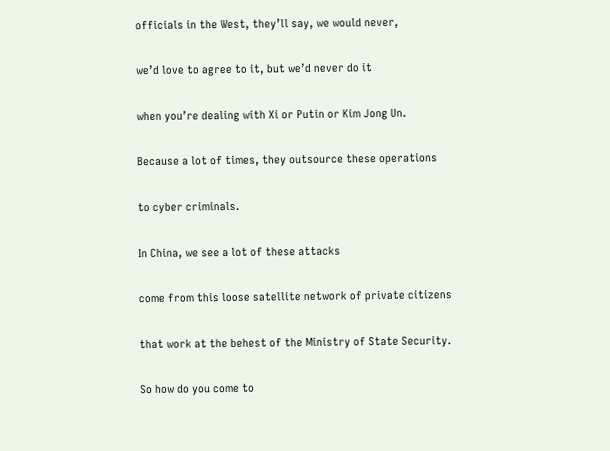officials in the West, they’ll say, we would never,

we’d love to agree to it, but we’d never do it

when you’re dealing with Xi or Putin or Kim Jong Un.

Because a lot of times, they outsource these operations

to cyber criminals.

In China, we see a lot of these attacks

come from this loose satellite network of private citizens

that work at the behest of the Ministry of State Security.

So how do you come to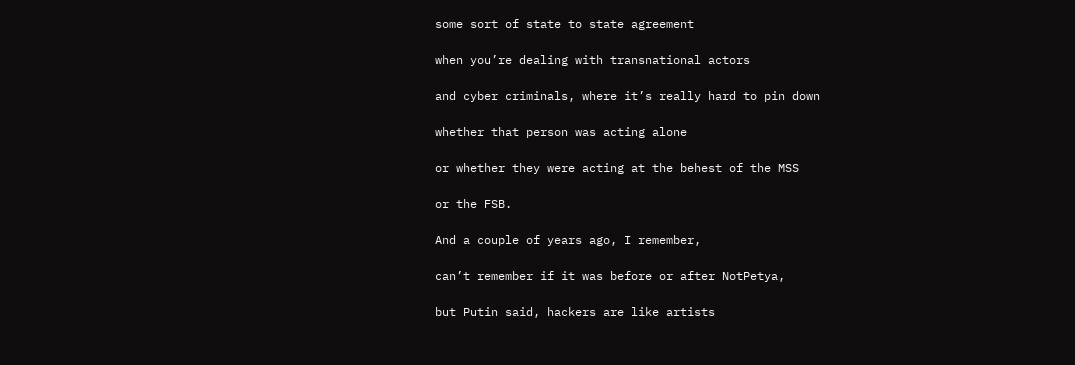some sort of state to state agreement

when you’re dealing with transnational actors

and cyber criminals, where it’s really hard to pin down

whether that person was acting alone

or whether they were acting at the behest of the MSS

or the FSB.

And a couple of years ago, I remember,

can’t remember if it was before or after NotPetya,

but Putin said, hackers are like artists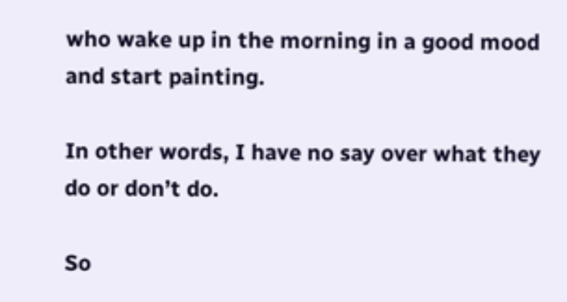who wake up in the morning in a good mood and start painting.

In other words, I have no say over what they do or don’t do.

So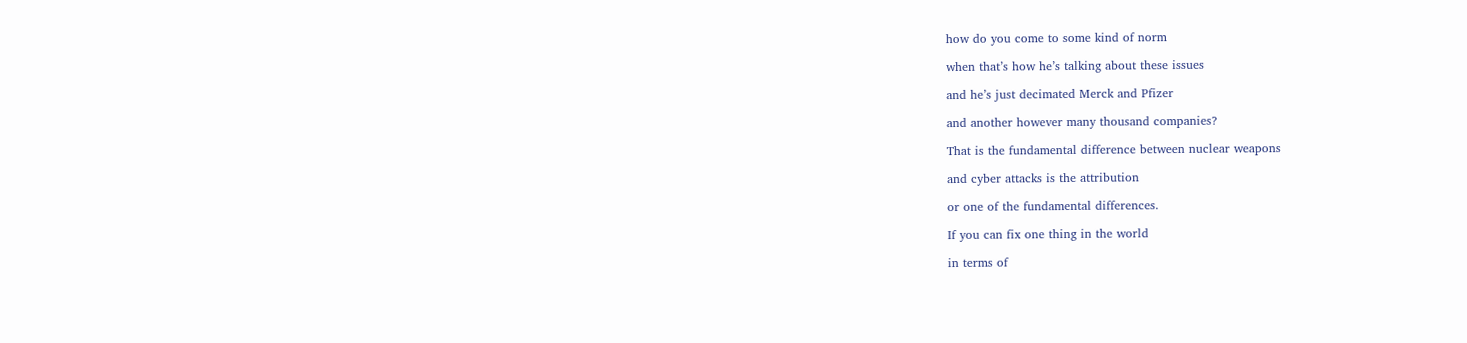how do you come to some kind of norm

when that’s how he’s talking about these issues

and he’s just decimated Merck and Pfizer

and another however many thousand companies?

That is the fundamental difference between nuclear weapons

and cyber attacks is the attribution

or one of the fundamental differences.

If you can fix one thing in the world

in terms of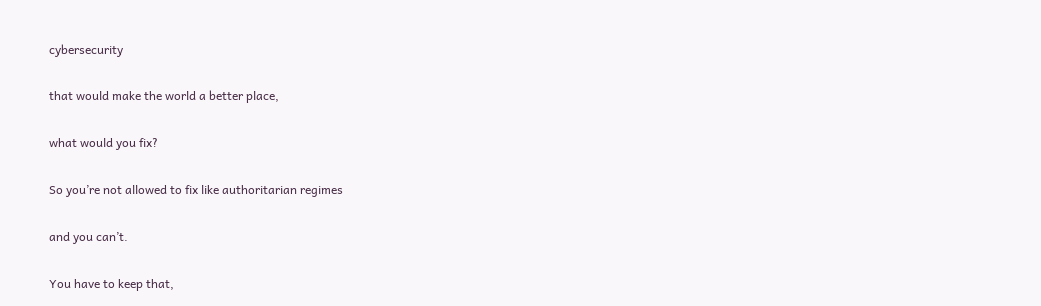cybersecurity

that would make the world a better place,

what would you fix?

So you’re not allowed to fix like authoritarian regimes

and you can’t.

You have to keep that,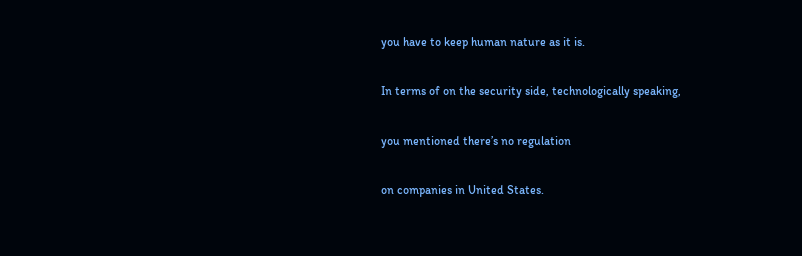you have to keep human nature as it is.

In terms of on the security side, technologically speaking,

you mentioned there’s no regulation

on companies in United States.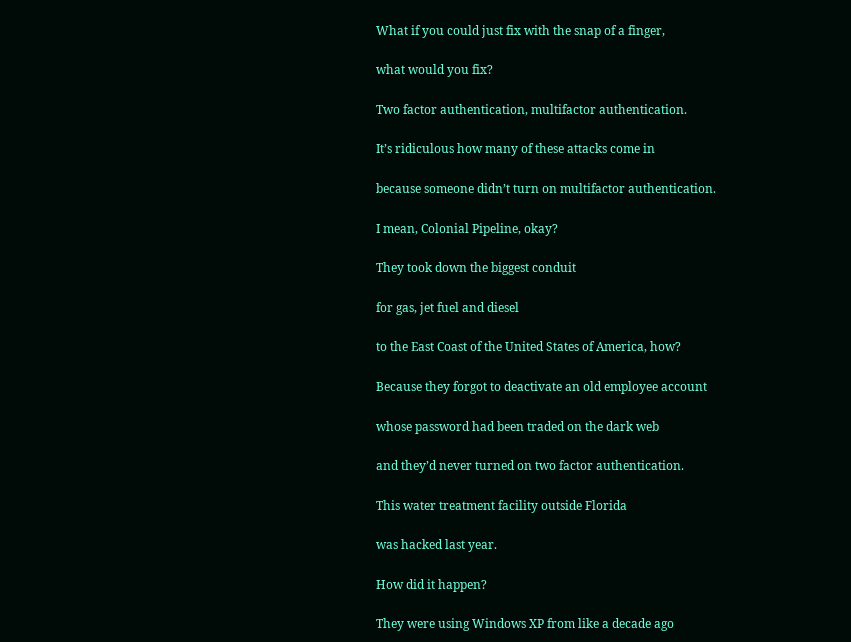What if you could just fix with the snap of a finger,

what would you fix?

Two factor authentication, multifactor authentication.

It’s ridiculous how many of these attacks come in

because someone didn’t turn on multifactor authentication.

I mean, Colonial Pipeline, okay?

They took down the biggest conduit

for gas, jet fuel and diesel

to the East Coast of the United States of America, how?

Because they forgot to deactivate an old employee account

whose password had been traded on the dark web

and they’d never turned on two factor authentication.

This water treatment facility outside Florida

was hacked last year.

How did it happen?

They were using Windows XP from like a decade ago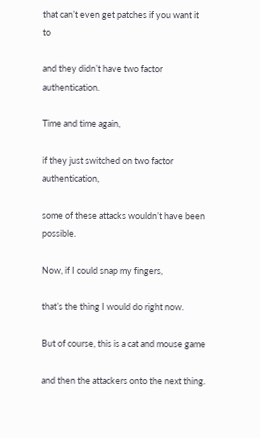that can’t even get patches if you want it to

and they didn’t have two factor authentication.

Time and time again,

if they just switched on two factor authentication,

some of these attacks wouldn’t have been possible.

Now, if I could snap my fingers,

that’s the thing I would do right now.

But of course, this is a cat and mouse game

and then the attackers onto the next thing.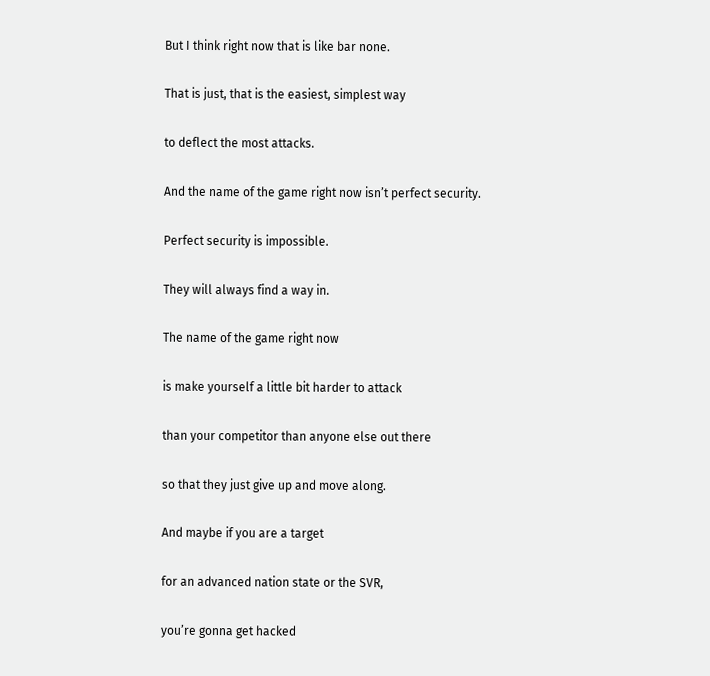But I think right now that is like bar none.

That is just, that is the easiest, simplest way

to deflect the most attacks.

And the name of the game right now isn’t perfect security.

Perfect security is impossible.

They will always find a way in.

The name of the game right now

is make yourself a little bit harder to attack

than your competitor than anyone else out there

so that they just give up and move along.

And maybe if you are a target

for an advanced nation state or the SVR,

you’re gonna get hacked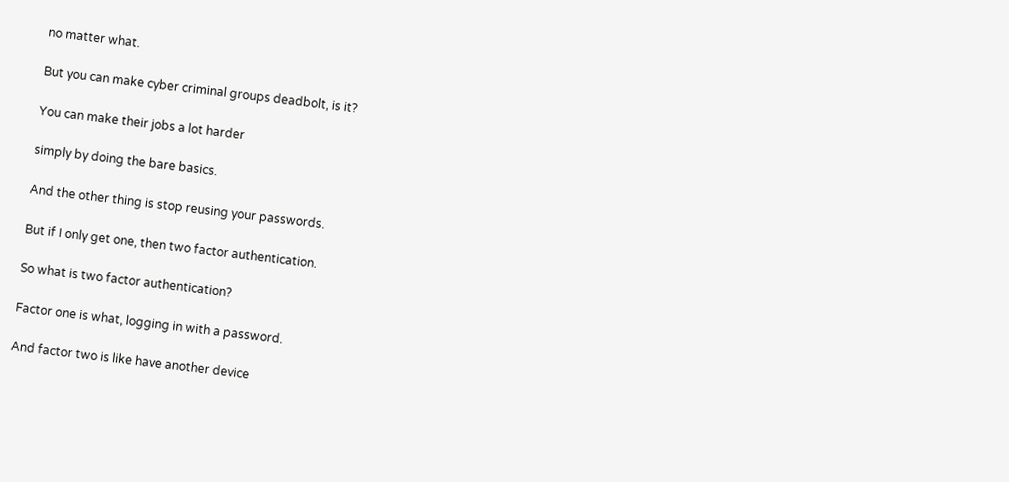no matter what.

But you can make cyber criminal groups deadbolt, is it?

You can make their jobs a lot harder

simply by doing the bare basics.

And the other thing is stop reusing your passwords.

But if I only get one, then two factor authentication.

So what is two factor authentication?

Factor one is what, logging in with a password.

And factor two is like have another device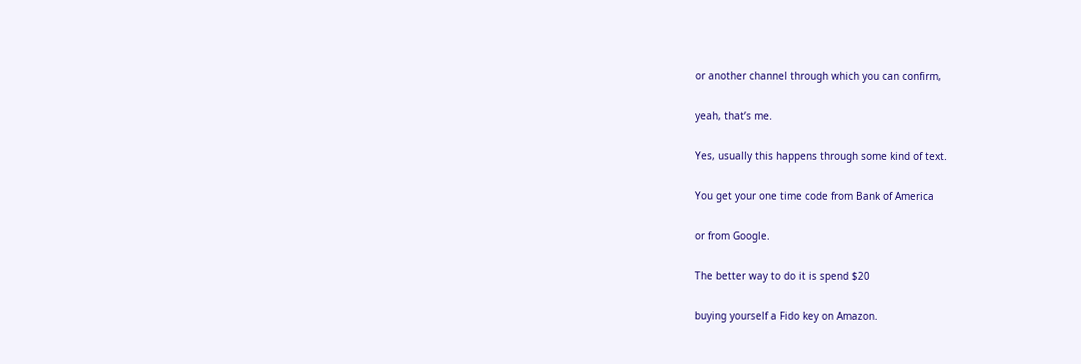or another channel through which you can confirm,

yeah, that’s me.

Yes, usually this happens through some kind of text.

You get your one time code from Bank of America

or from Google.

The better way to do it is spend $20

buying yourself a Fido key on Amazon.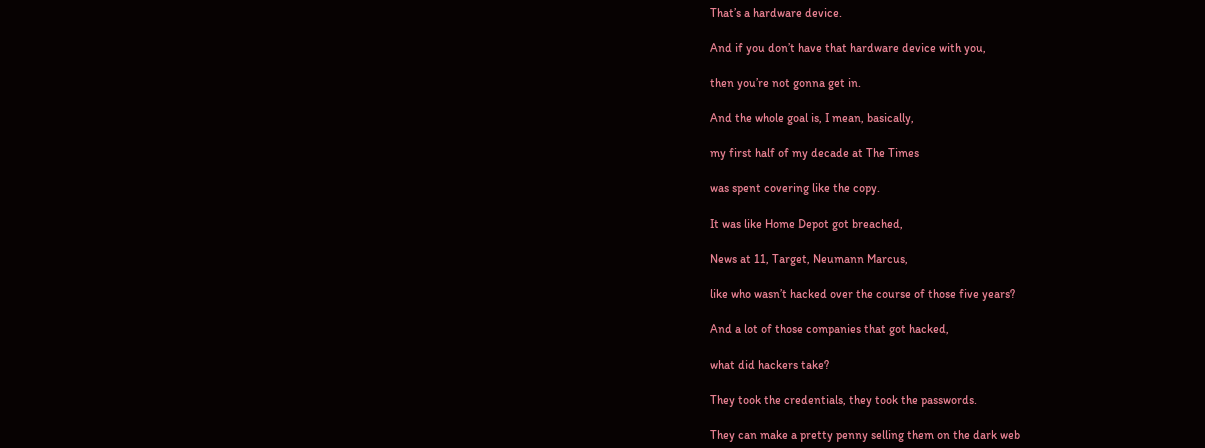That’s a hardware device.

And if you don’t have that hardware device with you,

then you’re not gonna get in.

And the whole goal is, I mean, basically,

my first half of my decade at The Times

was spent covering like the copy.

It was like Home Depot got breached,

News at 11, Target, Neumann Marcus,

like who wasn’t hacked over the course of those five years?

And a lot of those companies that got hacked,

what did hackers take?

They took the credentials, they took the passwords.

They can make a pretty penny selling them on the dark web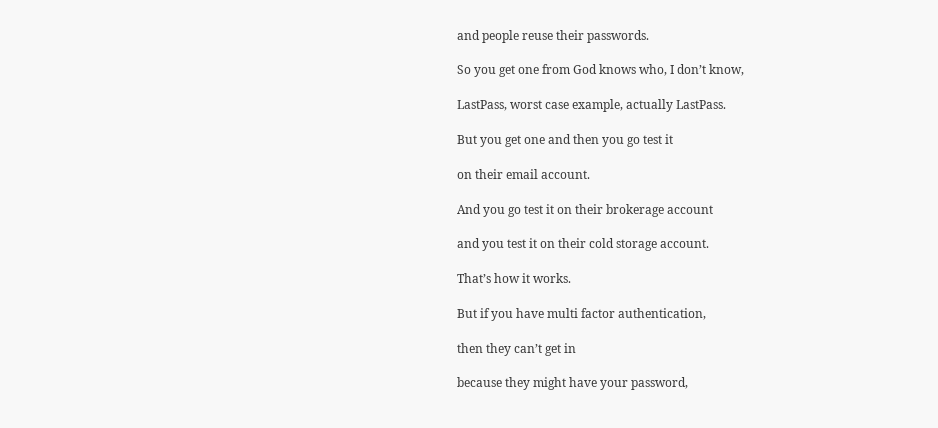and people reuse their passwords.

So you get one from God knows who, I don’t know,

LastPass, worst case example, actually LastPass.

But you get one and then you go test it

on their email account.

And you go test it on their brokerage account

and you test it on their cold storage account.

That’s how it works.

But if you have multi factor authentication,

then they can’t get in

because they might have your password,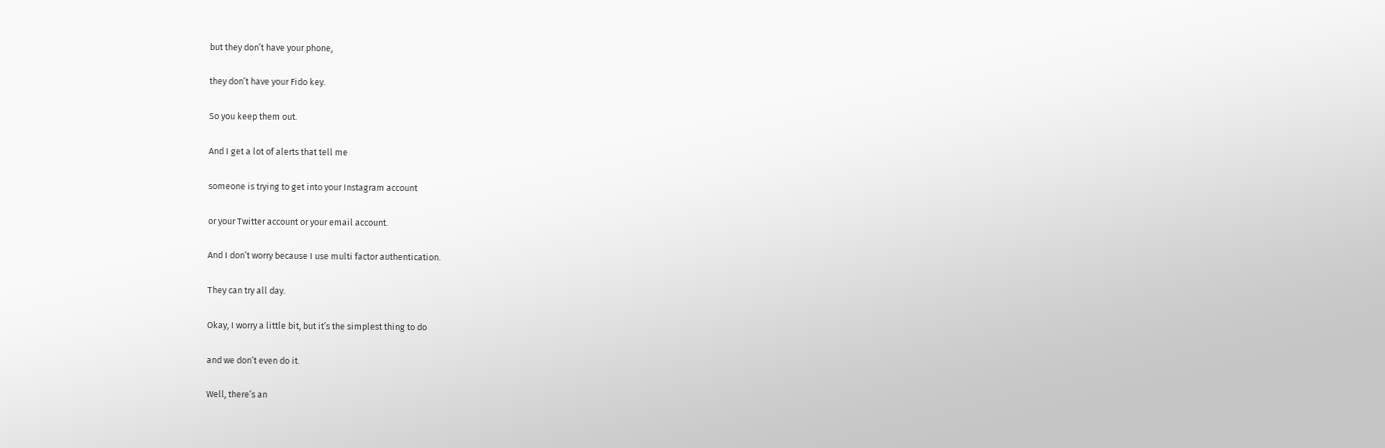but they don’t have your phone,

they don’t have your Fido key.

So you keep them out.

And I get a lot of alerts that tell me

someone is trying to get into your Instagram account

or your Twitter account or your email account.

And I don’t worry because I use multi factor authentication.

They can try all day.

Okay, I worry a little bit, but it’s the simplest thing to do

and we don’t even do it.

Well, there’s an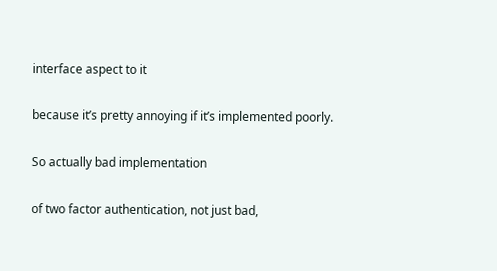interface aspect to it

because it’s pretty annoying if it’s implemented poorly.

So actually bad implementation

of two factor authentication, not just bad,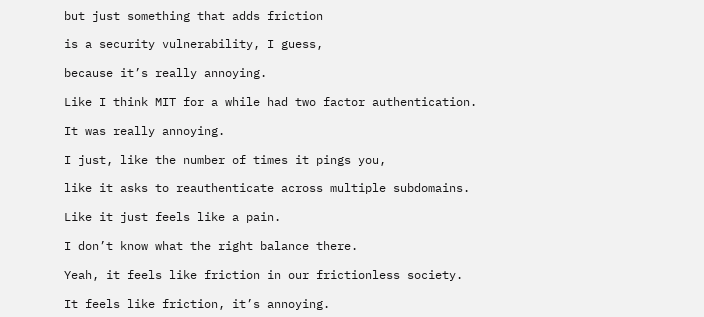but just something that adds friction

is a security vulnerability, I guess,

because it’s really annoying.

Like I think MIT for a while had two factor authentication.

It was really annoying.

I just, like the number of times it pings you,

like it asks to reauthenticate across multiple subdomains.

Like it just feels like a pain.

I don’t know what the right balance there.

Yeah, it feels like friction in our frictionless society.

It feels like friction, it’s annoying.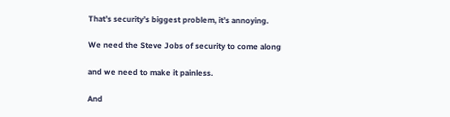That’s security’s biggest problem, it’s annoying.

We need the Steve Jobs of security to come along

and we need to make it painless.

And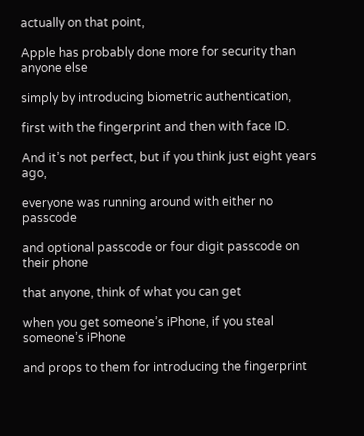actually on that point,

Apple has probably done more for security than anyone else

simply by introducing biometric authentication,

first with the fingerprint and then with face ID.

And it’s not perfect, but if you think just eight years ago,

everyone was running around with either no passcode

and optional passcode or four digit passcode on their phone

that anyone, think of what you can get

when you get someone’s iPhone, if you steal someone’s iPhone

and props to them for introducing the fingerprint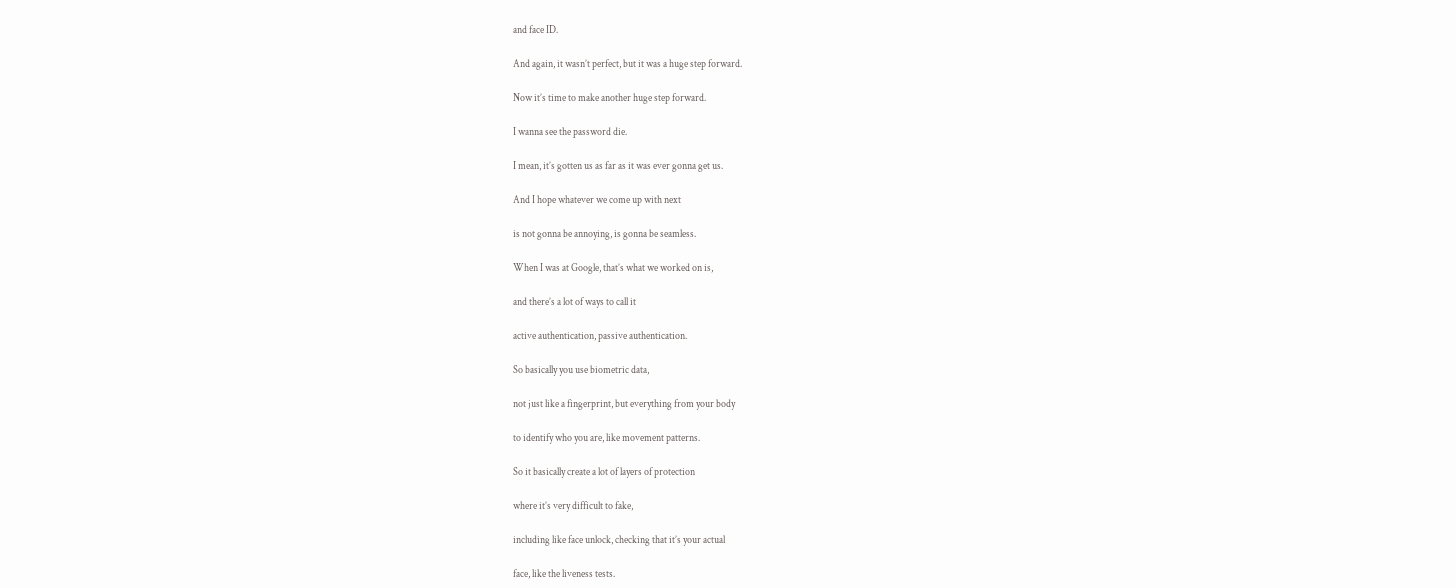and face ID.

And again, it wasn’t perfect, but it was a huge step forward.

Now it’s time to make another huge step forward.

I wanna see the password die.

I mean, it’s gotten us as far as it was ever gonna get us.

And I hope whatever we come up with next

is not gonna be annoying, is gonna be seamless.

When I was at Google, that’s what we worked on is,

and there’s a lot of ways to call it

active authentication, passive authentication.

So basically you use biometric data,

not just like a fingerprint, but everything from your body

to identify who you are, like movement patterns.

So it basically create a lot of layers of protection

where it’s very difficult to fake,

including like face unlock, checking that it’s your actual

face, like the liveness tests.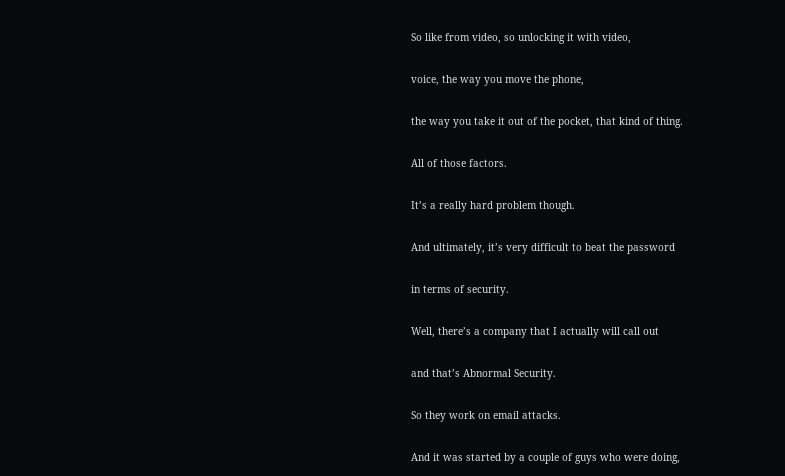So like from video, so unlocking it with video,

voice, the way you move the phone,

the way you take it out of the pocket, that kind of thing.

All of those factors.

It’s a really hard problem though.

And ultimately, it’s very difficult to beat the password

in terms of security.

Well, there’s a company that I actually will call out

and that’s Abnormal Security.

So they work on email attacks.

And it was started by a couple of guys who were doing,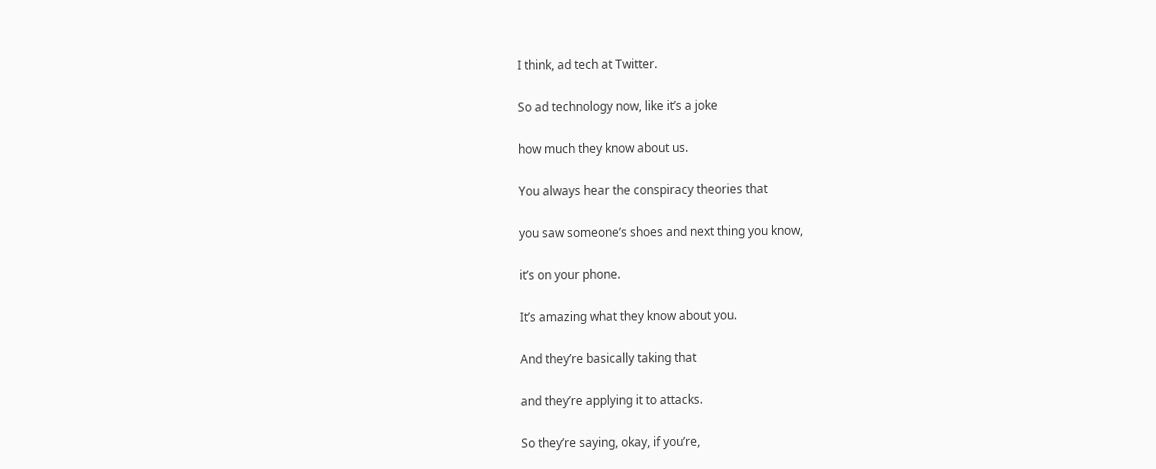I think, ad tech at Twitter.

So ad technology now, like it’s a joke

how much they know about us.

You always hear the conspiracy theories that

you saw someone’s shoes and next thing you know,

it’s on your phone.

It’s amazing what they know about you.

And they’re basically taking that

and they’re applying it to attacks.

So they’re saying, okay, if you’re,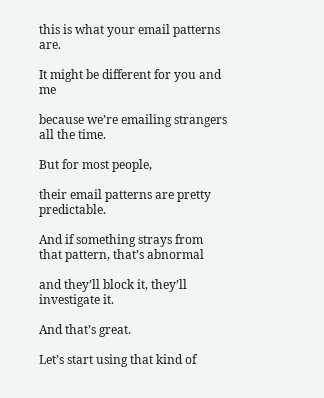this is what your email patterns are.

It might be different for you and me

because we’re emailing strangers all the time.

But for most people,

their email patterns are pretty predictable.

And if something strays from that pattern, that’s abnormal

and they’ll block it, they’ll investigate it.

And that’s great.

Let’s start using that kind of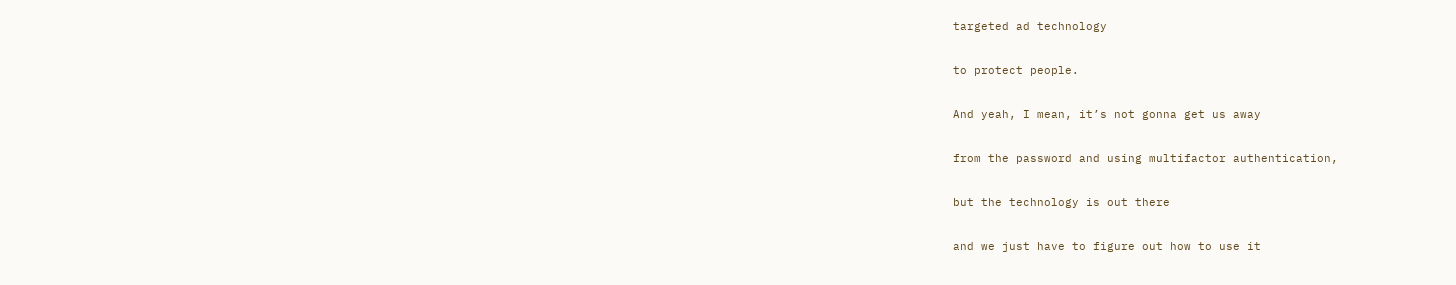targeted ad technology

to protect people.

And yeah, I mean, it’s not gonna get us away

from the password and using multifactor authentication,

but the technology is out there

and we just have to figure out how to use it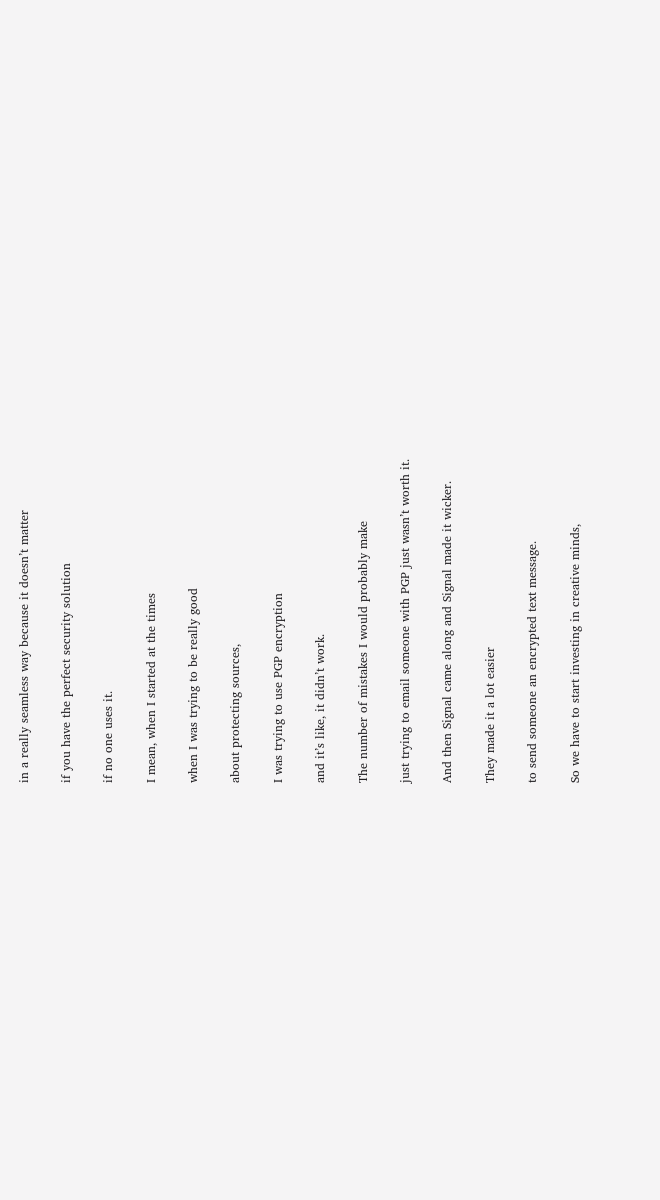in a really seamless way because it doesn’t matter

if you have the perfect security solution

if no one uses it.

I mean, when I started at the times

when I was trying to be really good

about protecting sources,

I was trying to use PGP encryption

and it’s like, it didn’t work.

The number of mistakes I would probably make

just trying to email someone with PGP just wasn’t worth it.

And then Signal came along and Signal made it wicker.

They made it a lot easier

to send someone an encrypted text message.

So we have to start investing in creative minds,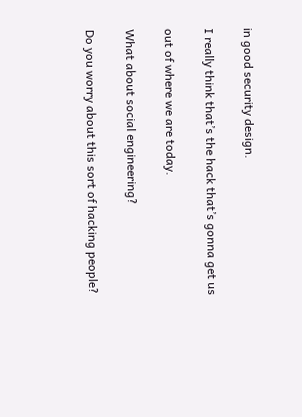in good security design.

I really think that’s the hack that’s gonna get us

out of where we are today.

What about social engineering?

Do you worry about this sort of hacking people?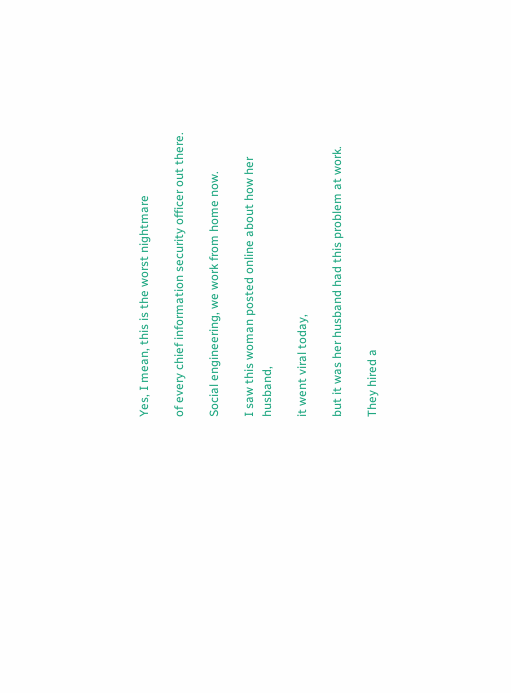Yes, I mean, this is the worst nightmare

of every chief information security officer out there.

Social engineering, we work from home now.

I saw this woman posted online about how her husband,

it went viral today,

but it was her husband had this problem at work.

They hired a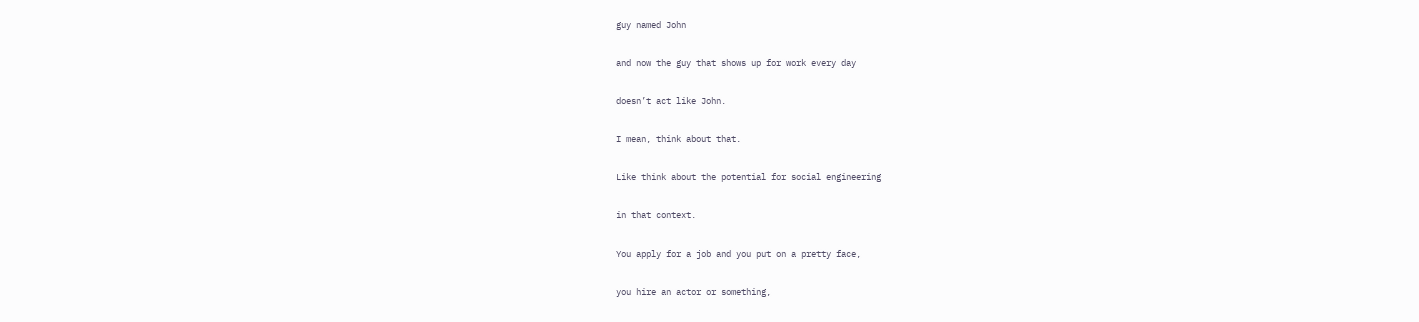guy named John

and now the guy that shows up for work every day

doesn’t act like John.

I mean, think about that.

Like think about the potential for social engineering

in that context.

You apply for a job and you put on a pretty face,

you hire an actor or something,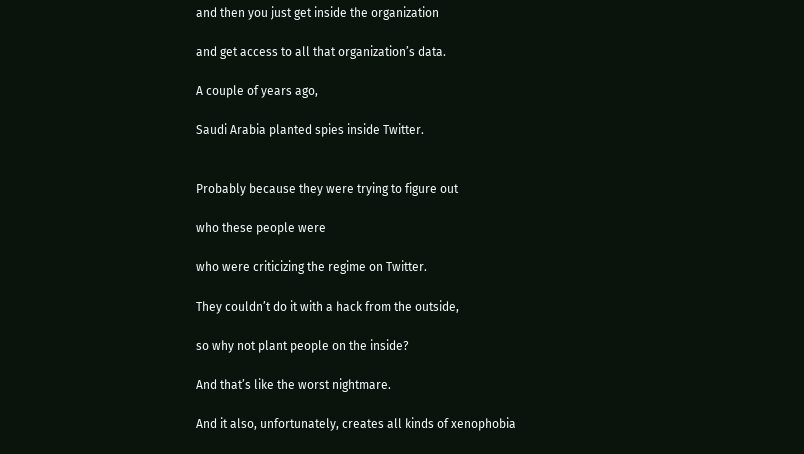and then you just get inside the organization

and get access to all that organization’s data.

A couple of years ago,

Saudi Arabia planted spies inside Twitter.


Probably because they were trying to figure out

who these people were

who were criticizing the regime on Twitter.

They couldn’t do it with a hack from the outside,

so why not plant people on the inside?

And that’s like the worst nightmare.

And it also, unfortunately, creates all kinds of xenophobia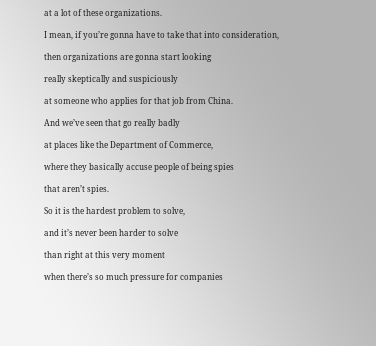at a lot of these organizations.

I mean, if you’re gonna have to take that into consideration,

then organizations are gonna start looking

really skeptically and suspiciously

at someone who applies for that job from China.

And we’ve seen that go really badly

at places like the Department of Commerce,

where they basically accuse people of being spies

that aren’t spies.

So it is the hardest problem to solve,

and it’s never been harder to solve

than right at this very moment

when there’s so much pressure for companies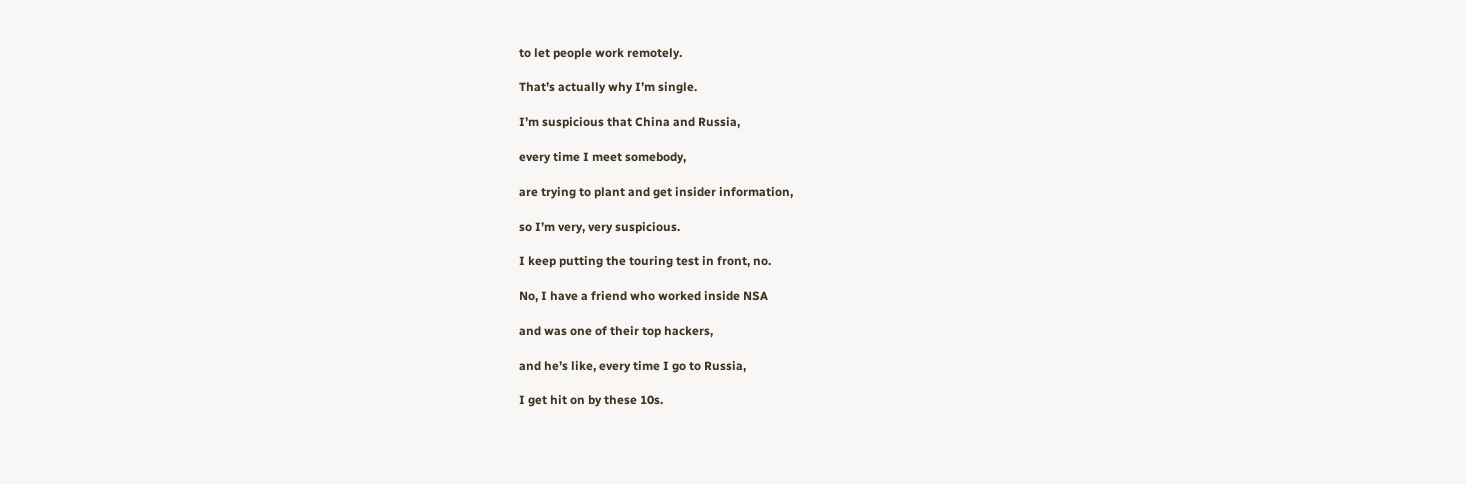to let people work remotely.

That’s actually why I’m single.

I’m suspicious that China and Russia,

every time I meet somebody,

are trying to plant and get insider information,

so I’m very, very suspicious.

I keep putting the touring test in front, no.

No, I have a friend who worked inside NSA

and was one of their top hackers,

and he’s like, every time I go to Russia,

I get hit on by these 10s.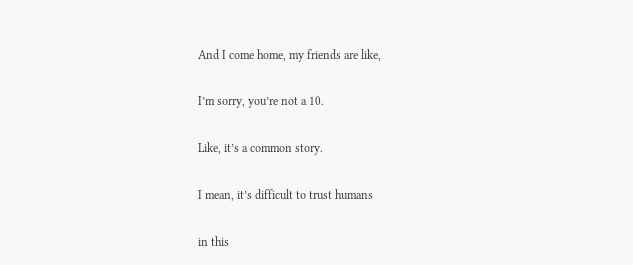And I come home, my friends are like,

I’m sorry, you’re not a 10.

Like, it’s a common story.

I mean, it’s difficult to trust humans

in this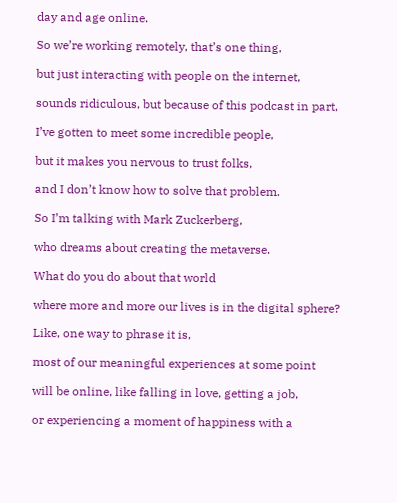day and age online.

So we’re working remotely, that’s one thing,

but just interacting with people on the internet,

sounds ridiculous, but because of this podcast in part,

I’ve gotten to meet some incredible people,

but it makes you nervous to trust folks,

and I don’t know how to solve that problem.

So I’m talking with Mark Zuckerberg,

who dreams about creating the metaverse.

What do you do about that world

where more and more our lives is in the digital sphere?

Like, one way to phrase it is,

most of our meaningful experiences at some point

will be online, like falling in love, getting a job,

or experiencing a moment of happiness with a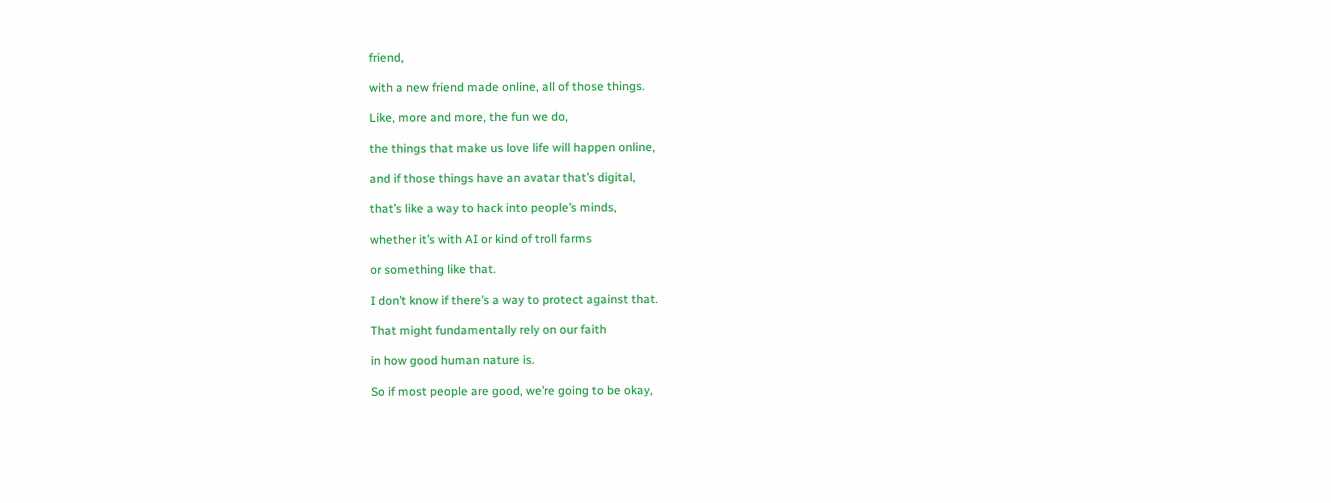friend,

with a new friend made online, all of those things.

Like, more and more, the fun we do,

the things that make us love life will happen online,

and if those things have an avatar that’s digital,

that’s like a way to hack into people’s minds,

whether it’s with AI or kind of troll farms

or something like that.

I don’t know if there’s a way to protect against that.

That might fundamentally rely on our faith

in how good human nature is.

So if most people are good, we’re going to be okay,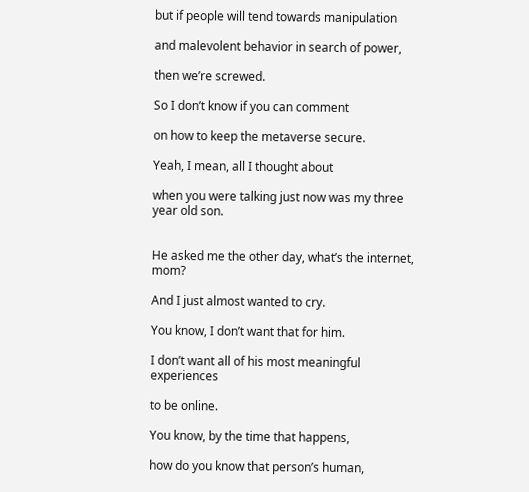but if people will tend towards manipulation

and malevolent behavior in search of power,

then we’re screwed.

So I don’t know if you can comment

on how to keep the metaverse secure.

Yeah, I mean, all I thought about

when you were talking just now was my three year old son.


He asked me the other day, what’s the internet, mom?

And I just almost wanted to cry.

You know, I don’t want that for him.

I don’t want all of his most meaningful experiences

to be online.

You know, by the time that happens,

how do you know that person’s human,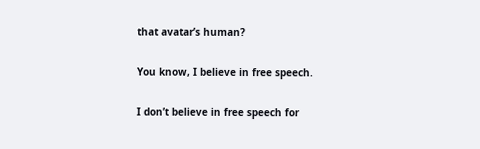that avatar’s human?

You know, I believe in free speech.

I don’t believe in free speech for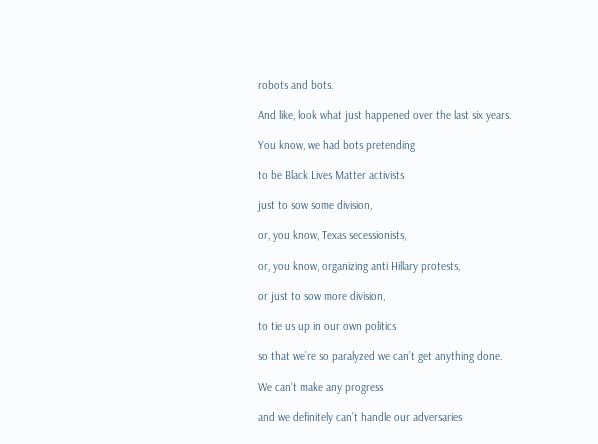robots and bots.

And like, look what just happened over the last six years.

You know, we had bots pretending

to be Black Lives Matter activists

just to sow some division,

or, you know, Texas secessionists,

or, you know, organizing anti Hillary protests,

or just to sow more division,

to tie us up in our own politics

so that we’re so paralyzed we can’t get anything done.

We can’t make any progress

and we definitely can’t handle our adversaries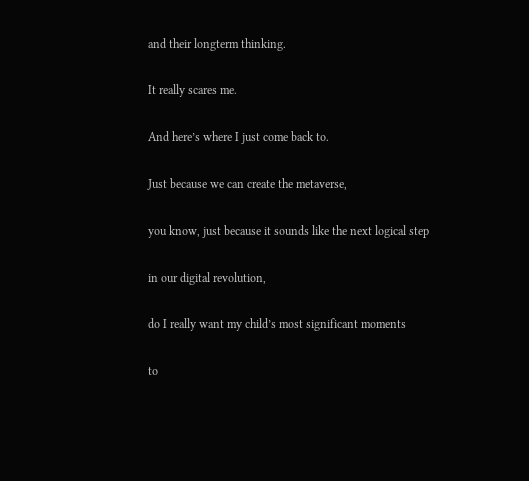and their longterm thinking.

It really scares me.

And here’s where I just come back to.

Just because we can create the metaverse,

you know, just because it sounds like the next logical step

in our digital revolution,

do I really want my child’s most significant moments

to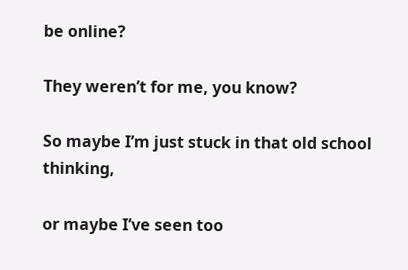be online?

They weren’t for me, you know?

So maybe I’m just stuck in that old school thinking,

or maybe I’ve seen too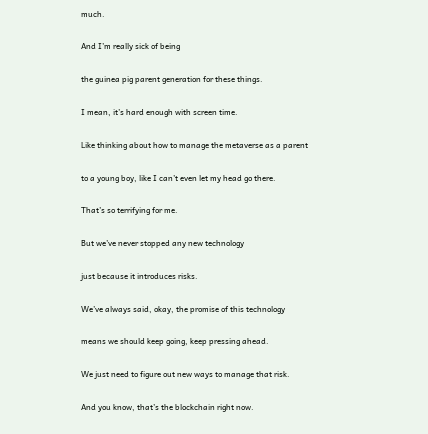much.

And I’m really sick of being

the guinea pig parent generation for these things.

I mean, it’s hard enough with screen time.

Like thinking about how to manage the metaverse as a parent

to a young boy, like I can’t even let my head go there.

That’s so terrifying for me.

But we’ve never stopped any new technology

just because it introduces risks.

We’ve always said, okay, the promise of this technology

means we should keep going, keep pressing ahead.

We just need to figure out new ways to manage that risk.

And you know, that’s the blockchain right now.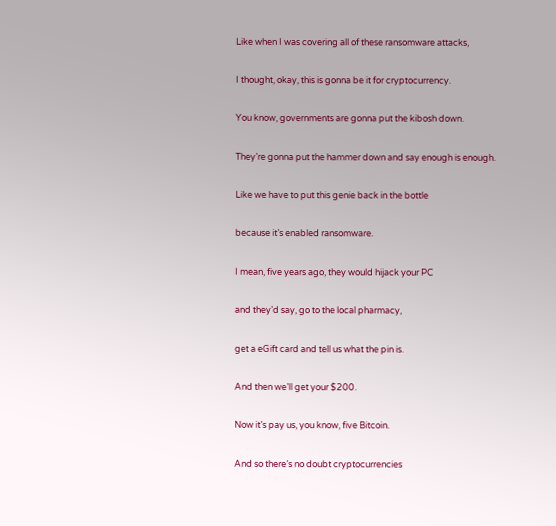Like when I was covering all of these ransomware attacks,

I thought, okay, this is gonna be it for cryptocurrency.

You know, governments are gonna put the kibosh down.

They’re gonna put the hammer down and say enough is enough.

Like we have to put this genie back in the bottle

because it’s enabled ransomware.

I mean, five years ago, they would hijack your PC

and they’d say, go to the local pharmacy,

get a eGift card and tell us what the pin is.

And then we’ll get your $200.

Now it’s pay us, you know, five Bitcoin.

And so there’s no doubt cryptocurrencies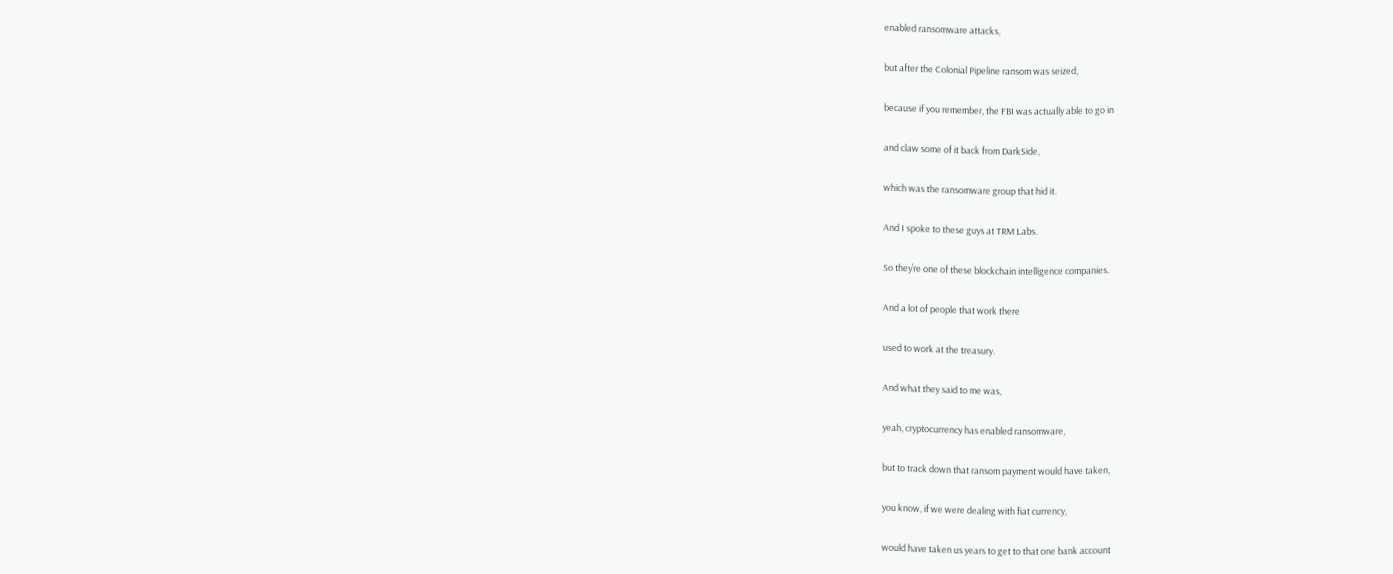enabled ransomware attacks,

but after the Colonial Pipeline ransom was seized,

because if you remember, the FBI was actually able to go in

and claw some of it back from DarkSide,

which was the ransomware group that hid it.

And I spoke to these guys at TRM Labs.

So they’re one of these blockchain intelligence companies.

And a lot of people that work there

used to work at the treasury.

And what they said to me was,

yeah, cryptocurrency has enabled ransomware,

but to track down that ransom payment would have taken,

you know, if we were dealing with fiat currency,

would have taken us years to get to that one bank account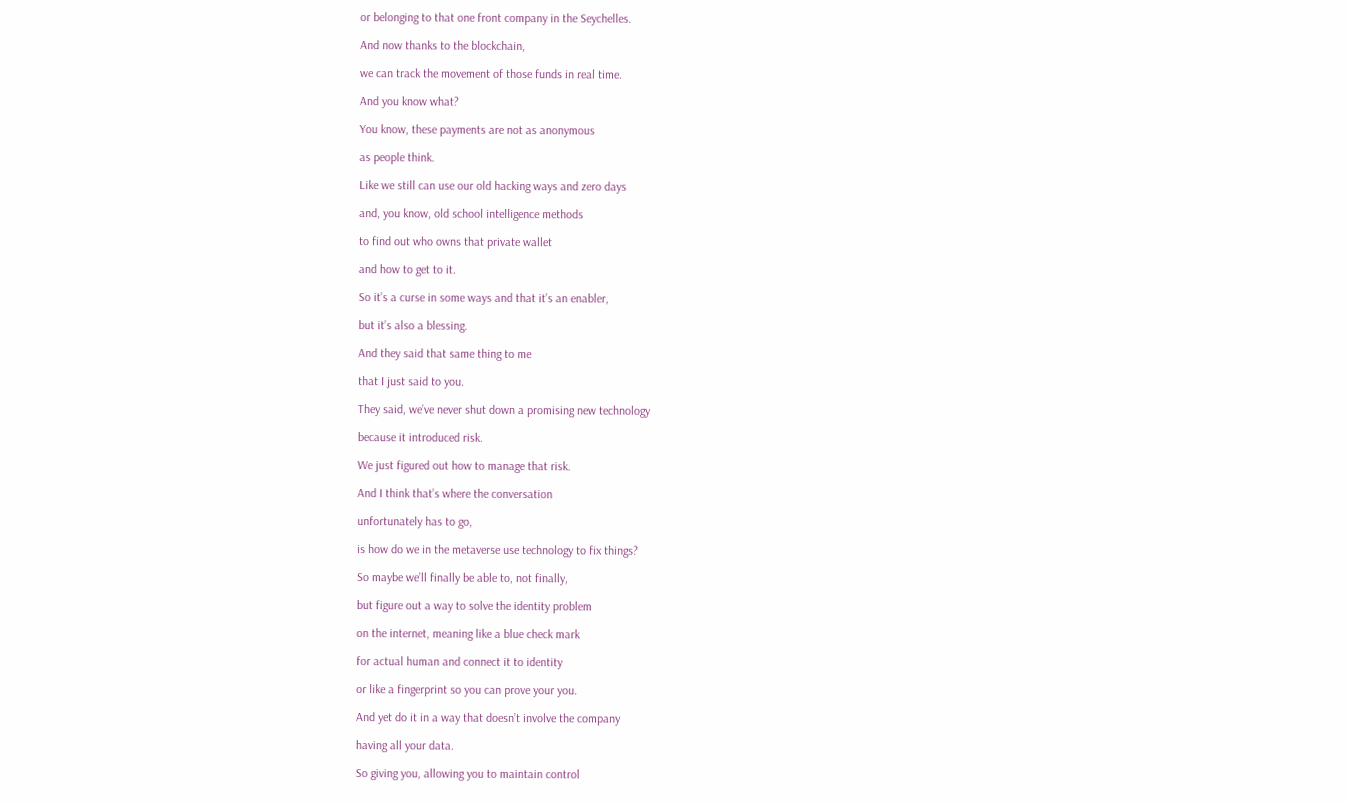or belonging to that one front company in the Seychelles.

And now thanks to the blockchain,

we can track the movement of those funds in real time.

And you know what?

You know, these payments are not as anonymous

as people think.

Like we still can use our old hacking ways and zero days

and, you know, old school intelligence methods

to find out who owns that private wallet

and how to get to it.

So it’s a curse in some ways and that it’s an enabler,

but it’s also a blessing.

And they said that same thing to me

that I just said to you.

They said, we’ve never shut down a promising new technology

because it introduced risk.

We just figured out how to manage that risk.

And I think that’s where the conversation

unfortunately has to go,

is how do we in the metaverse use technology to fix things?

So maybe we’ll finally be able to, not finally,

but figure out a way to solve the identity problem

on the internet, meaning like a blue check mark

for actual human and connect it to identity

or like a fingerprint so you can prove your you.

And yet do it in a way that doesn’t involve the company

having all your data.

So giving you, allowing you to maintain control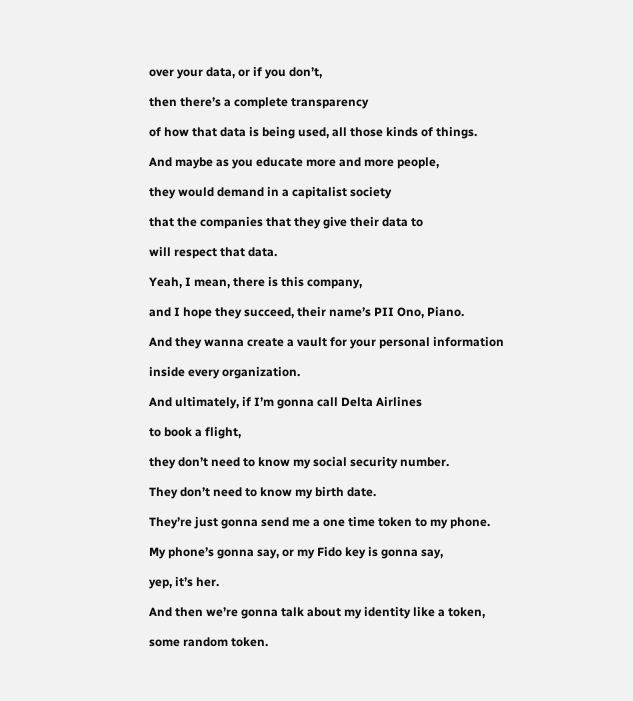over your data, or if you don’t,

then there’s a complete transparency

of how that data is being used, all those kinds of things.

And maybe as you educate more and more people,

they would demand in a capitalist society

that the companies that they give their data to

will respect that data.

Yeah, I mean, there is this company,

and I hope they succeed, their name’s PII Ono, Piano.

And they wanna create a vault for your personal information

inside every organization.

And ultimately, if I’m gonna call Delta Airlines

to book a flight,

they don’t need to know my social security number.

They don’t need to know my birth date.

They’re just gonna send me a one time token to my phone.

My phone’s gonna say, or my Fido key is gonna say,

yep, it’s her.

And then we’re gonna talk about my identity like a token,

some random token.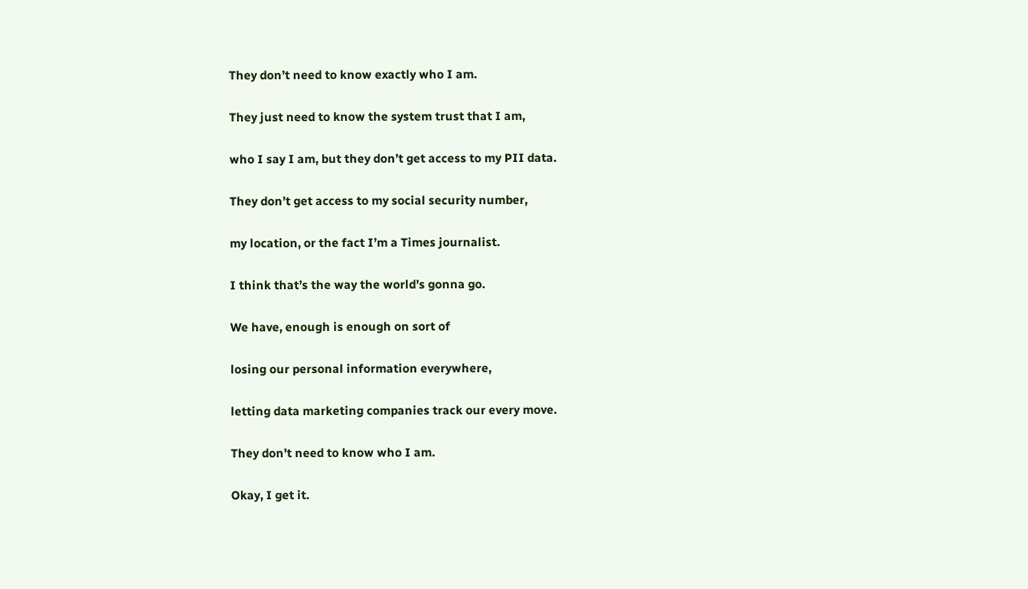They don’t need to know exactly who I am.

They just need to know the system trust that I am,

who I say I am, but they don’t get access to my PII data.

They don’t get access to my social security number,

my location, or the fact I’m a Times journalist.

I think that’s the way the world’s gonna go.

We have, enough is enough on sort of

losing our personal information everywhere,

letting data marketing companies track our every move.

They don’t need to know who I am.

Okay, I get it.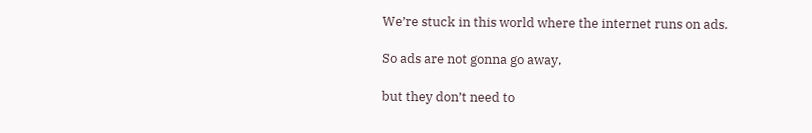We’re stuck in this world where the internet runs on ads.

So ads are not gonna go away,

but they don’t need to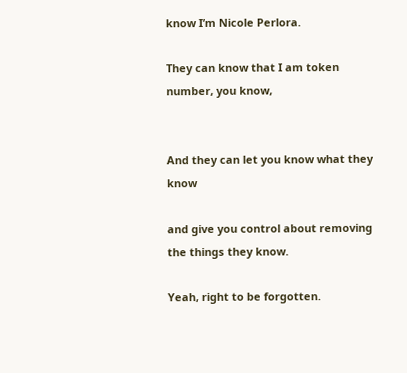know I’m Nicole Perlora.

They can know that I am token number, you know,


And they can let you know what they know

and give you control about removing the things they know.

Yeah, right to be forgotten.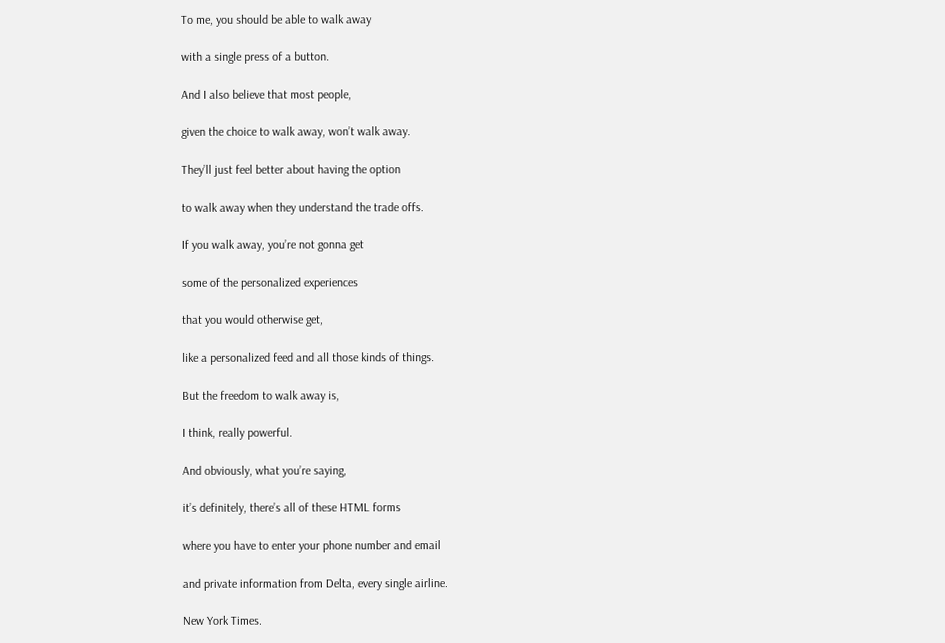To me, you should be able to walk away

with a single press of a button.

And I also believe that most people,

given the choice to walk away, won’t walk away.

They’ll just feel better about having the option

to walk away when they understand the trade offs.

If you walk away, you’re not gonna get

some of the personalized experiences

that you would otherwise get,

like a personalized feed and all those kinds of things.

But the freedom to walk away is,

I think, really powerful.

And obviously, what you’re saying,

it’s definitely, there’s all of these HTML forms

where you have to enter your phone number and email

and private information from Delta, every single airline.

New York Times.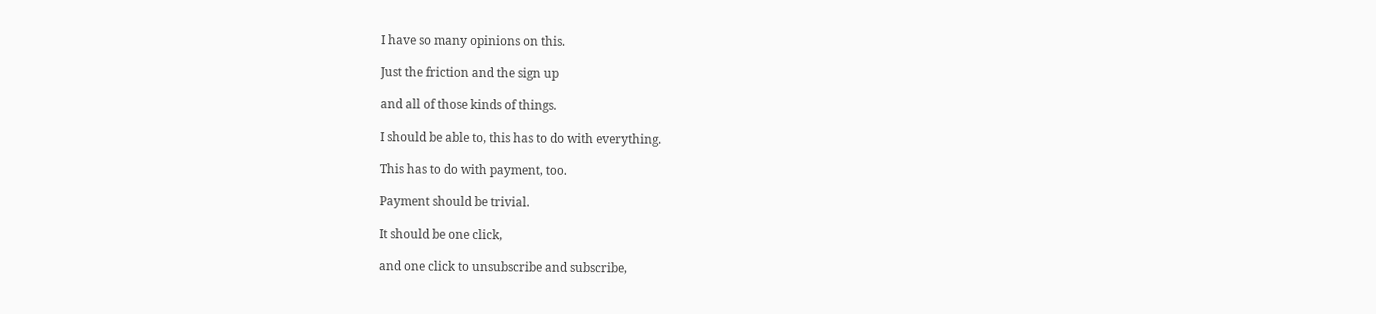I have so many opinions on this.

Just the friction and the sign up

and all of those kinds of things.

I should be able to, this has to do with everything.

This has to do with payment, too.

Payment should be trivial.

It should be one click,

and one click to unsubscribe and subscribe,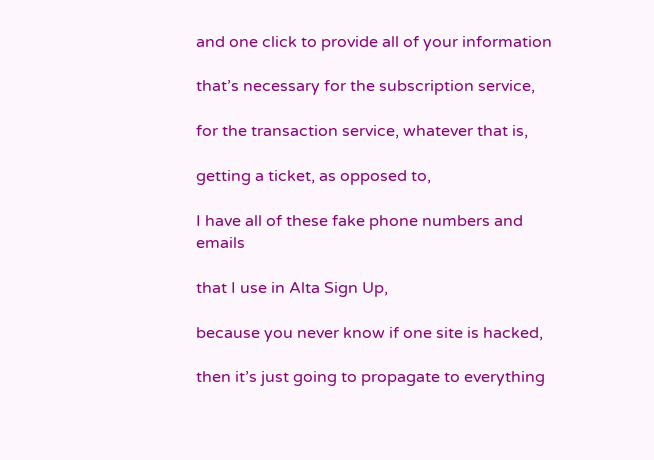and one click to provide all of your information

that’s necessary for the subscription service,

for the transaction service, whatever that is,

getting a ticket, as opposed to,

I have all of these fake phone numbers and emails

that I use in Alta Sign Up,

because you never know if one site is hacked,

then it’s just going to propagate to everything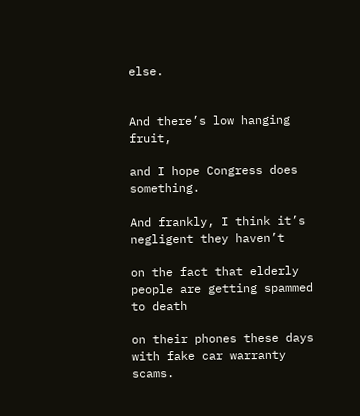else.


And there’s low hanging fruit,

and I hope Congress does something.

And frankly, I think it’s negligent they haven’t

on the fact that elderly people are getting spammed to death

on their phones these days with fake car warranty scams.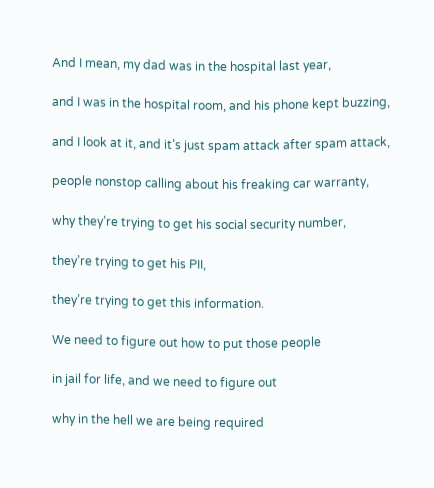And I mean, my dad was in the hospital last year,

and I was in the hospital room, and his phone kept buzzing,

and I look at it, and it’s just spam attack after spam attack,

people nonstop calling about his freaking car warranty,

why they’re trying to get his social security number,

they’re trying to get his PII,

they’re trying to get this information.

We need to figure out how to put those people

in jail for life, and we need to figure out

why in the hell we are being required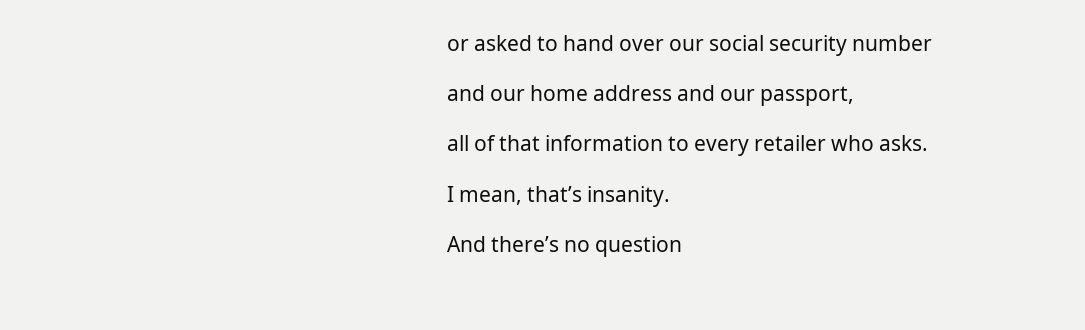or asked to hand over our social security number

and our home address and our passport,

all of that information to every retailer who asks.

I mean, that’s insanity.

And there’s no question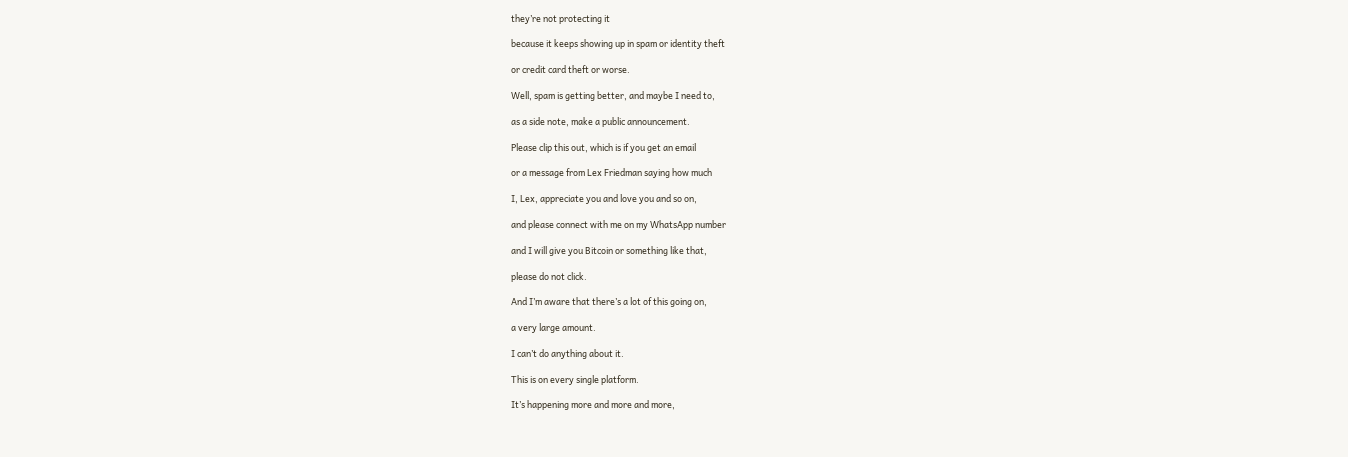they’re not protecting it

because it keeps showing up in spam or identity theft

or credit card theft or worse.

Well, spam is getting better, and maybe I need to,

as a side note, make a public announcement.

Please clip this out, which is if you get an email

or a message from Lex Friedman saying how much

I, Lex, appreciate you and love you and so on,

and please connect with me on my WhatsApp number

and I will give you Bitcoin or something like that,

please do not click.

And I’m aware that there’s a lot of this going on,

a very large amount.

I can’t do anything about it.

This is on every single platform.

It’s happening more and more and more,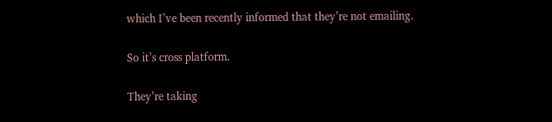which I’ve been recently informed that they’re not emailing.

So it’s cross platform.

They’re taking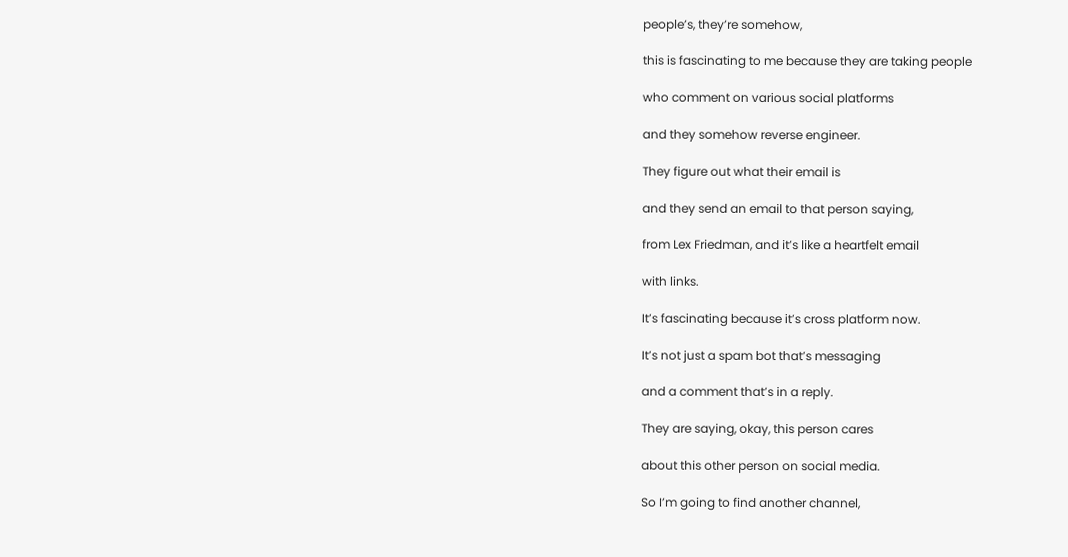people’s, they’re somehow,

this is fascinating to me because they are taking people

who comment on various social platforms

and they somehow reverse engineer.

They figure out what their email is

and they send an email to that person saying,

from Lex Friedman, and it’s like a heartfelt email

with links.

It’s fascinating because it’s cross platform now.

It’s not just a spam bot that’s messaging

and a comment that’s in a reply.

They are saying, okay, this person cares

about this other person on social media.

So I’m going to find another channel,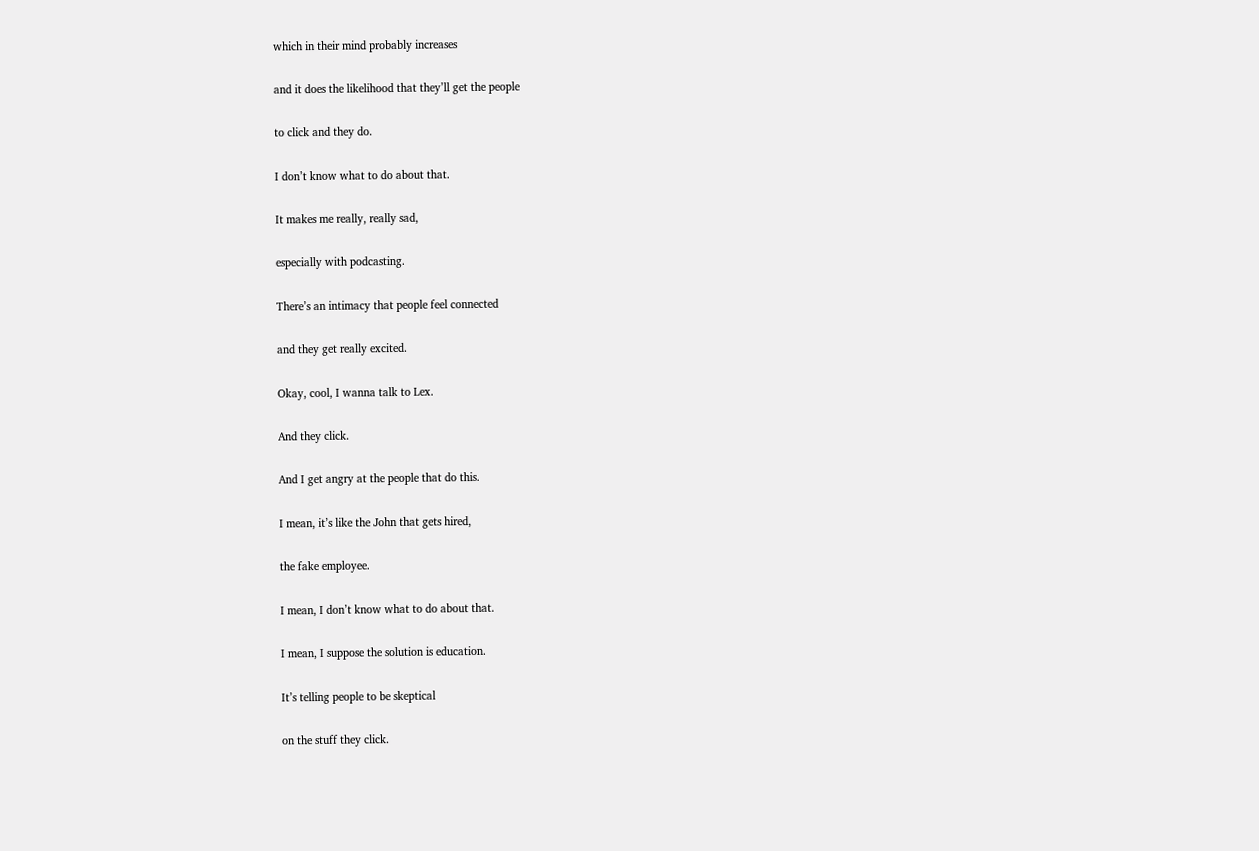which in their mind probably increases

and it does the likelihood that they’ll get the people

to click and they do.

I don’t know what to do about that.

It makes me really, really sad,

especially with podcasting.

There’s an intimacy that people feel connected

and they get really excited.

Okay, cool, I wanna talk to Lex.

And they click.

And I get angry at the people that do this.

I mean, it’s like the John that gets hired,

the fake employee.

I mean, I don’t know what to do about that.

I mean, I suppose the solution is education.

It’s telling people to be skeptical

on the stuff they click.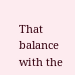That balance with the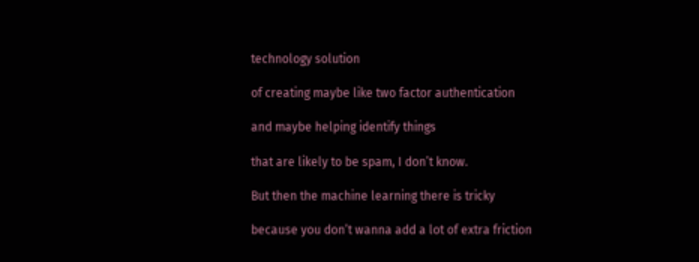technology solution

of creating maybe like two factor authentication

and maybe helping identify things

that are likely to be spam, I don’t know.

But then the machine learning there is tricky

because you don’t wanna add a lot of extra friction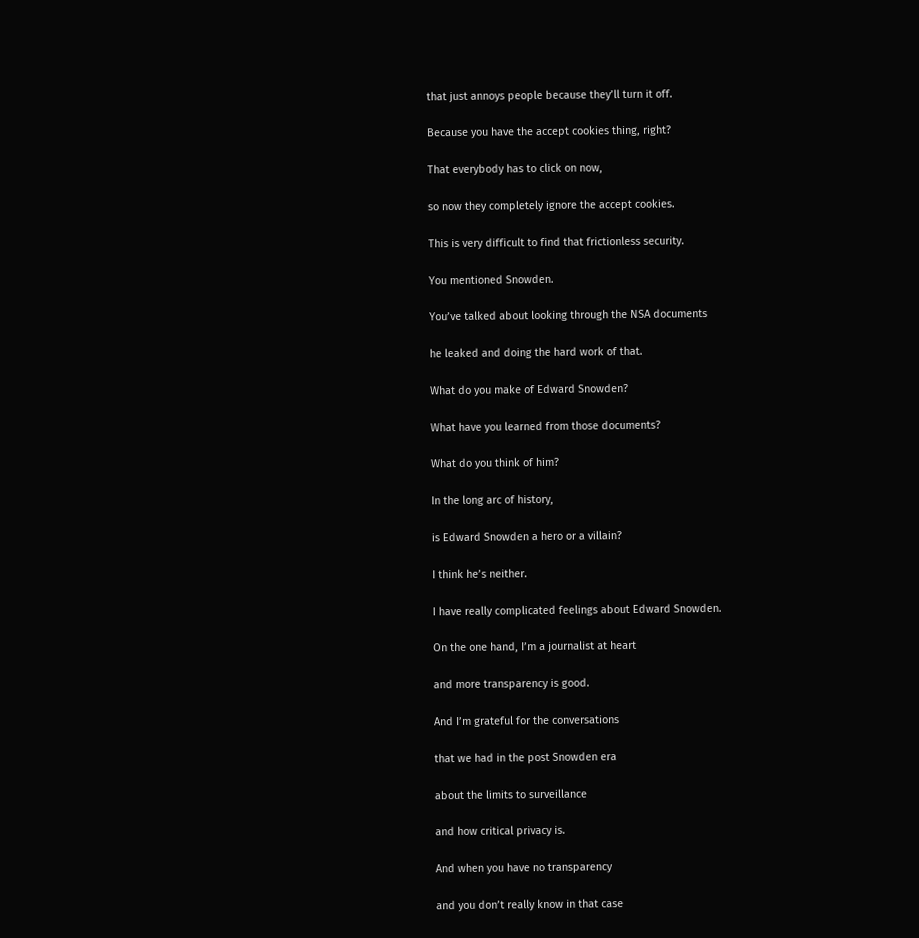that just annoys people because they’ll turn it off.

Because you have the accept cookies thing, right?

That everybody has to click on now,

so now they completely ignore the accept cookies.

This is very difficult to find that frictionless security.

You mentioned Snowden.

You’ve talked about looking through the NSA documents

he leaked and doing the hard work of that.

What do you make of Edward Snowden?

What have you learned from those documents?

What do you think of him?

In the long arc of history,

is Edward Snowden a hero or a villain?

I think he’s neither.

I have really complicated feelings about Edward Snowden.

On the one hand, I’m a journalist at heart

and more transparency is good.

And I’m grateful for the conversations

that we had in the post Snowden era

about the limits to surveillance

and how critical privacy is.

And when you have no transparency

and you don’t really know in that case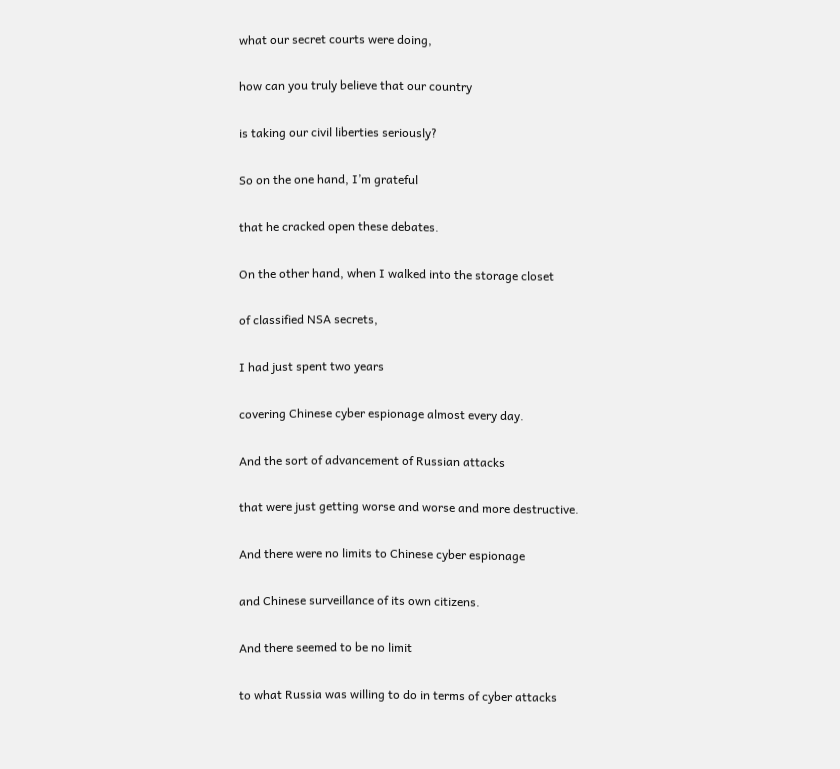what our secret courts were doing,

how can you truly believe that our country

is taking our civil liberties seriously?

So on the one hand, I’m grateful

that he cracked open these debates.

On the other hand, when I walked into the storage closet

of classified NSA secrets,

I had just spent two years

covering Chinese cyber espionage almost every day.

And the sort of advancement of Russian attacks

that were just getting worse and worse and more destructive.

And there were no limits to Chinese cyber espionage

and Chinese surveillance of its own citizens.

And there seemed to be no limit

to what Russia was willing to do in terms of cyber attacks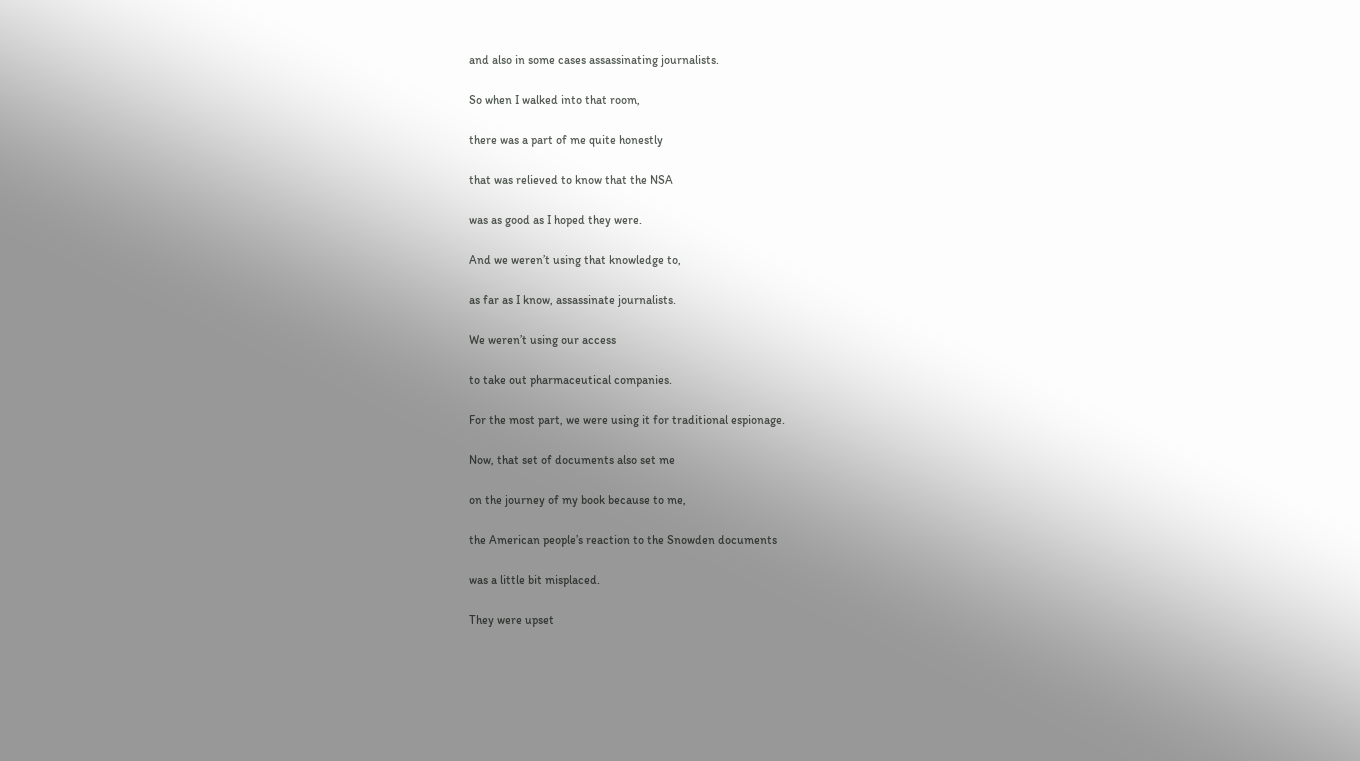and also in some cases assassinating journalists.

So when I walked into that room,

there was a part of me quite honestly

that was relieved to know that the NSA

was as good as I hoped they were.

And we weren’t using that knowledge to,

as far as I know, assassinate journalists.

We weren’t using our access

to take out pharmaceutical companies.

For the most part, we were using it for traditional espionage.

Now, that set of documents also set me

on the journey of my book because to me,

the American people’s reaction to the Snowden documents

was a little bit misplaced.

They were upset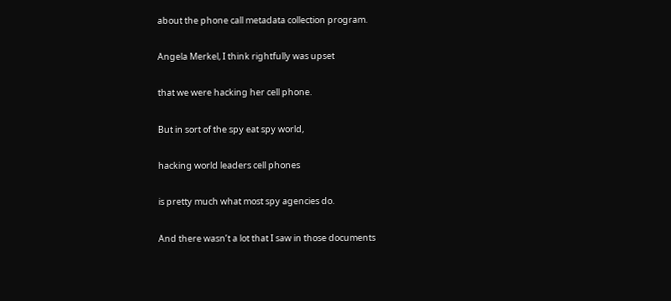about the phone call metadata collection program.

Angela Merkel, I think rightfully was upset

that we were hacking her cell phone.

But in sort of the spy eat spy world,

hacking world leaders cell phones

is pretty much what most spy agencies do.

And there wasn’t a lot that I saw in those documents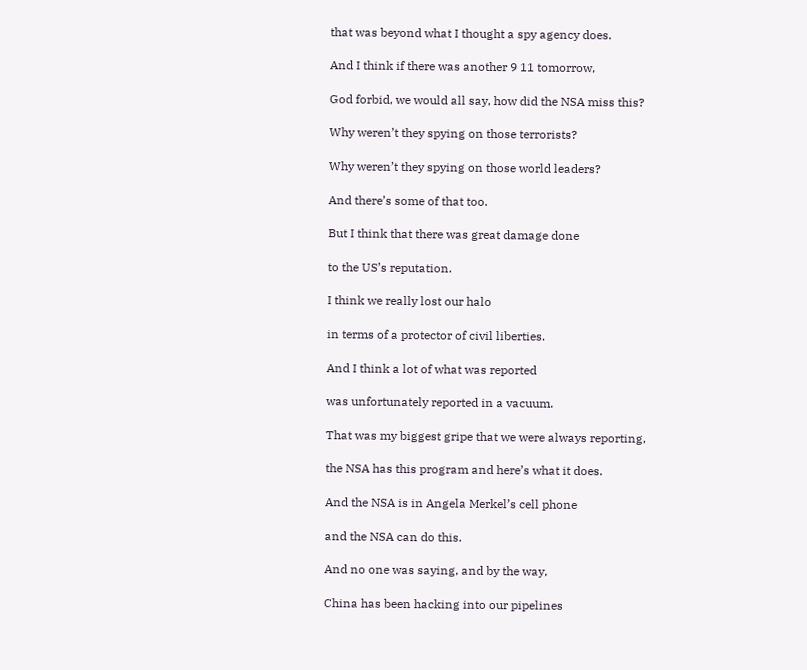that was beyond what I thought a spy agency does.

And I think if there was another 9 11 tomorrow,

God forbid, we would all say, how did the NSA miss this?

Why weren’t they spying on those terrorists?

Why weren’t they spying on those world leaders?

And there’s some of that too.

But I think that there was great damage done

to the US’s reputation.

I think we really lost our halo

in terms of a protector of civil liberties.

And I think a lot of what was reported

was unfortunately reported in a vacuum.

That was my biggest gripe that we were always reporting,

the NSA has this program and here’s what it does.

And the NSA is in Angela Merkel’s cell phone

and the NSA can do this.

And no one was saying, and by the way,

China has been hacking into our pipelines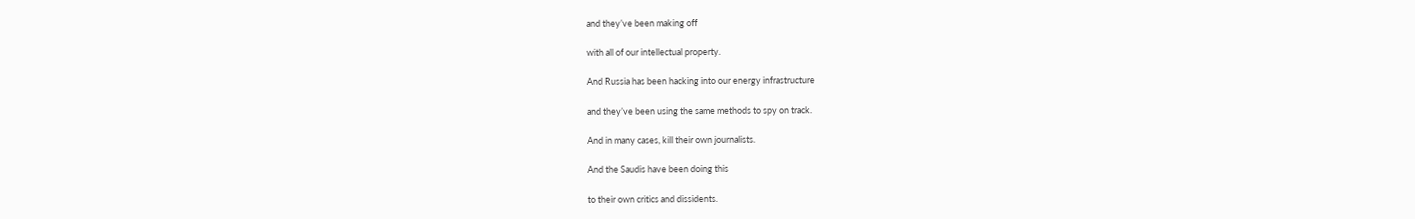and they’ve been making off

with all of our intellectual property.

And Russia has been hacking into our energy infrastructure

and they’ve been using the same methods to spy on track.

And in many cases, kill their own journalists.

And the Saudis have been doing this

to their own critics and dissidents.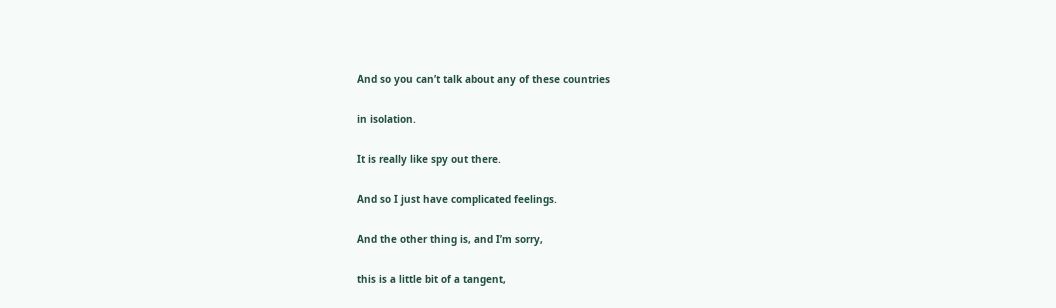And so you can’t talk about any of these countries

in isolation.

It is really like spy out there.

And so I just have complicated feelings.

And the other thing is, and I’m sorry,

this is a little bit of a tangent,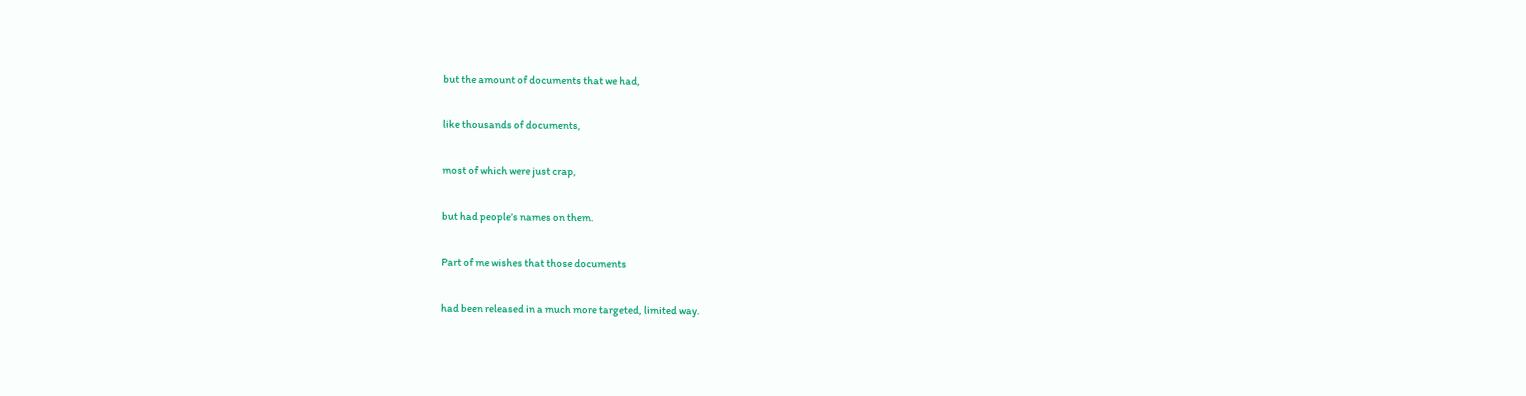but the amount of documents that we had,

like thousands of documents,

most of which were just crap,

but had people’s names on them.

Part of me wishes that those documents

had been released in a much more targeted, limited way.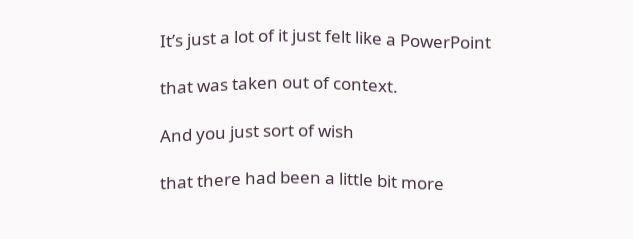It’s just a lot of it just felt like a PowerPoint

that was taken out of context.

And you just sort of wish

that there had been a little bit more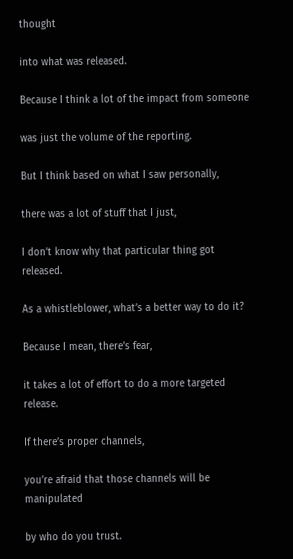thought

into what was released.

Because I think a lot of the impact from someone

was just the volume of the reporting.

But I think based on what I saw personally,

there was a lot of stuff that I just,

I don’t know why that particular thing got released.

As a whistleblower, what’s a better way to do it?

Because I mean, there’s fear,

it takes a lot of effort to do a more targeted release.

If there’s proper channels,

you’re afraid that those channels will be manipulated

by who do you trust.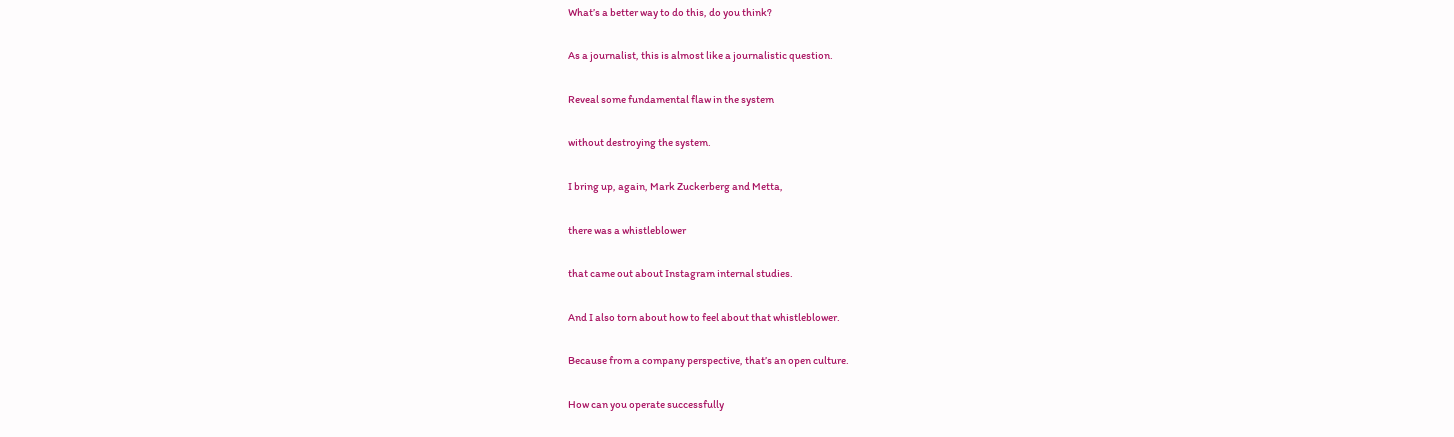What’s a better way to do this, do you think?

As a journalist, this is almost like a journalistic question.

Reveal some fundamental flaw in the system

without destroying the system.

I bring up, again, Mark Zuckerberg and Metta,

there was a whistleblower

that came out about Instagram internal studies.

And I also torn about how to feel about that whistleblower.

Because from a company perspective, that’s an open culture.

How can you operate successfully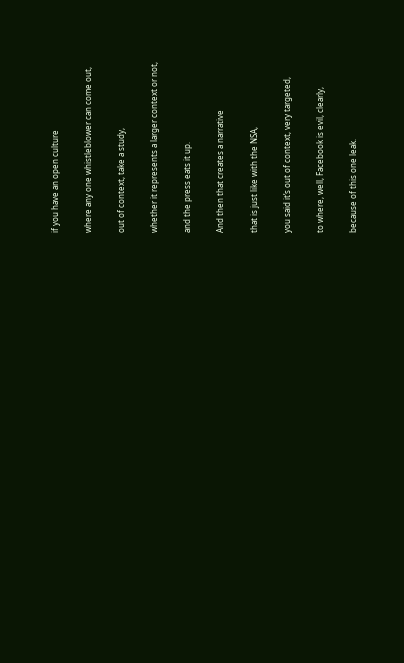if you have an open culture

where any one whistleblower can come out,

out of context, take a study,

whether it represents a larger context or not,

and the press eats it up.

And then that creates a narrative

that is just like with the NSA,

you said it’s out of context, very targeted,

to where, well, Facebook is evil, clearly,

because of this one leak.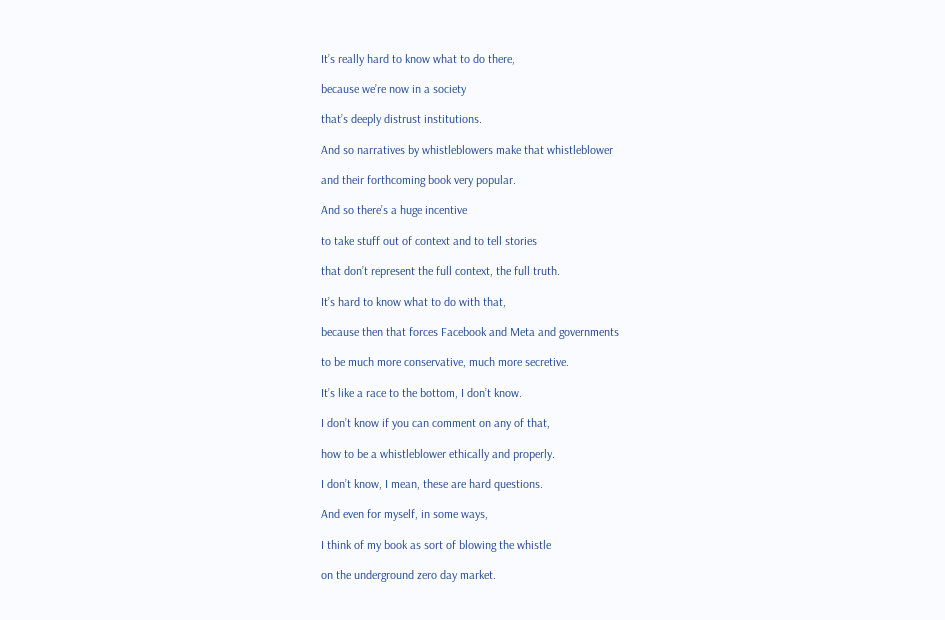It’s really hard to know what to do there,

because we’re now in a society

that’s deeply distrust institutions.

And so narratives by whistleblowers make that whistleblower

and their forthcoming book very popular.

And so there’s a huge incentive

to take stuff out of context and to tell stories

that don’t represent the full context, the full truth.

It’s hard to know what to do with that,

because then that forces Facebook and Meta and governments

to be much more conservative, much more secretive.

It’s like a race to the bottom, I don’t know.

I don’t know if you can comment on any of that,

how to be a whistleblower ethically and properly.

I don’t know, I mean, these are hard questions.

And even for myself, in some ways,

I think of my book as sort of blowing the whistle

on the underground zero day market.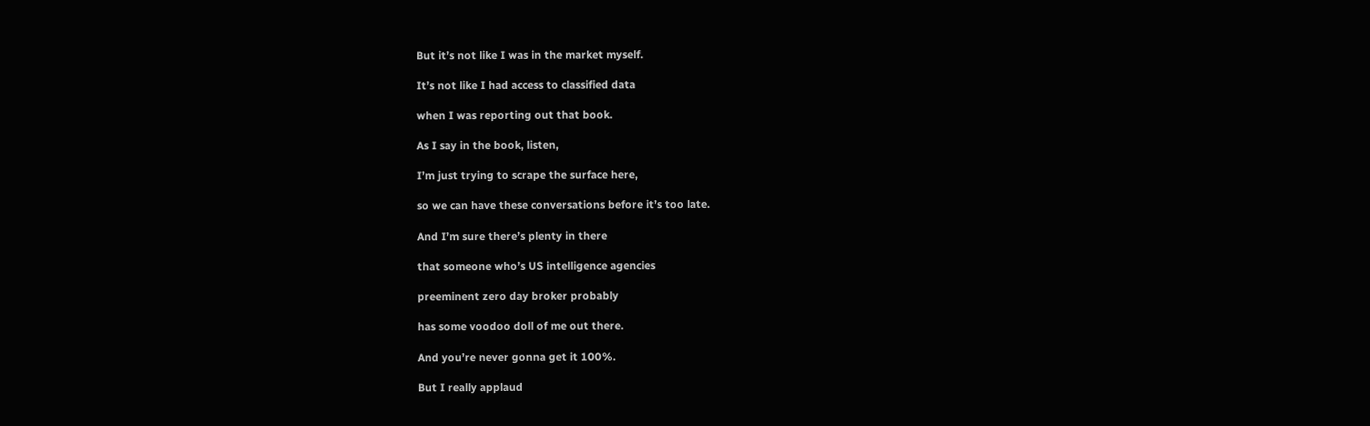But it’s not like I was in the market myself.

It’s not like I had access to classified data

when I was reporting out that book.

As I say in the book, listen,

I’m just trying to scrape the surface here,

so we can have these conversations before it’s too late.

And I’m sure there’s plenty in there

that someone who’s US intelligence agencies

preeminent zero day broker probably

has some voodoo doll of me out there.

And you’re never gonna get it 100%.

But I really applaud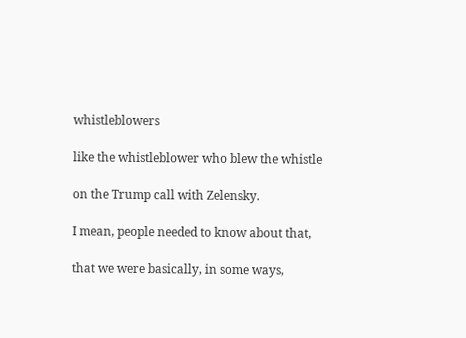whistleblowers

like the whistleblower who blew the whistle

on the Trump call with Zelensky.

I mean, people needed to know about that,

that we were basically, in some ways,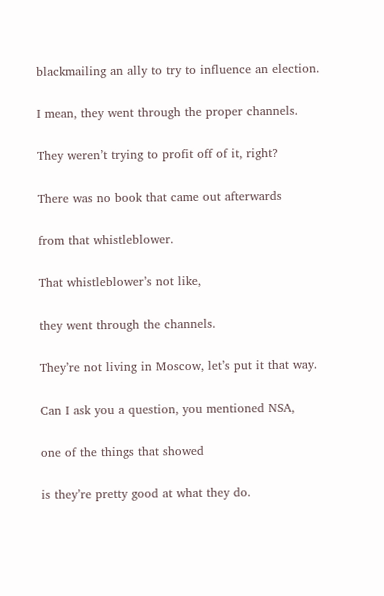blackmailing an ally to try to influence an election.

I mean, they went through the proper channels.

They weren’t trying to profit off of it, right?

There was no book that came out afterwards

from that whistleblower.

That whistleblower’s not like,

they went through the channels.

They’re not living in Moscow, let’s put it that way.

Can I ask you a question, you mentioned NSA,

one of the things that showed

is they’re pretty good at what they do.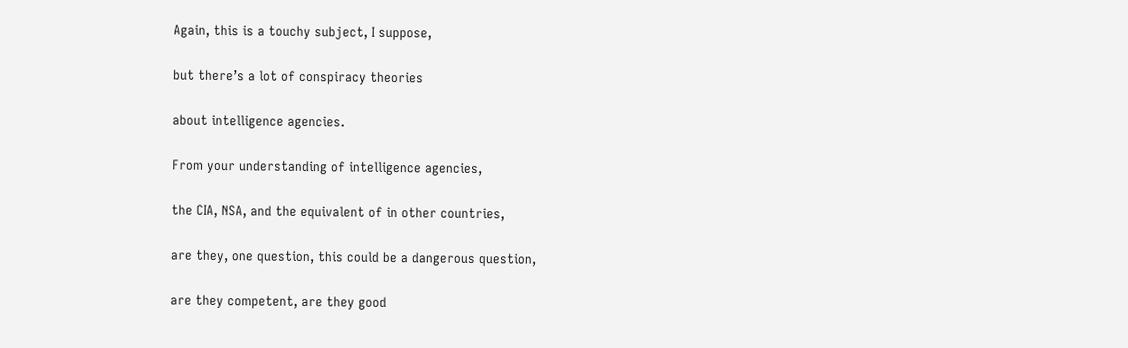Again, this is a touchy subject, I suppose,

but there’s a lot of conspiracy theories

about intelligence agencies.

From your understanding of intelligence agencies,

the CIA, NSA, and the equivalent of in other countries,

are they, one question, this could be a dangerous question,

are they competent, are they good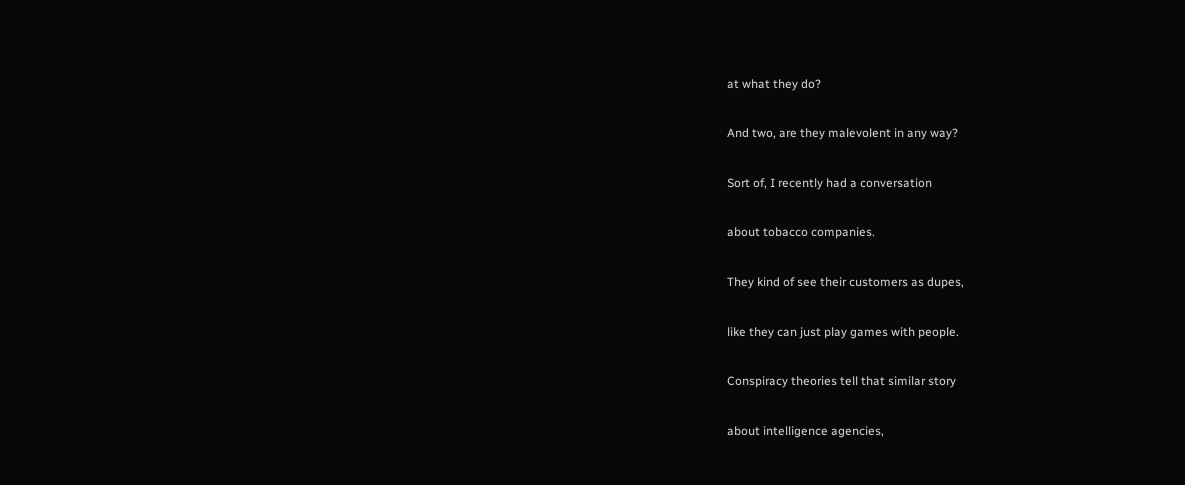at what they do?

And two, are they malevolent in any way?

Sort of, I recently had a conversation

about tobacco companies.

They kind of see their customers as dupes,

like they can just play games with people.

Conspiracy theories tell that similar story

about intelligence agencies,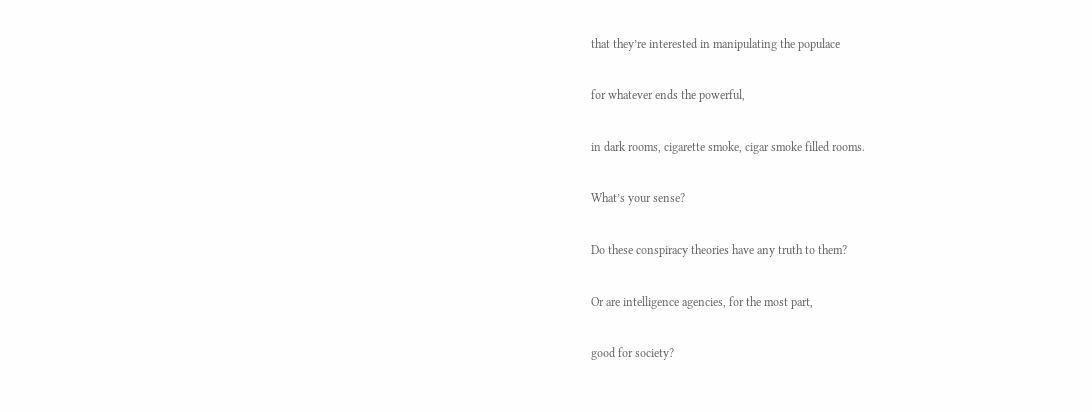that they’re interested in manipulating the populace

for whatever ends the powerful,

in dark rooms, cigarette smoke, cigar smoke filled rooms.

What’s your sense?

Do these conspiracy theories have any truth to them?

Or are intelligence agencies, for the most part,

good for society?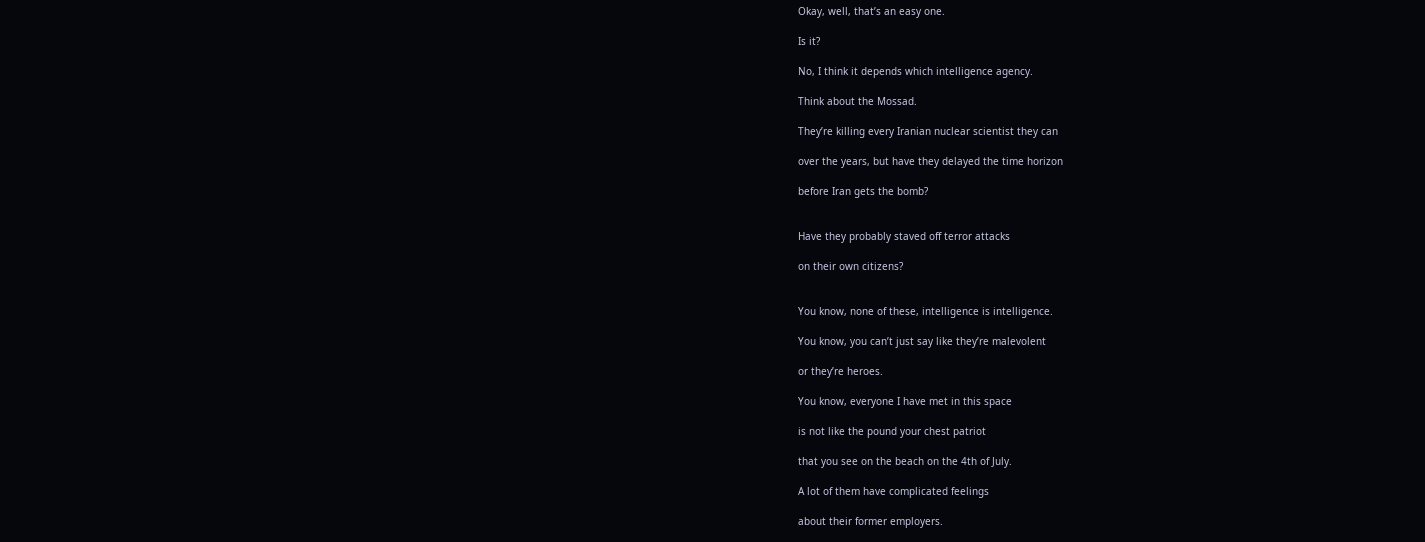Okay, well, that’s an easy one.

Is it?

No, I think it depends which intelligence agency.

Think about the Mossad.

They’re killing every Iranian nuclear scientist they can

over the years, but have they delayed the time horizon

before Iran gets the bomb?


Have they probably staved off terror attacks

on their own citizens?


You know, none of these, intelligence is intelligence.

You know, you can’t just say like they’re malevolent

or they’re heroes.

You know, everyone I have met in this space

is not like the pound your chest patriot

that you see on the beach on the 4th of July.

A lot of them have complicated feelings

about their former employers.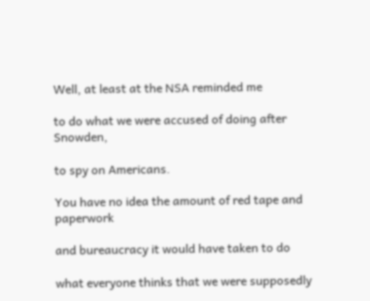Well, at least at the NSA reminded me

to do what we were accused of doing after Snowden,

to spy on Americans.

You have no idea the amount of red tape and paperwork

and bureaucracy it would have taken to do

what everyone thinks that we were supposedly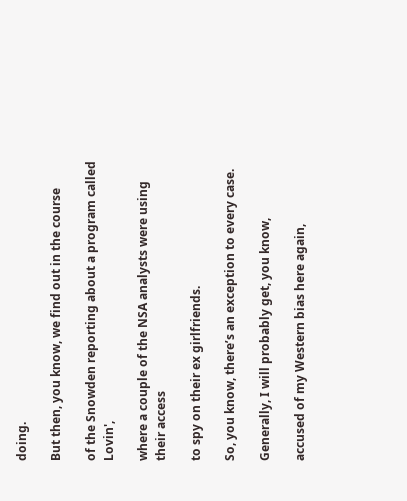doing.

But then, you know, we find out in the course

of the Snowden reporting about a program called Lovin',

where a couple of the NSA analysts were using their access

to spy on their ex girlfriends.

So, you know, there’s an exception to every case.

Generally, I will probably get, you know,

accused of my Western bias here again,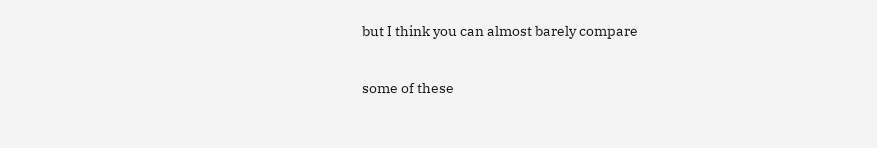but I think you can almost barely compare

some of these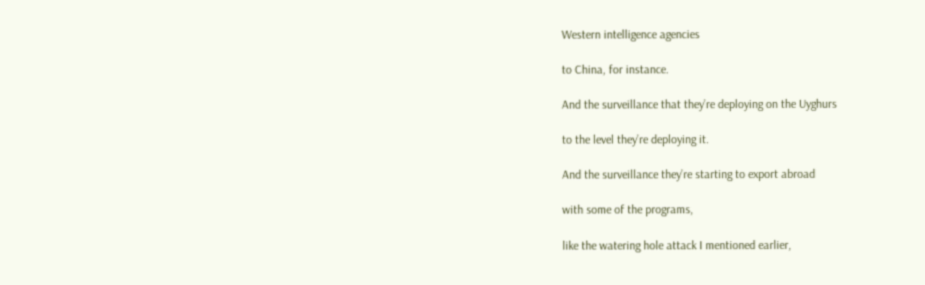Western intelligence agencies

to China, for instance.

And the surveillance that they’re deploying on the Uyghurs

to the level they’re deploying it.

And the surveillance they’re starting to export abroad

with some of the programs,

like the watering hole attack I mentioned earlier,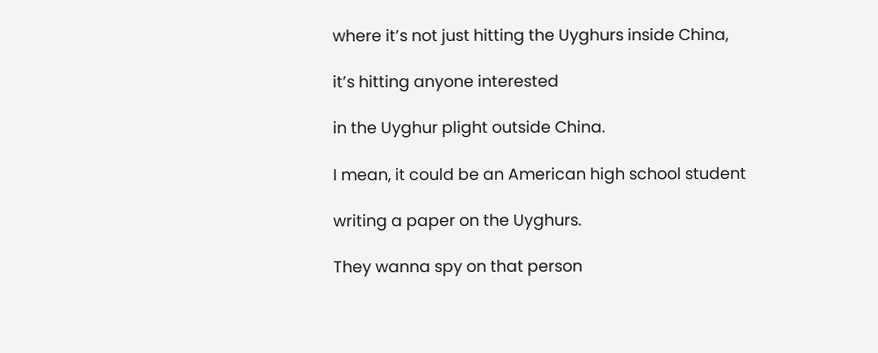where it’s not just hitting the Uyghurs inside China,

it’s hitting anyone interested

in the Uyghur plight outside China.

I mean, it could be an American high school student

writing a paper on the Uyghurs.

They wanna spy on that person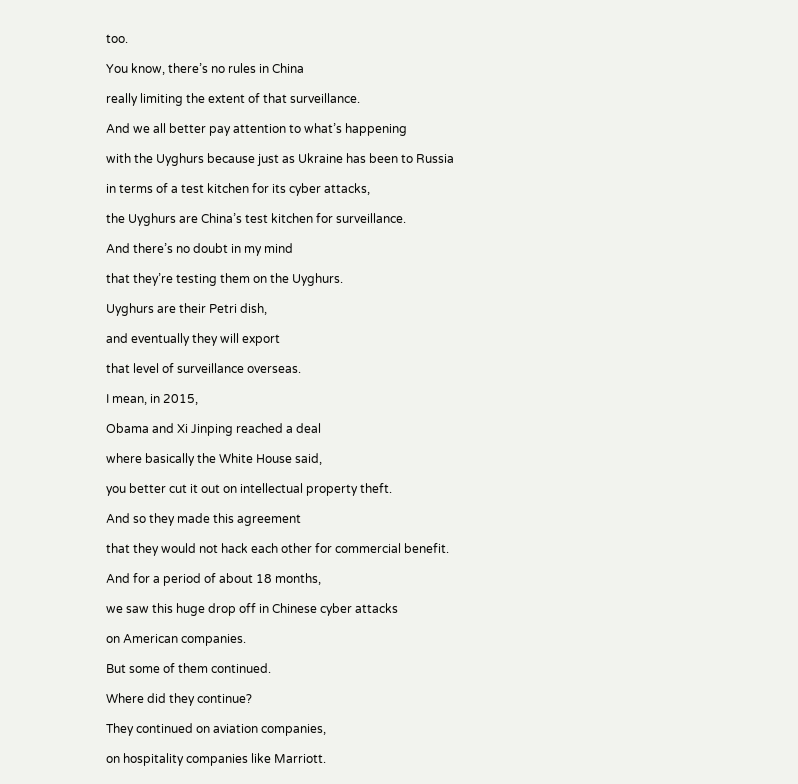too.

You know, there’s no rules in China

really limiting the extent of that surveillance.

And we all better pay attention to what’s happening

with the Uyghurs because just as Ukraine has been to Russia

in terms of a test kitchen for its cyber attacks,

the Uyghurs are China’s test kitchen for surveillance.

And there’s no doubt in my mind

that they’re testing them on the Uyghurs.

Uyghurs are their Petri dish,

and eventually they will export

that level of surveillance overseas.

I mean, in 2015,

Obama and Xi Jinping reached a deal

where basically the White House said,

you better cut it out on intellectual property theft.

And so they made this agreement

that they would not hack each other for commercial benefit.

And for a period of about 18 months,

we saw this huge drop off in Chinese cyber attacks

on American companies.

But some of them continued.

Where did they continue?

They continued on aviation companies,

on hospitality companies like Marriott.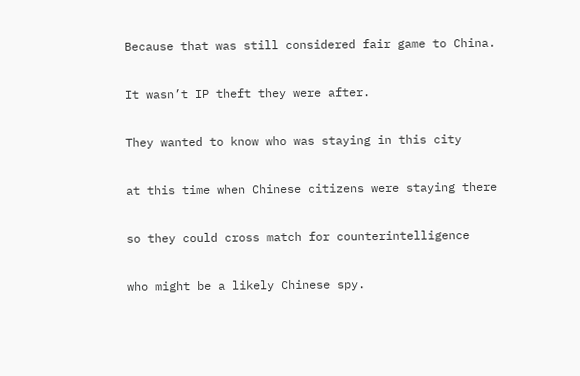Because that was still considered fair game to China.

It wasn’t IP theft they were after.

They wanted to know who was staying in this city

at this time when Chinese citizens were staying there

so they could cross match for counterintelligence

who might be a likely Chinese spy.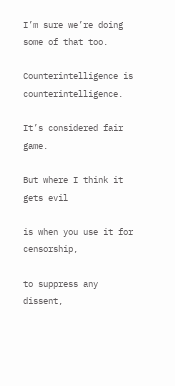I’m sure we’re doing some of that too.

Counterintelligence is counterintelligence.

It’s considered fair game.

But where I think it gets evil

is when you use it for censorship,

to suppress any dissent,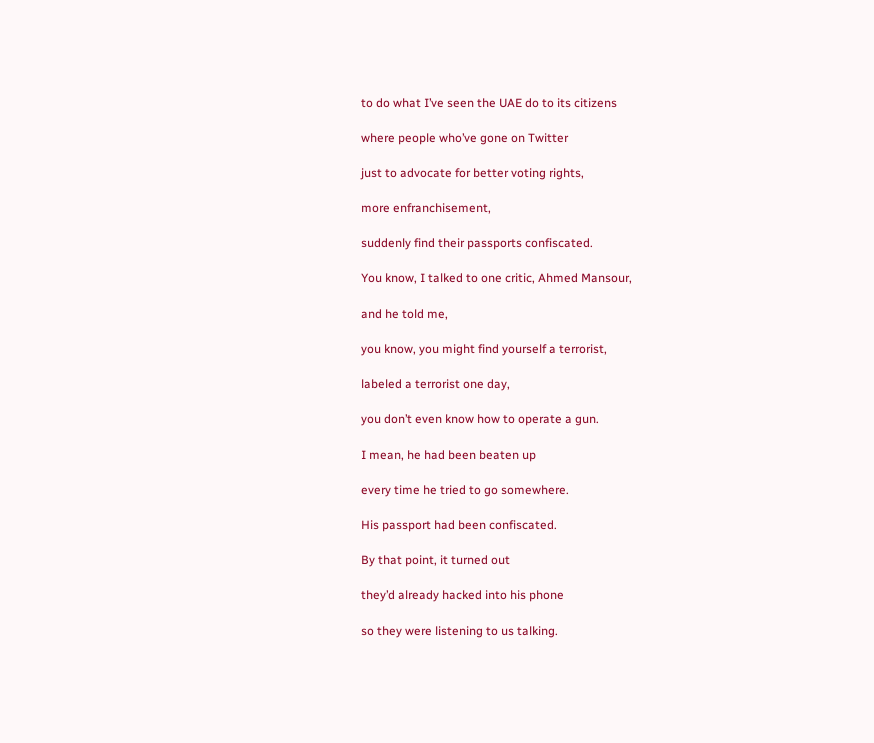to do what I’ve seen the UAE do to its citizens

where people who’ve gone on Twitter

just to advocate for better voting rights,

more enfranchisement,

suddenly find their passports confiscated.

You know, I talked to one critic, Ahmed Mansour,

and he told me,

you know, you might find yourself a terrorist,

labeled a terrorist one day,

you don’t even know how to operate a gun.

I mean, he had been beaten up

every time he tried to go somewhere.

His passport had been confiscated.

By that point, it turned out

they’d already hacked into his phone

so they were listening to us talking.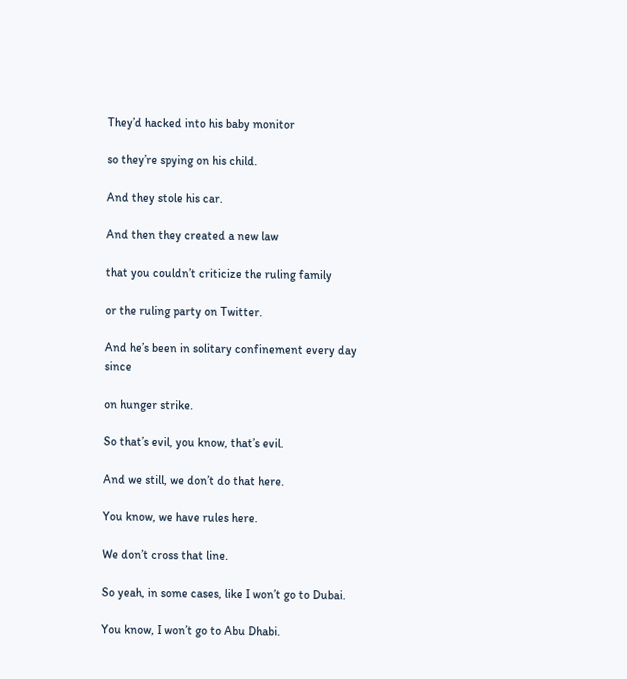They’d hacked into his baby monitor

so they’re spying on his child.

And they stole his car.

And then they created a new law

that you couldn’t criticize the ruling family

or the ruling party on Twitter.

And he’s been in solitary confinement every day since

on hunger strike.

So that’s evil, you know, that’s evil.

And we still, we don’t do that here.

You know, we have rules here.

We don’t cross that line.

So yeah, in some cases, like I won’t go to Dubai.

You know, I won’t go to Abu Dhabi.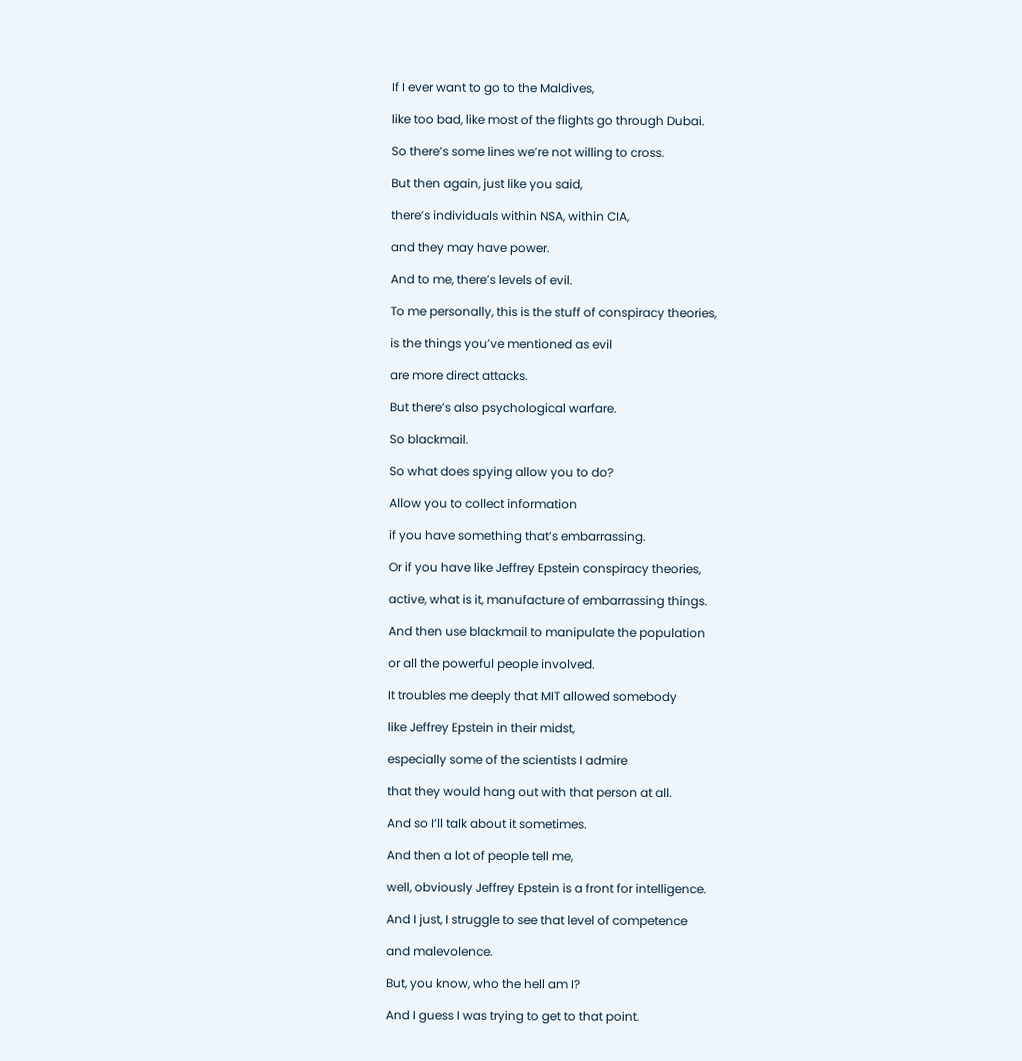If I ever want to go to the Maldives,

like too bad, like most of the flights go through Dubai.

So there’s some lines we’re not willing to cross.

But then again, just like you said,

there’s individuals within NSA, within CIA,

and they may have power.

And to me, there’s levels of evil.

To me personally, this is the stuff of conspiracy theories,

is the things you’ve mentioned as evil

are more direct attacks.

But there’s also psychological warfare.

So blackmail.

So what does spying allow you to do?

Allow you to collect information

if you have something that’s embarrassing.

Or if you have like Jeffrey Epstein conspiracy theories,

active, what is it, manufacture of embarrassing things.

And then use blackmail to manipulate the population

or all the powerful people involved.

It troubles me deeply that MIT allowed somebody

like Jeffrey Epstein in their midst,

especially some of the scientists I admire

that they would hang out with that person at all.

And so I’ll talk about it sometimes.

And then a lot of people tell me,

well, obviously Jeffrey Epstein is a front for intelligence.

And I just, I struggle to see that level of competence

and malevolence.

But, you know, who the hell am I?

And I guess I was trying to get to that point.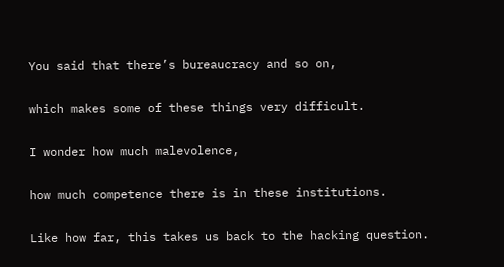You said that there’s bureaucracy and so on,

which makes some of these things very difficult.

I wonder how much malevolence,

how much competence there is in these institutions.

Like how far, this takes us back to the hacking question.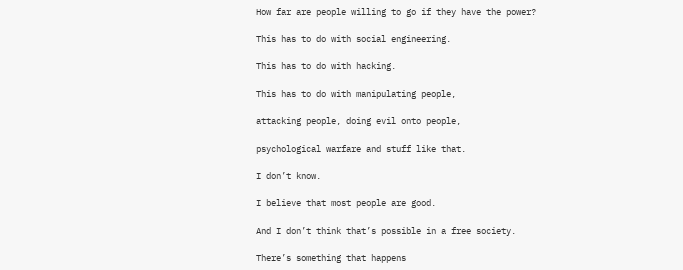How far are people willing to go if they have the power?

This has to do with social engineering.

This has to do with hacking.

This has to do with manipulating people,

attacking people, doing evil onto people,

psychological warfare and stuff like that.

I don’t know.

I believe that most people are good.

And I don’t think that’s possible in a free society.

There’s something that happens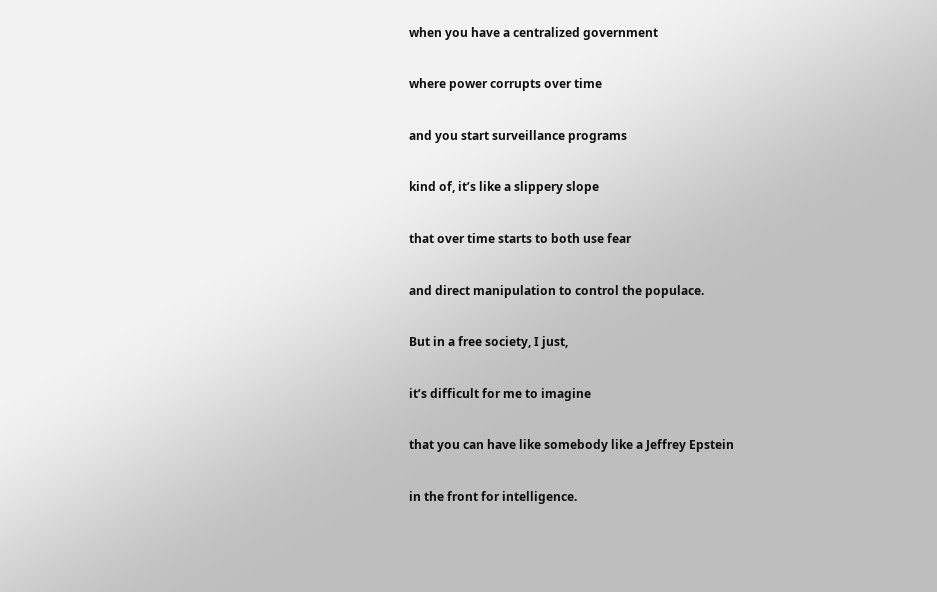when you have a centralized government

where power corrupts over time

and you start surveillance programs

kind of, it’s like a slippery slope

that over time starts to both use fear

and direct manipulation to control the populace.

But in a free society, I just,

it’s difficult for me to imagine

that you can have like somebody like a Jeffrey Epstein

in the front for intelligence.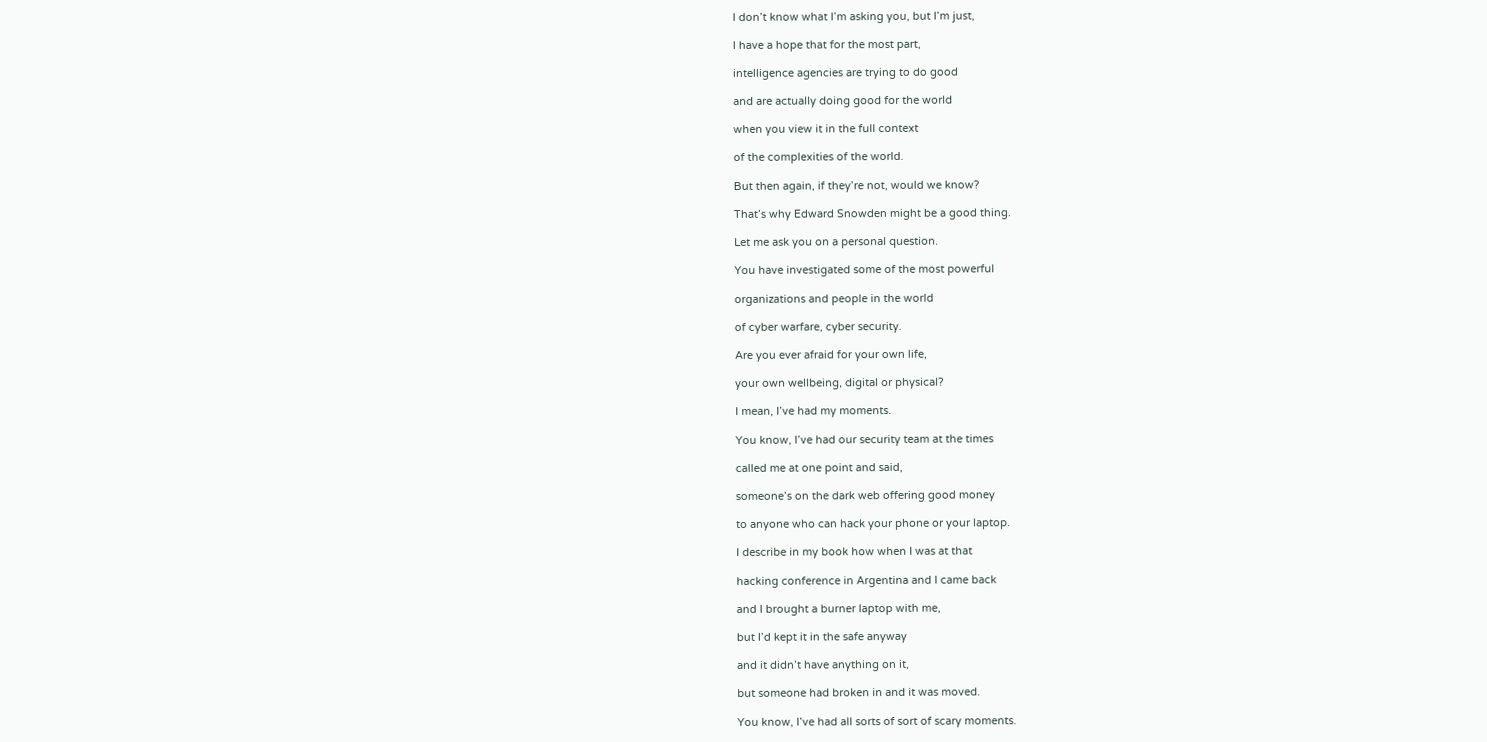I don’t know what I’m asking you, but I’m just,

I have a hope that for the most part,

intelligence agencies are trying to do good

and are actually doing good for the world

when you view it in the full context

of the complexities of the world.

But then again, if they’re not, would we know?

That’s why Edward Snowden might be a good thing.

Let me ask you on a personal question.

You have investigated some of the most powerful

organizations and people in the world

of cyber warfare, cyber security.

Are you ever afraid for your own life,

your own wellbeing, digital or physical?

I mean, I’ve had my moments.

You know, I’ve had our security team at the times

called me at one point and said,

someone’s on the dark web offering good money

to anyone who can hack your phone or your laptop.

I describe in my book how when I was at that

hacking conference in Argentina and I came back

and I brought a burner laptop with me,

but I’d kept it in the safe anyway

and it didn’t have anything on it,

but someone had broken in and it was moved.

You know, I’ve had all sorts of sort of scary moments.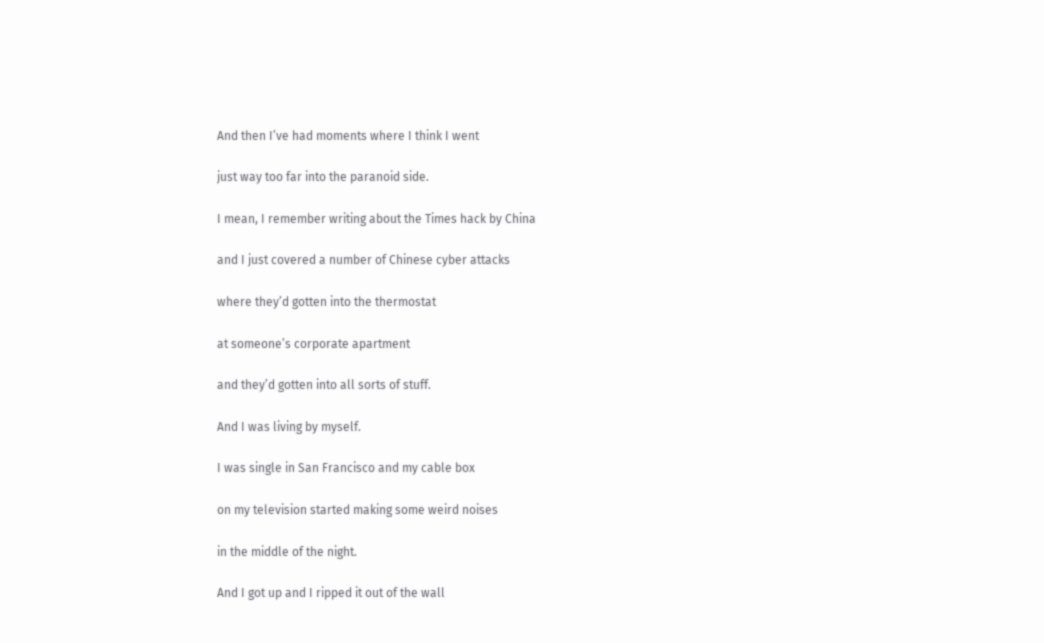And then I’ve had moments where I think I went

just way too far into the paranoid side.

I mean, I remember writing about the Times hack by China

and I just covered a number of Chinese cyber attacks

where they’d gotten into the thermostat

at someone’s corporate apartment

and they’d gotten into all sorts of stuff.

And I was living by myself.

I was single in San Francisco and my cable box

on my television started making some weird noises

in the middle of the night.

And I got up and I ripped it out of the wall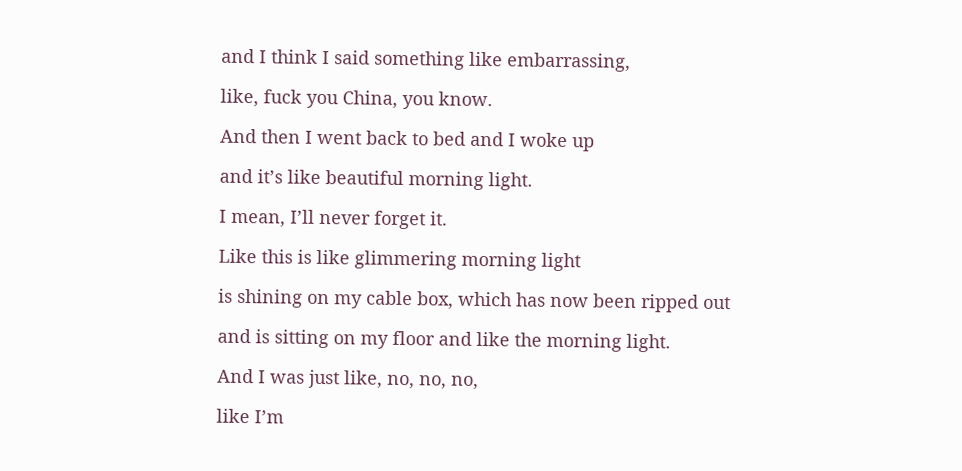and I think I said something like embarrassing,

like, fuck you China, you know.

And then I went back to bed and I woke up

and it’s like beautiful morning light.

I mean, I’ll never forget it.

Like this is like glimmering morning light

is shining on my cable box, which has now been ripped out

and is sitting on my floor and like the morning light.

And I was just like, no, no, no,

like I’m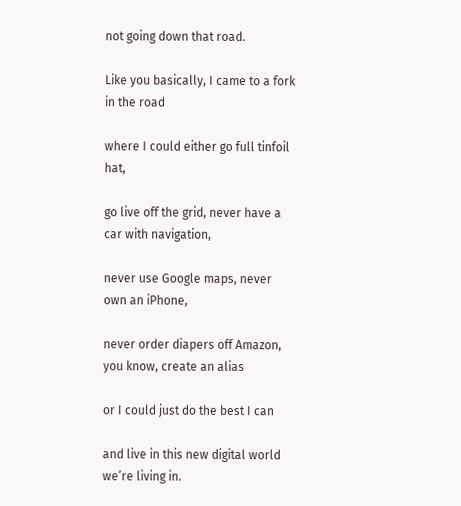not going down that road.

Like you basically, I came to a fork in the road

where I could either go full tinfoil hat,

go live off the grid, never have a car with navigation,

never use Google maps, never own an iPhone,

never order diapers off Amazon, you know, create an alias

or I could just do the best I can

and live in this new digital world we’re living in.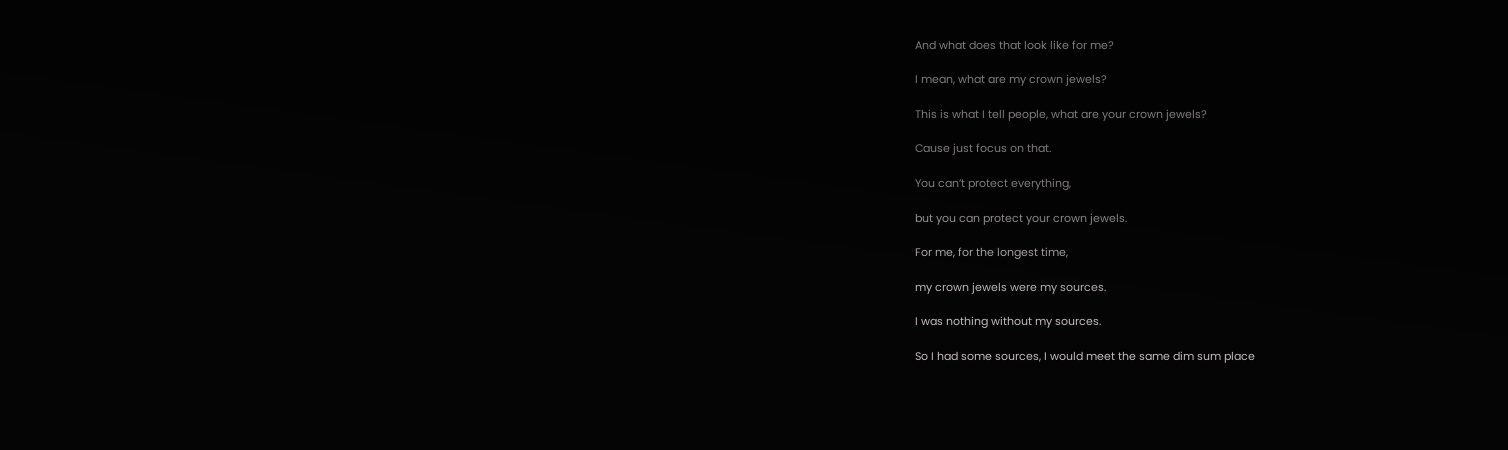And what does that look like for me?

I mean, what are my crown jewels?

This is what I tell people, what are your crown jewels?

Cause just focus on that.

You can’t protect everything,

but you can protect your crown jewels.

For me, for the longest time,

my crown jewels were my sources.

I was nothing without my sources.

So I had some sources, I would meet the same dim sum place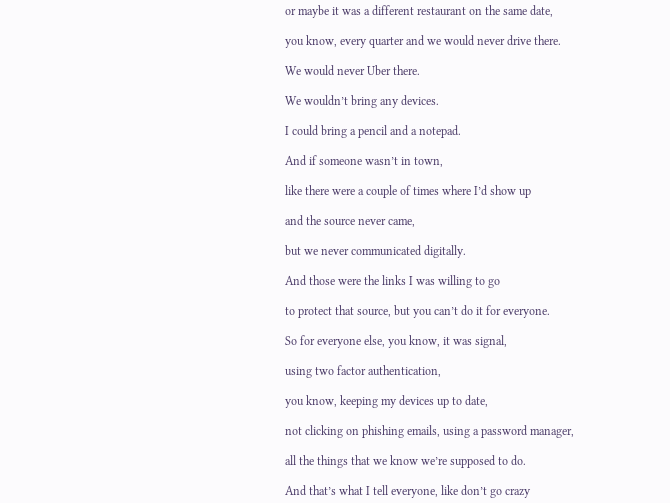or maybe it was a different restaurant on the same date,

you know, every quarter and we would never drive there.

We would never Uber there.

We wouldn’t bring any devices.

I could bring a pencil and a notepad.

And if someone wasn’t in town,

like there were a couple of times where I’d show up

and the source never came,

but we never communicated digitally.

And those were the links I was willing to go

to protect that source, but you can’t do it for everyone.

So for everyone else, you know, it was signal,

using two factor authentication,

you know, keeping my devices up to date,

not clicking on phishing emails, using a password manager,

all the things that we know we’re supposed to do.

And that’s what I tell everyone, like don’t go crazy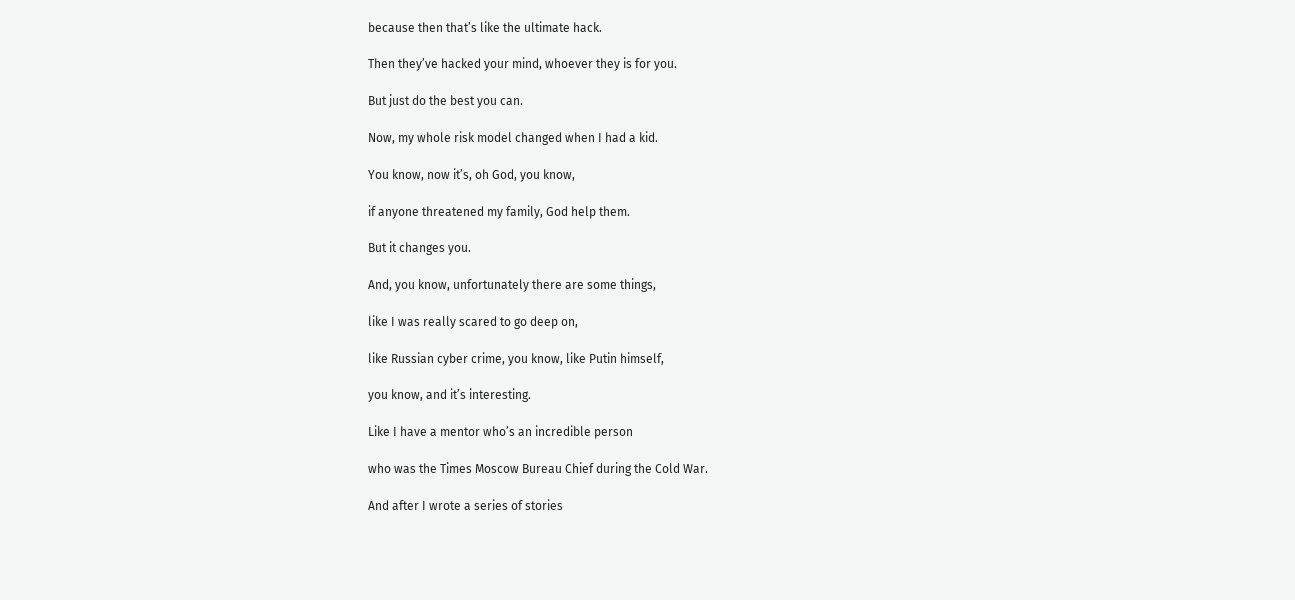because then that’s like the ultimate hack.

Then they’ve hacked your mind, whoever they is for you.

But just do the best you can.

Now, my whole risk model changed when I had a kid.

You know, now it’s, oh God, you know,

if anyone threatened my family, God help them.

But it changes you.

And, you know, unfortunately there are some things,

like I was really scared to go deep on,

like Russian cyber crime, you know, like Putin himself,

you know, and it’s interesting.

Like I have a mentor who’s an incredible person

who was the Times Moscow Bureau Chief during the Cold War.

And after I wrote a series of stories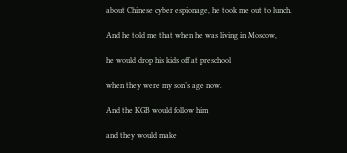about Chinese cyber espionage, he took me out to lunch.

And he told me that when he was living in Moscow,

he would drop his kids off at preschool

when they were my son’s age now.

And the KGB would follow him

and they would make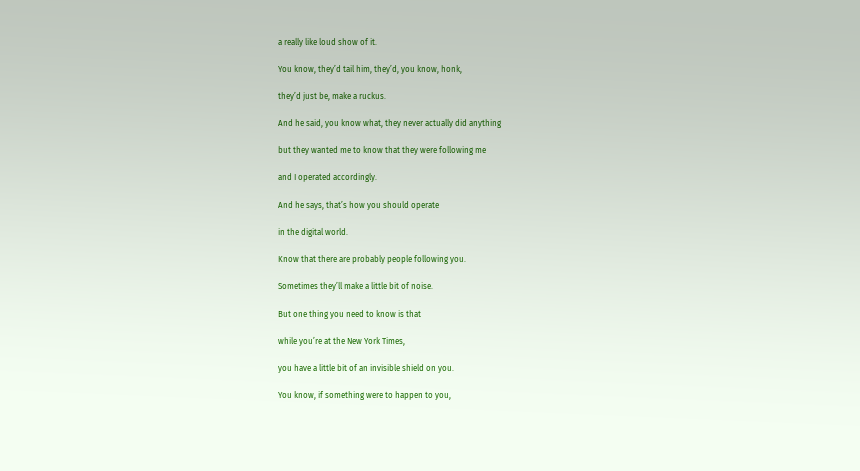a really like loud show of it.

You know, they’d tail him, they’d, you know, honk,

they’d just be, make a ruckus.

And he said, you know what, they never actually did anything

but they wanted me to know that they were following me

and I operated accordingly.

And he says, that’s how you should operate

in the digital world.

Know that there are probably people following you.

Sometimes they’ll make a little bit of noise.

But one thing you need to know is that

while you’re at the New York Times,

you have a little bit of an invisible shield on you.

You know, if something were to happen to you,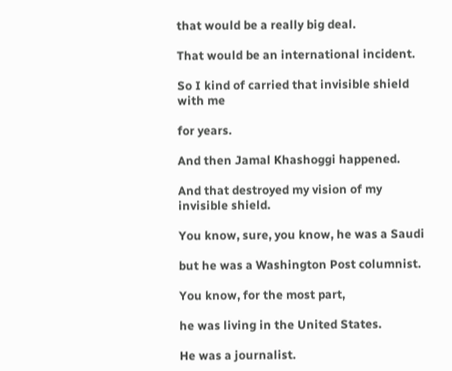that would be a really big deal.

That would be an international incident.

So I kind of carried that invisible shield with me

for years.

And then Jamal Khashoggi happened.

And that destroyed my vision of my invisible shield.

You know, sure, you know, he was a Saudi

but he was a Washington Post columnist.

You know, for the most part,

he was living in the United States.

He was a journalist.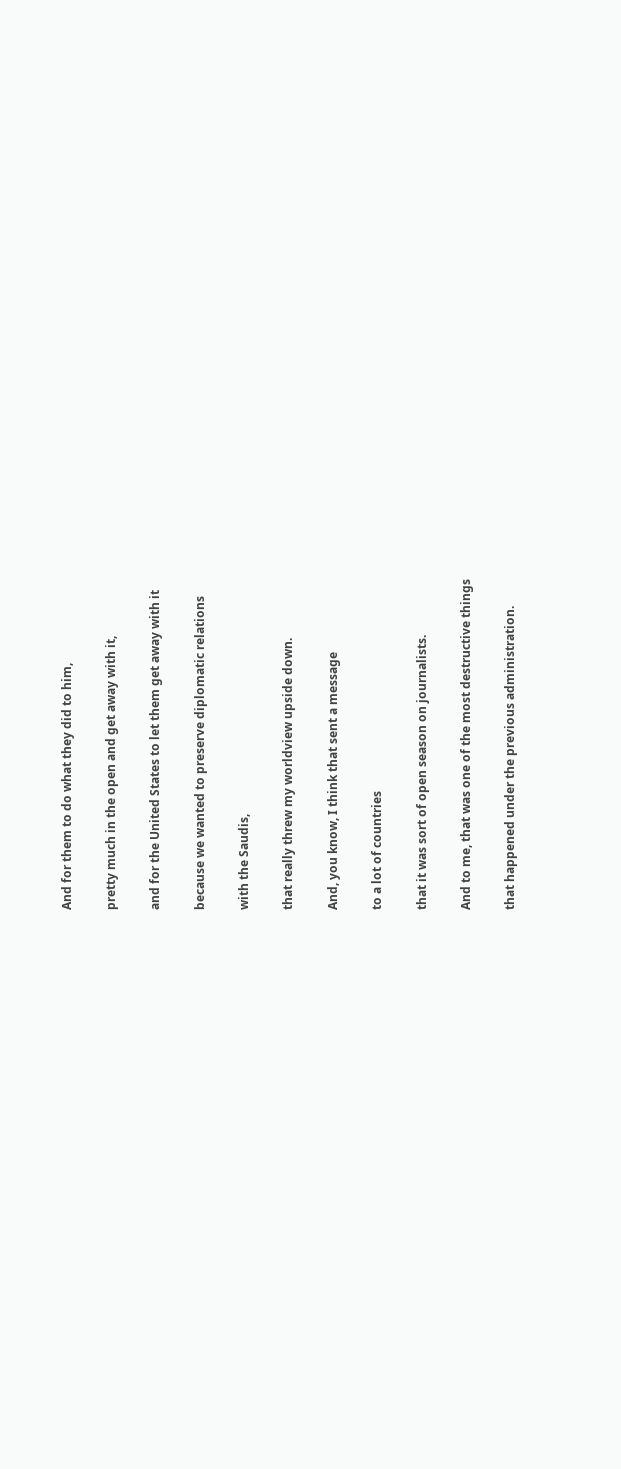And for them to do what they did to him,

pretty much in the open and get away with it,

and for the United States to let them get away with it

because we wanted to preserve diplomatic relations

with the Saudis,

that really threw my worldview upside down.

And, you know, I think that sent a message

to a lot of countries

that it was sort of open season on journalists.

And to me, that was one of the most destructive things

that happened under the previous administration.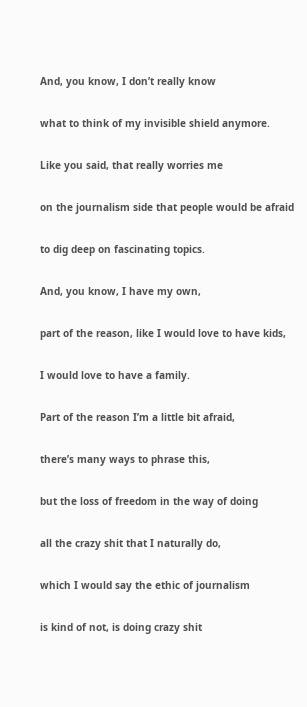And, you know, I don’t really know

what to think of my invisible shield anymore.

Like you said, that really worries me

on the journalism side that people would be afraid

to dig deep on fascinating topics.

And, you know, I have my own,

part of the reason, like I would love to have kids,

I would love to have a family.

Part of the reason I’m a little bit afraid,

there’s many ways to phrase this,

but the loss of freedom in the way of doing

all the crazy shit that I naturally do,

which I would say the ethic of journalism

is kind of not, is doing crazy shit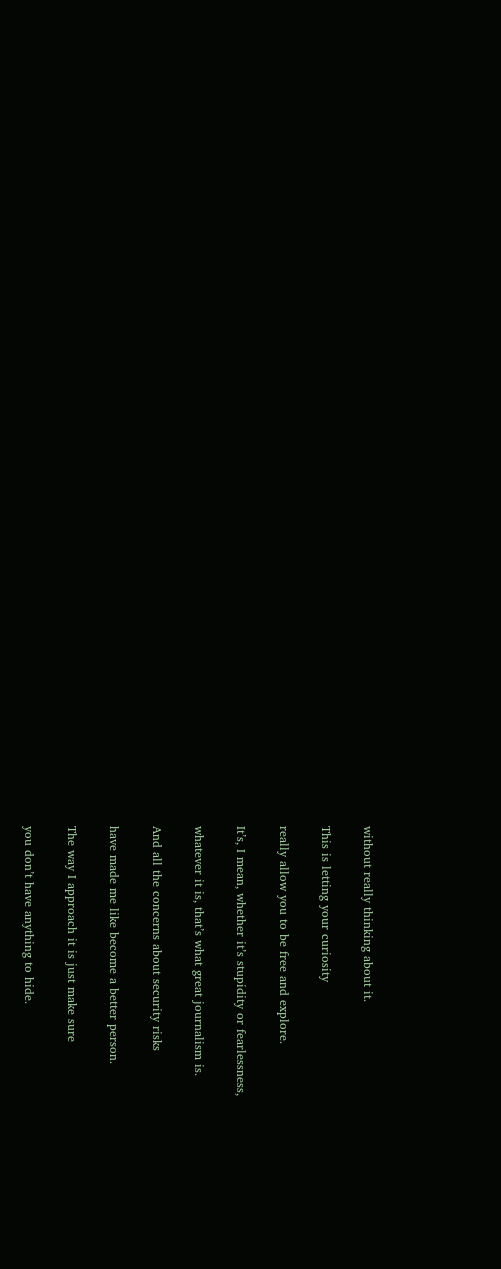without really thinking about it.

This is letting your curiosity

really allow you to be free and explore.

It’s, I mean, whether it’s stupidity or fearlessness,

whatever it is, that’s what great journalism is.

And all the concerns about security risks

have made me like become a better person.

The way I approach it is just make sure

you don’t have anything to hide.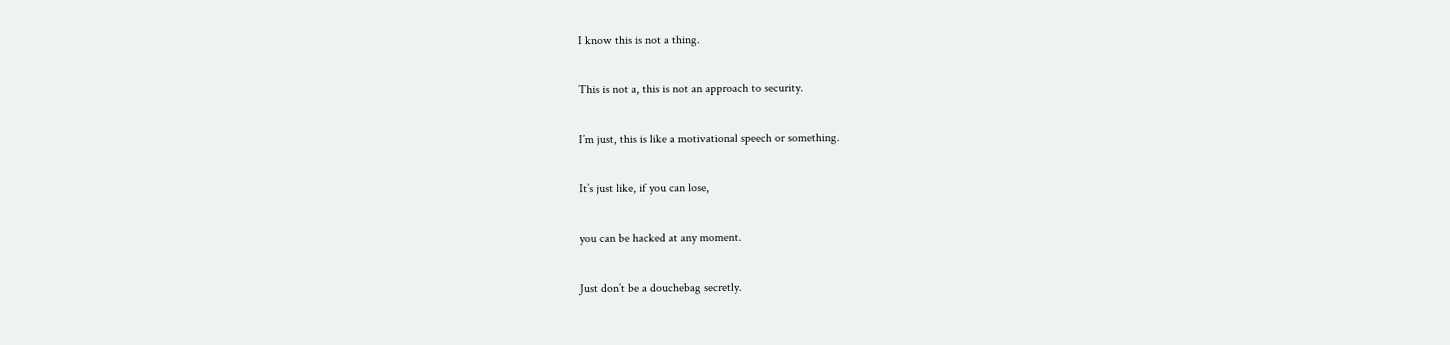I know this is not a thing.

This is not a, this is not an approach to security.

I’m just, this is like a motivational speech or something.

It’s just like, if you can lose,

you can be hacked at any moment.

Just don’t be a douchebag secretly.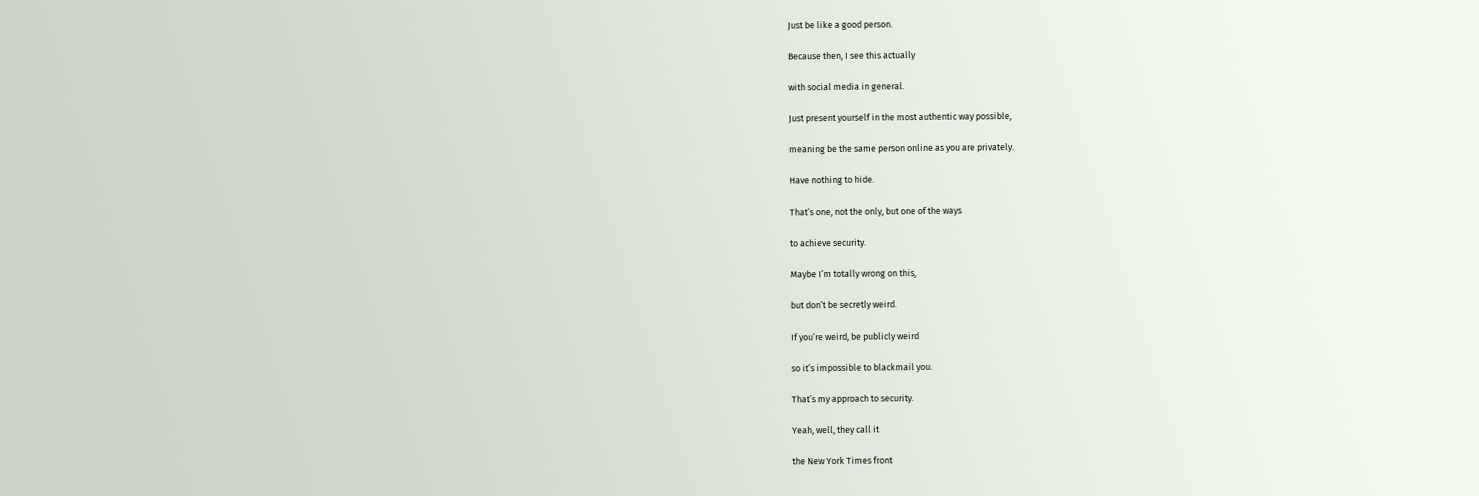Just be like a good person.

Because then, I see this actually

with social media in general.

Just present yourself in the most authentic way possible,

meaning be the same person online as you are privately.

Have nothing to hide.

That’s one, not the only, but one of the ways

to achieve security.

Maybe I’m totally wrong on this,

but don’t be secretly weird.

If you’re weird, be publicly weird

so it’s impossible to blackmail you.

That’s my approach to security.

Yeah, well, they call it

the New York Times front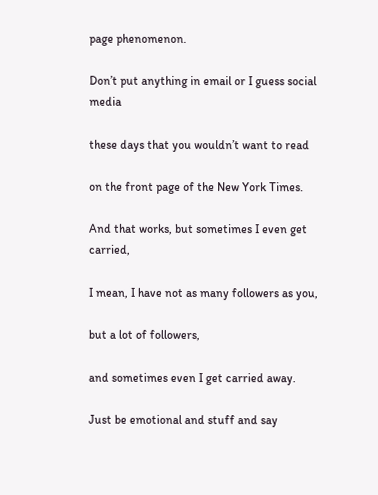page phenomenon.

Don’t put anything in email or I guess social media

these days that you wouldn’t want to read

on the front page of the New York Times.

And that works, but sometimes I even get carried,

I mean, I have not as many followers as you,

but a lot of followers,

and sometimes even I get carried away.

Just be emotional and stuff and say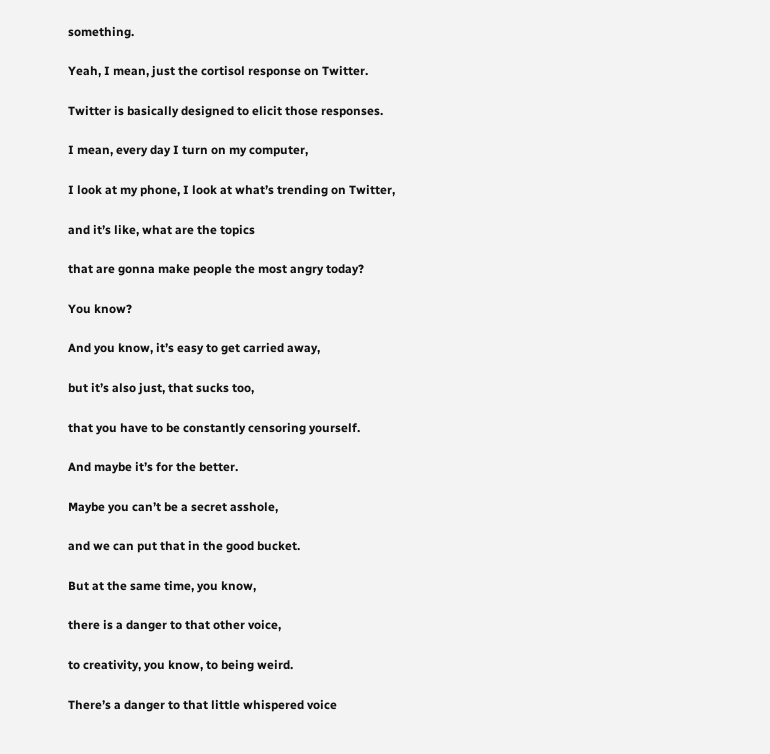something.

Yeah, I mean, just the cortisol response on Twitter.

Twitter is basically designed to elicit those responses.

I mean, every day I turn on my computer,

I look at my phone, I look at what’s trending on Twitter,

and it’s like, what are the topics

that are gonna make people the most angry today?

You know?

And you know, it’s easy to get carried away,

but it’s also just, that sucks too,

that you have to be constantly censoring yourself.

And maybe it’s for the better.

Maybe you can’t be a secret asshole,

and we can put that in the good bucket.

But at the same time, you know,

there is a danger to that other voice,

to creativity, you know, to being weird.

There’s a danger to that little whispered voice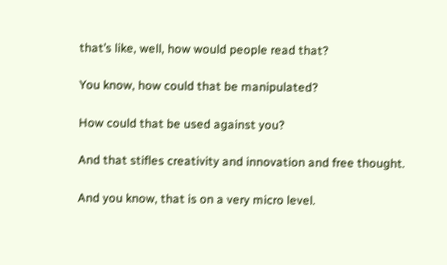that’s like, well, how would people read that?

You know, how could that be manipulated?

How could that be used against you?

And that stifles creativity and innovation and free thought.

And you know, that is on a very micro level.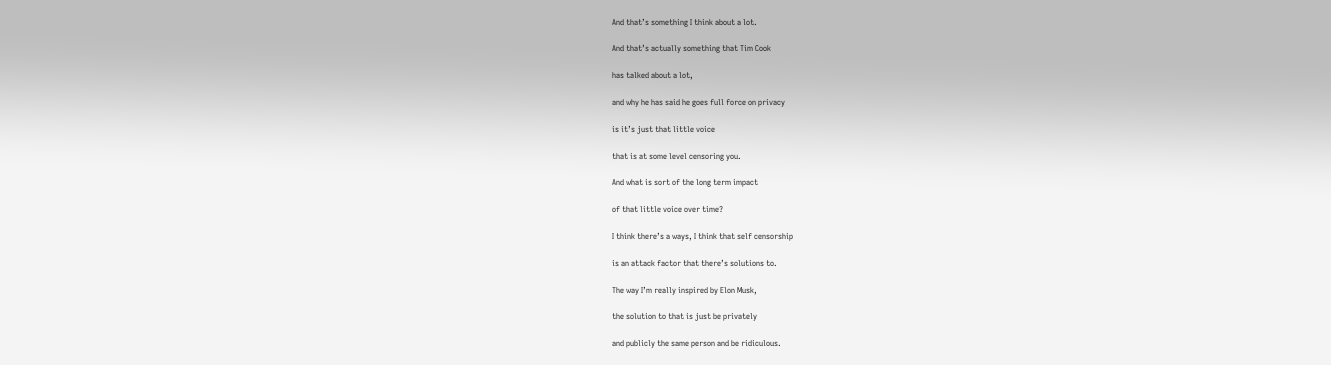And that’s something I think about a lot.

And that’s actually something that Tim Cook

has talked about a lot,

and why he has said he goes full force on privacy

is it’s just that little voice

that is at some level censoring you.

And what is sort of the long term impact

of that little voice over time?

I think there’s a ways, I think that self censorship

is an attack factor that there’s solutions to.

The way I’m really inspired by Elon Musk,

the solution to that is just be privately

and publicly the same person and be ridiculous.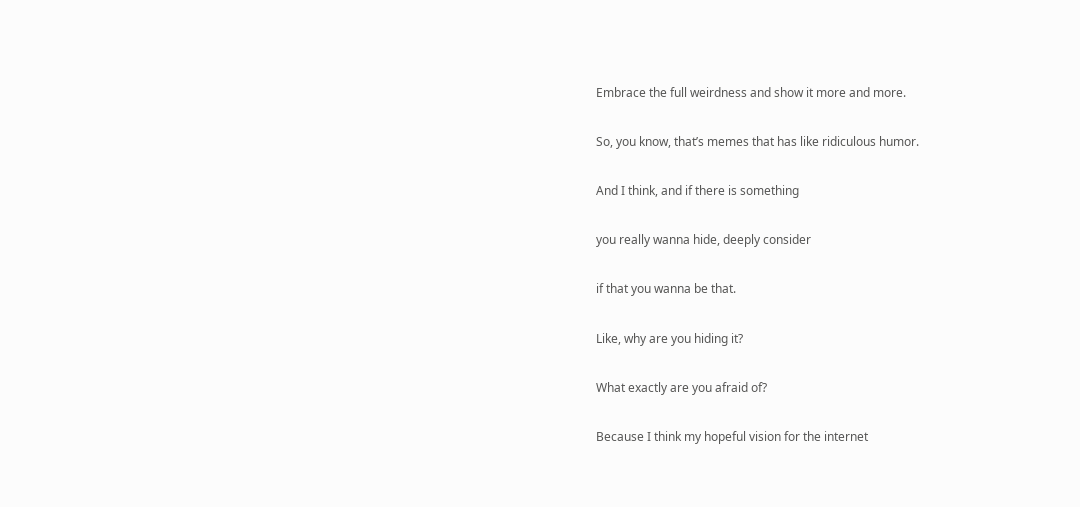Embrace the full weirdness and show it more and more.

So, you know, that’s memes that has like ridiculous humor.

And I think, and if there is something

you really wanna hide, deeply consider

if that you wanna be that.

Like, why are you hiding it?

What exactly are you afraid of?

Because I think my hopeful vision for the internet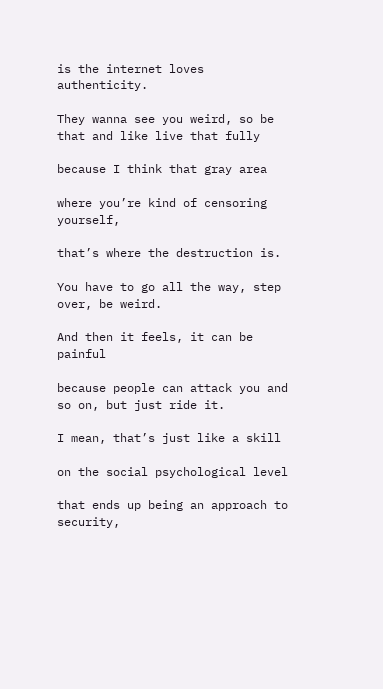is the internet loves authenticity.

They wanna see you weird, so be that and like live that fully

because I think that gray area

where you’re kind of censoring yourself,

that’s where the destruction is.

You have to go all the way, step over, be weird.

And then it feels, it can be painful

because people can attack you and so on, but just ride it.

I mean, that’s just like a skill

on the social psychological level

that ends up being an approach to security,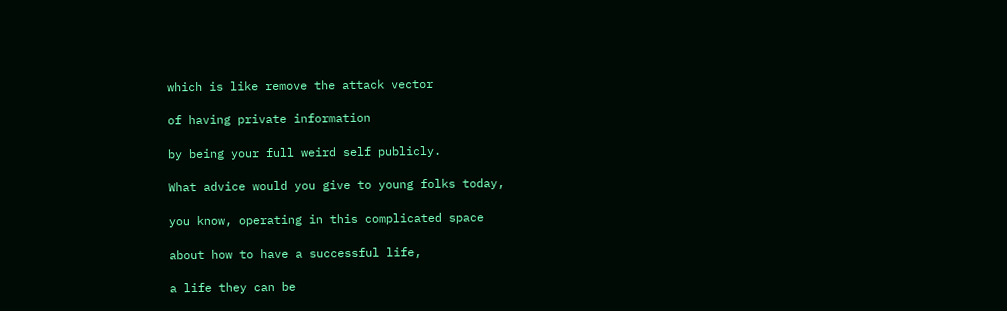which is like remove the attack vector

of having private information

by being your full weird self publicly.

What advice would you give to young folks today,

you know, operating in this complicated space

about how to have a successful life,

a life they can be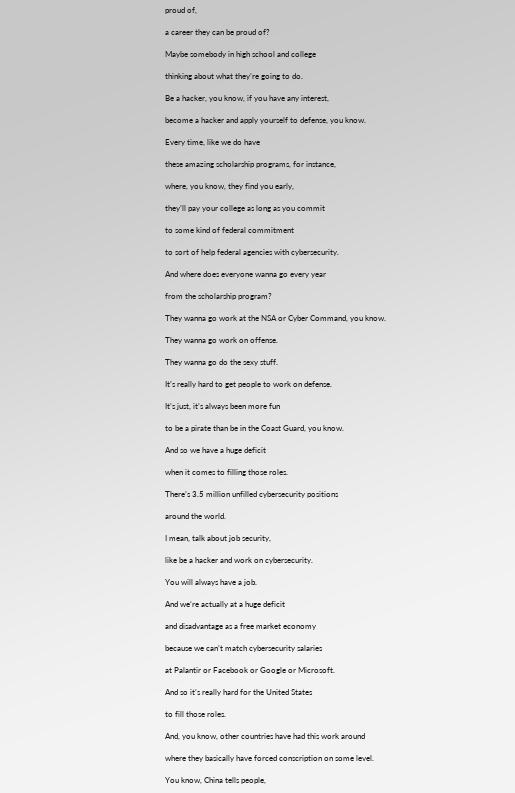proud of,

a career they can be proud of?

Maybe somebody in high school and college

thinking about what they’re going to do.

Be a hacker, you know, if you have any interest,

become a hacker and apply yourself to defense, you know.

Every time, like we do have

these amazing scholarship programs, for instance,

where, you know, they find you early,

they’ll pay your college as long as you commit

to some kind of federal commitment

to sort of help federal agencies with cybersecurity.

And where does everyone wanna go every year

from the scholarship program?

They wanna go work at the NSA or Cyber Command, you know.

They wanna go work on offense.

They wanna go do the sexy stuff.

It’s really hard to get people to work on defense.

It’s just, it’s always been more fun

to be a pirate than be in the Coast Guard, you know.

And so we have a huge deficit

when it comes to filling those roles.

There’s 3.5 million unfilled cybersecurity positions

around the world.

I mean, talk about job security,

like be a hacker and work on cybersecurity.

You will always have a job.

And we’re actually at a huge deficit

and disadvantage as a free market economy

because we can’t match cybersecurity salaries

at Palantir or Facebook or Google or Microsoft.

And so it’s really hard for the United States

to fill those roles.

And, you know, other countries have had this work around

where they basically have forced conscription on some level.

You know, China tells people,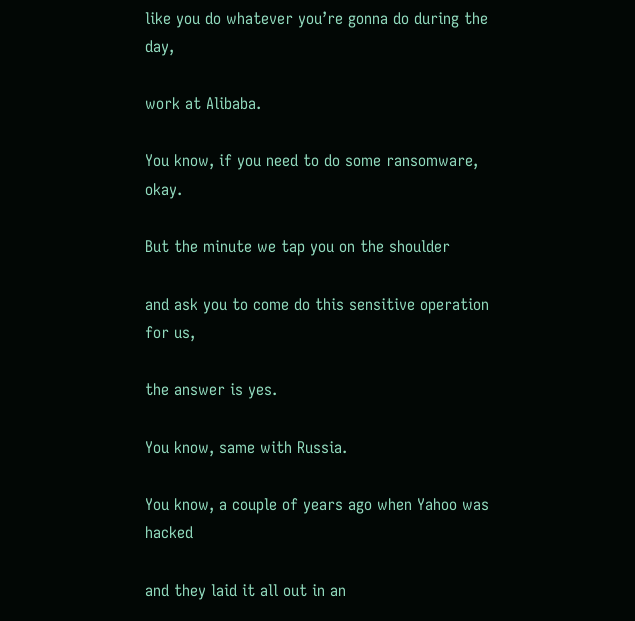like you do whatever you’re gonna do during the day,

work at Alibaba.

You know, if you need to do some ransomware, okay.

But the minute we tap you on the shoulder

and ask you to come do this sensitive operation for us,

the answer is yes.

You know, same with Russia.

You know, a couple of years ago when Yahoo was hacked

and they laid it all out in an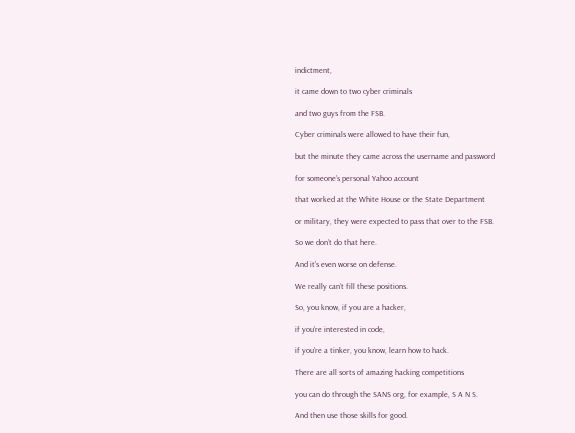indictment,

it came down to two cyber criminals

and two guys from the FSB.

Cyber criminals were allowed to have their fun,

but the minute they came across the username and password

for someone’s personal Yahoo account

that worked at the White House or the State Department

or military, they were expected to pass that over to the FSB.

So we don’t do that here.

And it’s even worse on defense.

We really can’t fill these positions.

So, you know, if you are a hacker,

if you’re interested in code,

if you’re a tinker, you know, learn how to hack.

There are all sorts of amazing hacking competitions

you can do through the SANS org, for example, S A N S.

And then use those skills for good.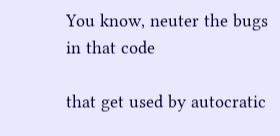You know, neuter the bugs in that code

that get used by autocratic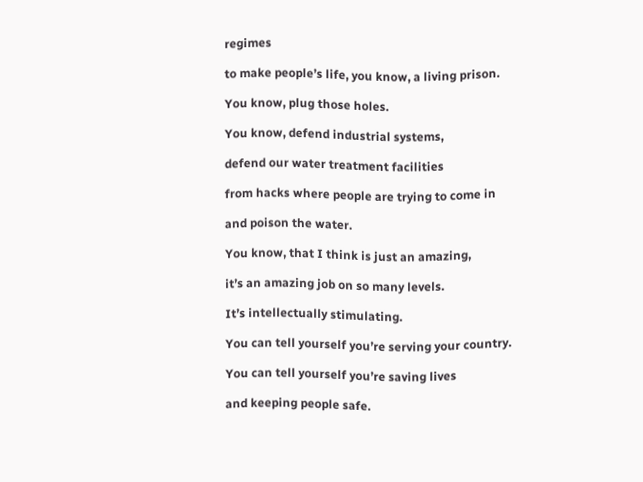regimes

to make people’s life, you know, a living prison.

You know, plug those holes.

You know, defend industrial systems,

defend our water treatment facilities

from hacks where people are trying to come in

and poison the water.

You know, that I think is just an amazing,

it’s an amazing job on so many levels.

It’s intellectually stimulating.

You can tell yourself you’re serving your country.

You can tell yourself you’re saving lives

and keeping people safe.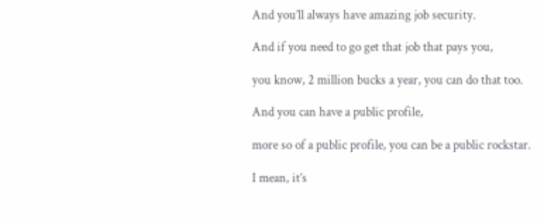And you’ll always have amazing job security.

And if you need to go get that job that pays you,

you know, 2 million bucks a year, you can do that too.

And you can have a public profile,

more so of a public profile, you can be a public rockstar.

I mean, it’s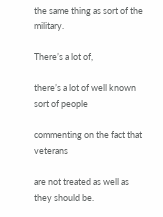the same thing as sort of the military.

There’s a lot of,

there’s a lot of well known sort of people

commenting on the fact that veterans

are not treated as well as they should be.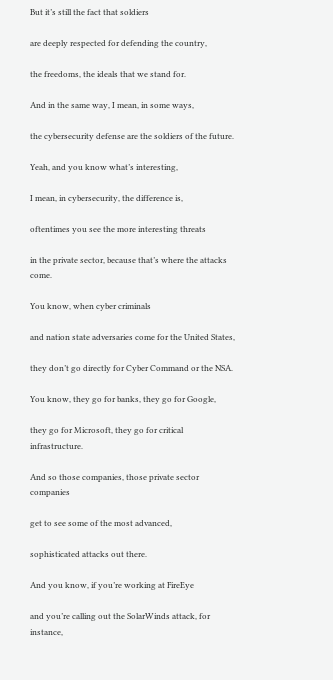But it’s still the fact that soldiers

are deeply respected for defending the country,

the freedoms, the ideals that we stand for.

And in the same way, I mean, in some ways,

the cybersecurity defense are the soldiers of the future.

Yeah, and you know what’s interesting,

I mean, in cybersecurity, the difference is,

oftentimes you see the more interesting threats

in the private sector, because that’s where the attacks come.

You know, when cyber criminals

and nation state adversaries come for the United States,

they don’t go directly for Cyber Command or the NSA.

You know, they go for banks, they go for Google,

they go for Microsoft, they go for critical infrastructure.

And so those companies, those private sector companies

get to see some of the most advanced,

sophisticated attacks out there.

And you know, if you’re working at FireEye

and you’re calling out the SolarWinds attack, for instance,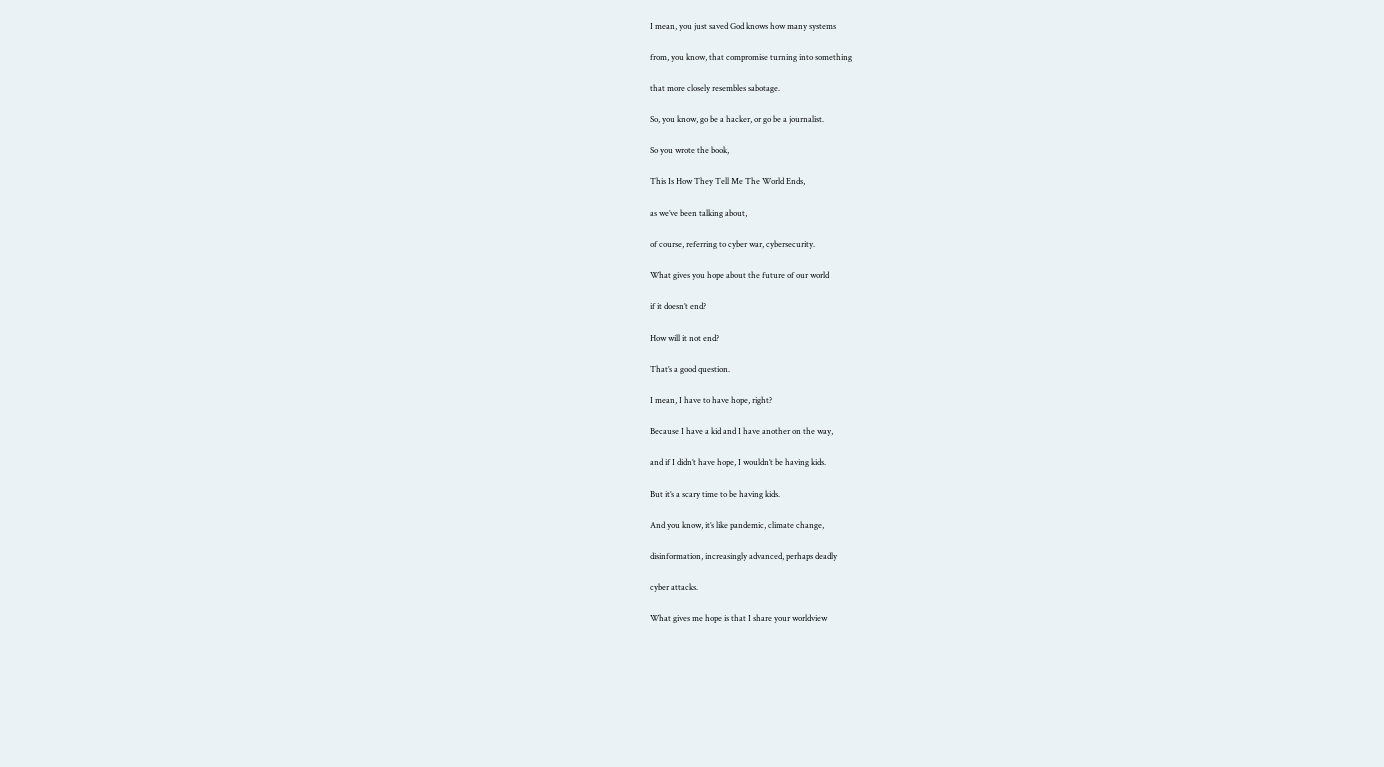I mean, you just saved God knows how many systems

from, you know, that compromise turning into something

that more closely resembles sabotage.

So, you know, go be a hacker, or go be a journalist.

So you wrote the book,

This Is How They Tell Me The World Ends,

as we’ve been talking about,

of course, referring to cyber war, cybersecurity.

What gives you hope about the future of our world

if it doesn’t end?

How will it not end?

That’s a good question.

I mean, I have to have hope, right?

Because I have a kid and I have another on the way,

and if I didn’t have hope, I wouldn’t be having kids.

But it’s a scary time to be having kids.

And you know, it’s like pandemic, climate change,

disinformation, increasingly advanced, perhaps deadly

cyber attacks.

What gives me hope is that I share your worldview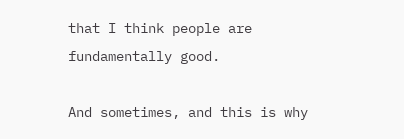that I think people are fundamentally good.

And sometimes, and this is why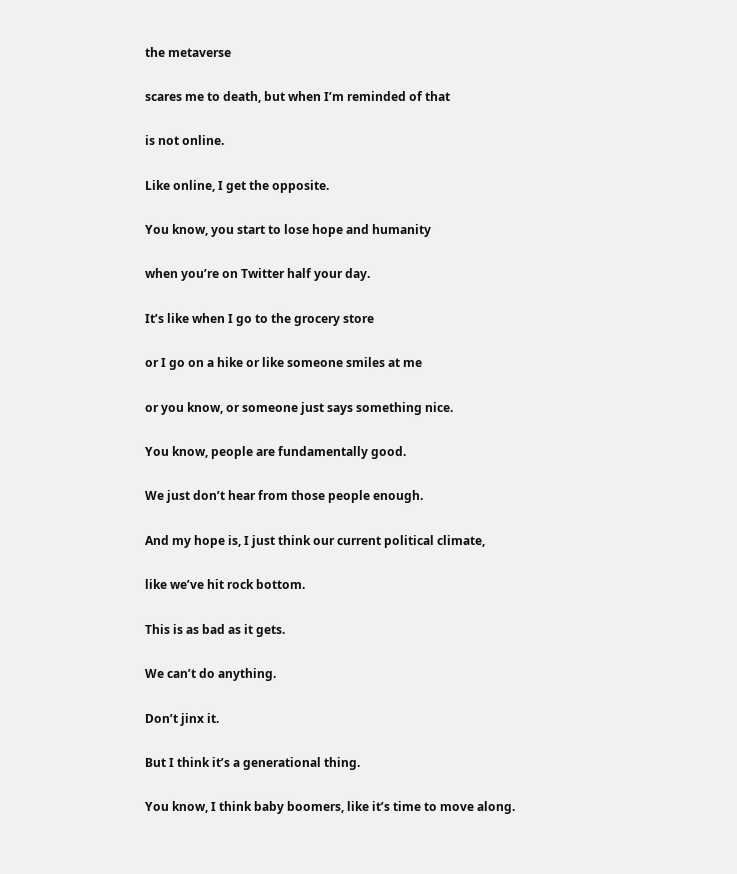the metaverse

scares me to death, but when I’m reminded of that

is not online.

Like online, I get the opposite.

You know, you start to lose hope and humanity

when you’re on Twitter half your day.

It’s like when I go to the grocery store

or I go on a hike or like someone smiles at me

or you know, or someone just says something nice.

You know, people are fundamentally good.

We just don’t hear from those people enough.

And my hope is, I just think our current political climate,

like we’ve hit rock bottom.

This is as bad as it gets.

We can’t do anything.

Don’t jinx it.

But I think it’s a generational thing.

You know, I think baby boomers, like it’s time to move along.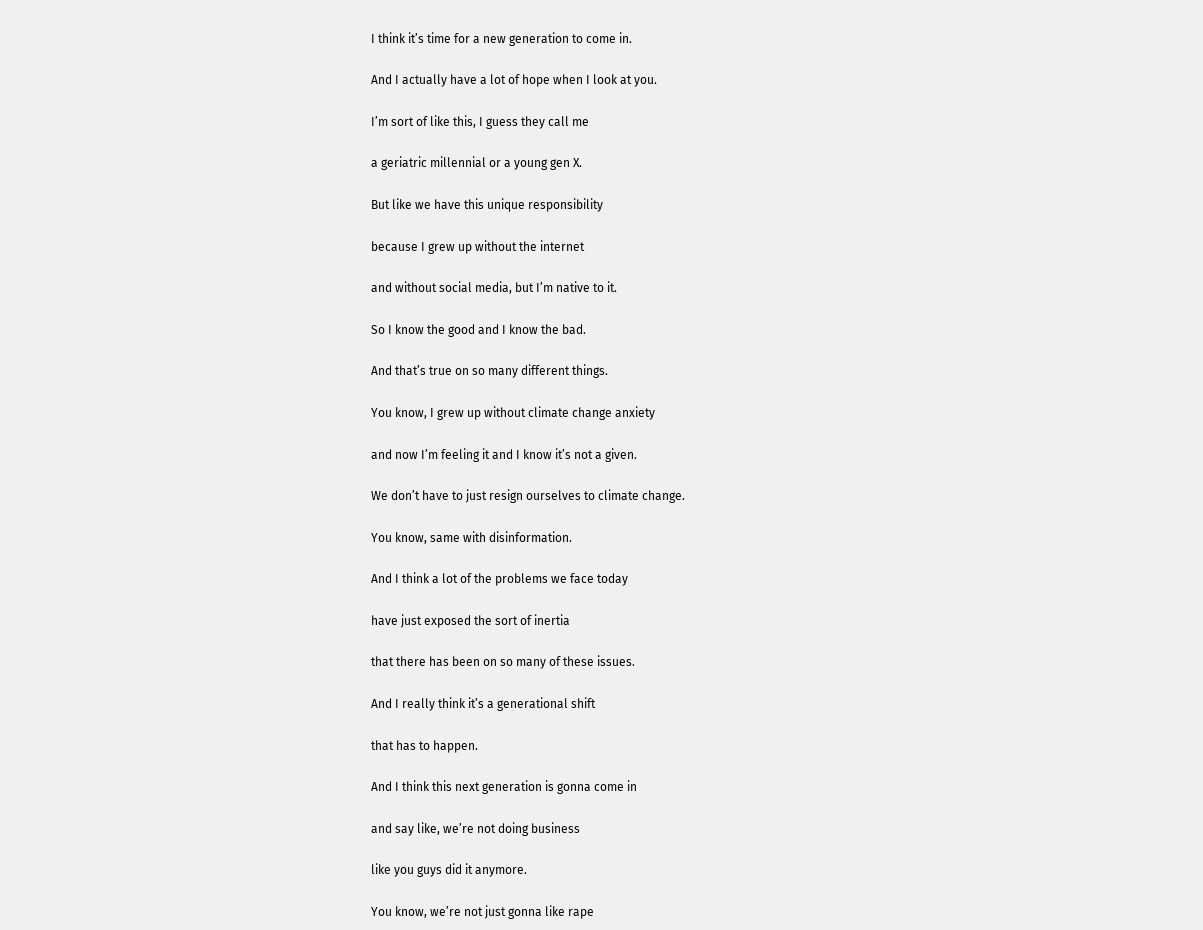I think it’s time for a new generation to come in.

And I actually have a lot of hope when I look at you.

I’m sort of like this, I guess they call me

a geriatric millennial or a young gen X.

But like we have this unique responsibility

because I grew up without the internet

and without social media, but I’m native to it.

So I know the good and I know the bad.

And that’s true on so many different things.

You know, I grew up without climate change anxiety

and now I’m feeling it and I know it’s not a given.

We don’t have to just resign ourselves to climate change.

You know, same with disinformation.

And I think a lot of the problems we face today

have just exposed the sort of inertia

that there has been on so many of these issues.

And I really think it’s a generational shift

that has to happen.

And I think this next generation is gonna come in

and say like, we’re not doing business

like you guys did it anymore.

You know, we’re not just gonna like rape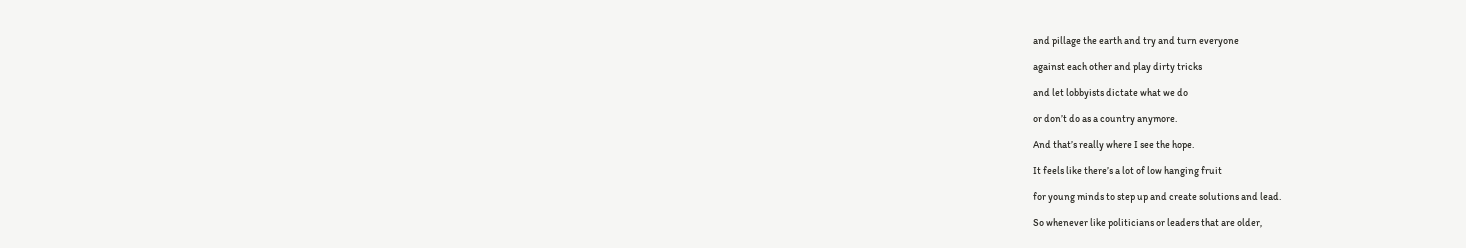and pillage the earth and try and turn everyone

against each other and play dirty tricks

and let lobbyists dictate what we do

or don’t do as a country anymore.

And that’s really where I see the hope.

It feels like there’s a lot of low hanging fruit

for young minds to step up and create solutions and lead.

So whenever like politicians or leaders that are older,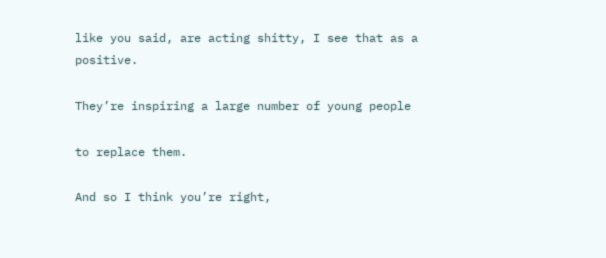like you said, are acting shitty, I see that as a positive.

They’re inspiring a large number of young people

to replace them.

And so I think you’re right,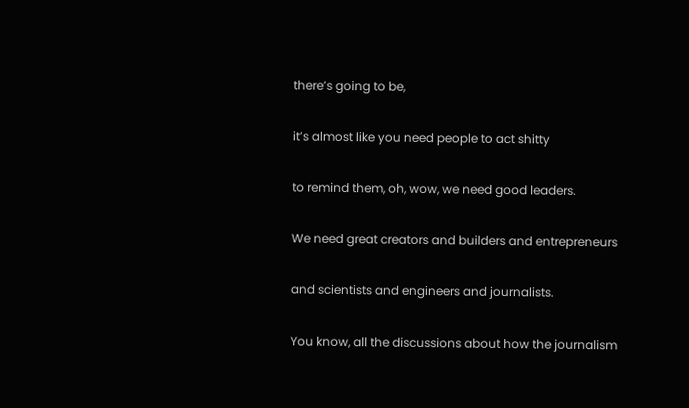there’s going to be,

it’s almost like you need people to act shitty

to remind them, oh, wow, we need good leaders.

We need great creators and builders and entrepreneurs

and scientists and engineers and journalists.

You know, all the discussions about how the journalism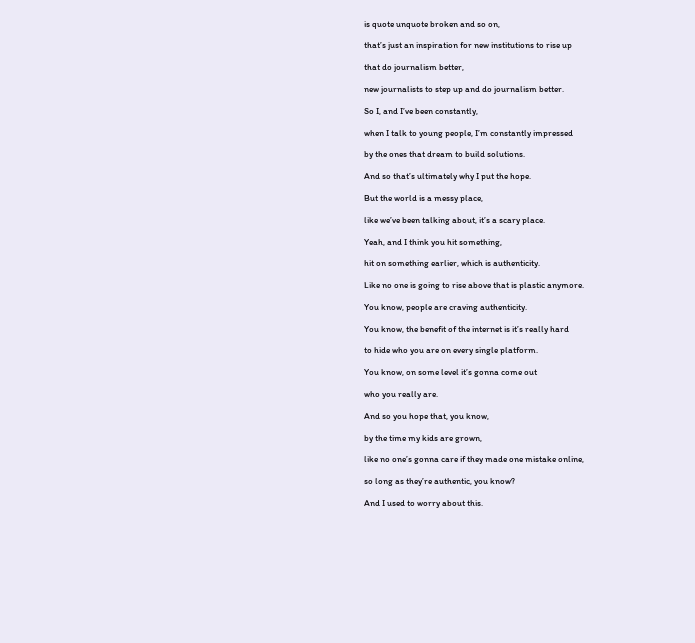is quote unquote broken and so on,

that’s just an inspiration for new institutions to rise up

that do journalism better,

new journalists to step up and do journalism better.

So I, and I’ve been constantly,

when I talk to young people, I’m constantly impressed

by the ones that dream to build solutions.

And so that’s ultimately why I put the hope.

But the world is a messy place,

like we’ve been talking about, it’s a scary place.

Yeah, and I think you hit something,

hit on something earlier, which is authenticity.

Like no one is going to rise above that is plastic anymore.

You know, people are craving authenticity.

You know, the benefit of the internet is it’s really hard

to hide who you are on every single platform.

You know, on some level it’s gonna come out

who you really are.

And so you hope that, you know,

by the time my kids are grown,

like no one’s gonna care if they made one mistake online,

so long as they’re authentic, you know?

And I used to worry about this.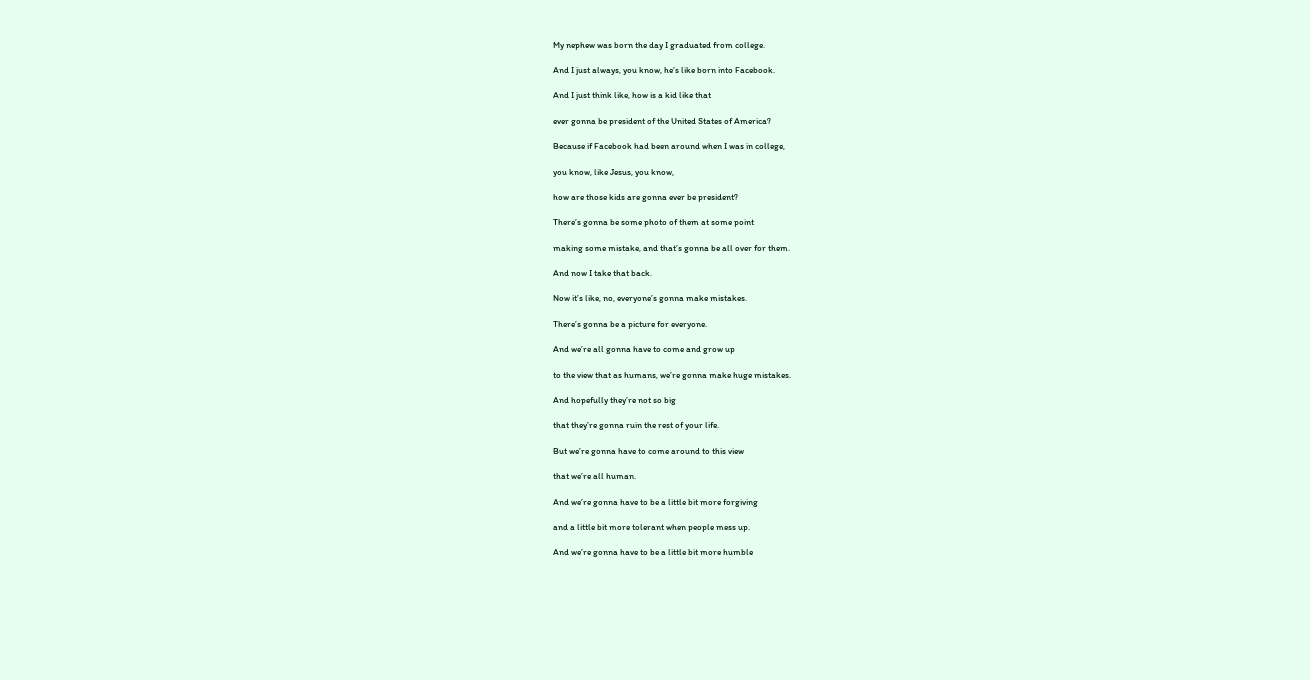My nephew was born the day I graduated from college.

And I just always, you know, he’s like born into Facebook.

And I just think like, how is a kid like that

ever gonna be president of the United States of America?

Because if Facebook had been around when I was in college,

you know, like Jesus, you know,

how are those kids are gonna ever be president?

There’s gonna be some photo of them at some point

making some mistake, and that’s gonna be all over for them.

And now I take that back.

Now it’s like, no, everyone’s gonna make mistakes.

There’s gonna be a picture for everyone.

And we’re all gonna have to come and grow up

to the view that as humans, we’re gonna make huge mistakes.

And hopefully they’re not so big

that they’re gonna ruin the rest of your life.

But we’re gonna have to come around to this view

that we’re all human.

And we’re gonna have to be a little bit more forgiving

and a little bit more tolerant when people mess up.

And we’re gonna have to be a little bit more humble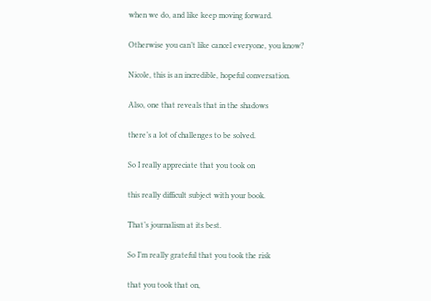when we do, and like keep moving forward.

Otherwise you can’t like cancel everyone, you know?

Nicole, this is an incredible, hopeful conversation.

Also, one that reveals that in the shadows

there’s a lot of challenges to be solved.

So I really appreciate that you took on

this really difficult subject with your book.

That’s journalism at its best.

So I’m really grateful that you took the risk

that you took that on,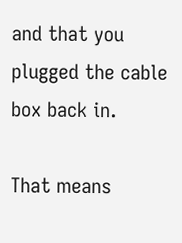and that you plugged the cable box back in.

That means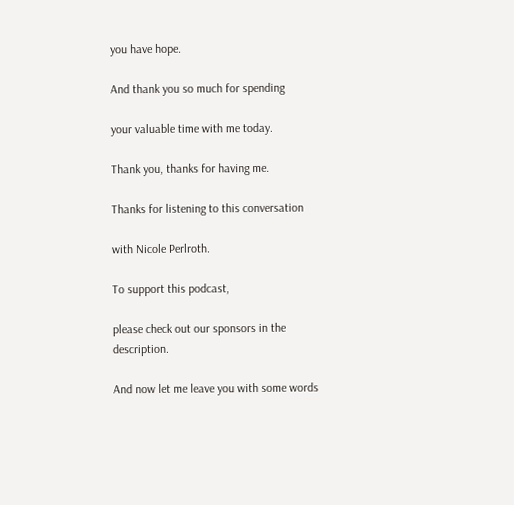you have hope.

And thank you so much for spending

your valuable time with me today.

Thank you, thanks for having me.

Thanks for listening to this conversation

with Nicole Perlroth.

To support this podcast,

please check out our sponsors in the description.

And now let me leave you with some words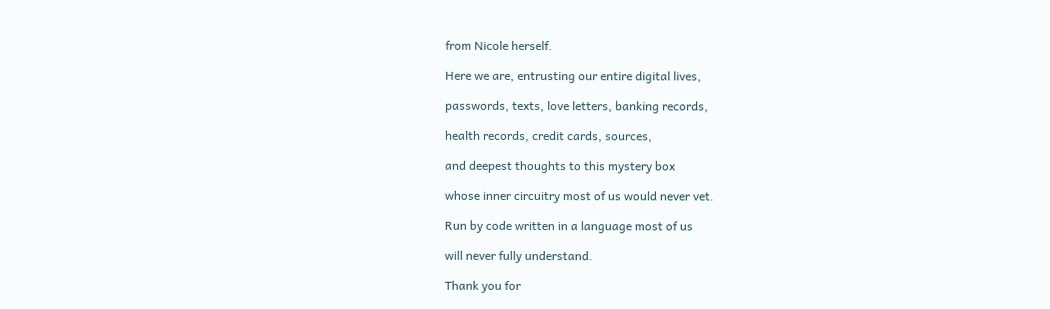from Nicole herself.

Here we are, entrusting our entire digital lives,

passwords, texts, love letters, banking records,

health records, credit cards, sources,

and deepest thoughts to this mystery box

whose inner circuitry most of us would never vet.

Run by code written in a language most of us

will never fully understand.

Thank you for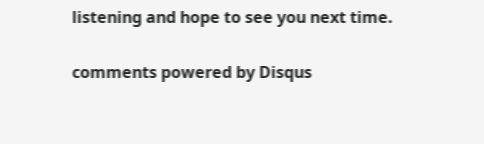listening and hope to see you next time.

comments powered by Disqus